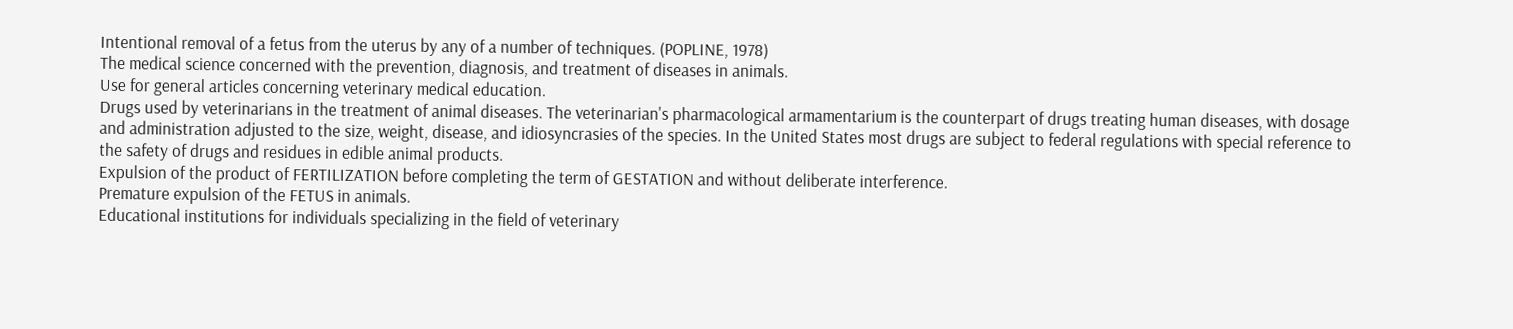Intentional removal of a fetus from the uterus by any of a number of techniques. (POPLINE, 1978)
The medical science concerned with the prevention, diagnosis, and treatment of diseases in animals.
Use for general articles concerning veterinary medical education.
Drugs used by veterinarians in the treatment of animal diseases. The veterinarian's pharmacological armamentarium is the counterpart of drugs treating human diseases, with dosage and administration adjusted to the size, weight, disease, and idiosyncrasies of the species. In the United States most drugs are subject to federal regulations with special reference to the safety of drugs and residues in edible animal products.
Expulsion of the product of FERTILIZATION before completing the term of GESTATION and without deliberate interference.
Premature expulsion of the FETUS in animals.
Educational institutions for individuals specializing in the field of veterinary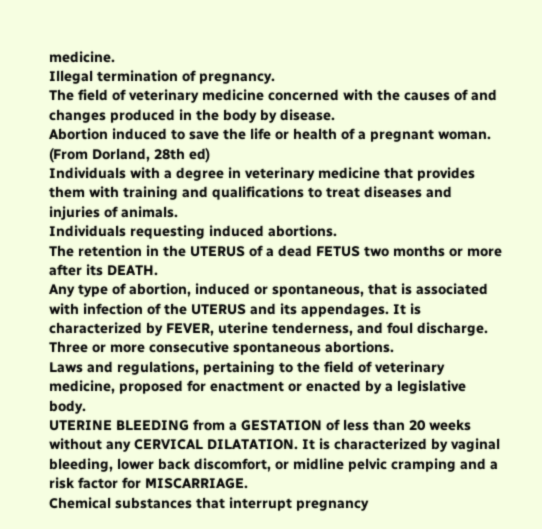medicine.
Illegal termination of pregnancy.
The field of veterinary medicine concerned with the causes of and changes produced in the body by disease.
Abortion induced to save the life or health of a pregnant woman. (From Dorland, 28th ed)
Individuals with a degree in veterinary medicine that provides them with training and qualifications to treat diseases and injuries of animals.
Individuals requesting induced abortions.
The retention in the UTERUS of a dead FETUS two months or more after its DEATH.
Any type of abortion, induced or spontaneous, that is associated with infection of the UTERUS and its appendages. It is characterized by FEVER, uterine tenderness, and foul discharge.
Three or more consecutive spontaneous abortions.
Laws and regulations, pertaining to the field of veterinary medicine, proposed for enactment or enacted by a legislative body.
UTERINE BLEEDING from a GESTATION of less than 20 weeks without any CERVICAL DILATATION. It is characterized by vaginal bleeding, lower back discomfort, or midline pelvic cramping and a risk factor for MISCARRIAGE.
Chemical substances that interrupt pregnancy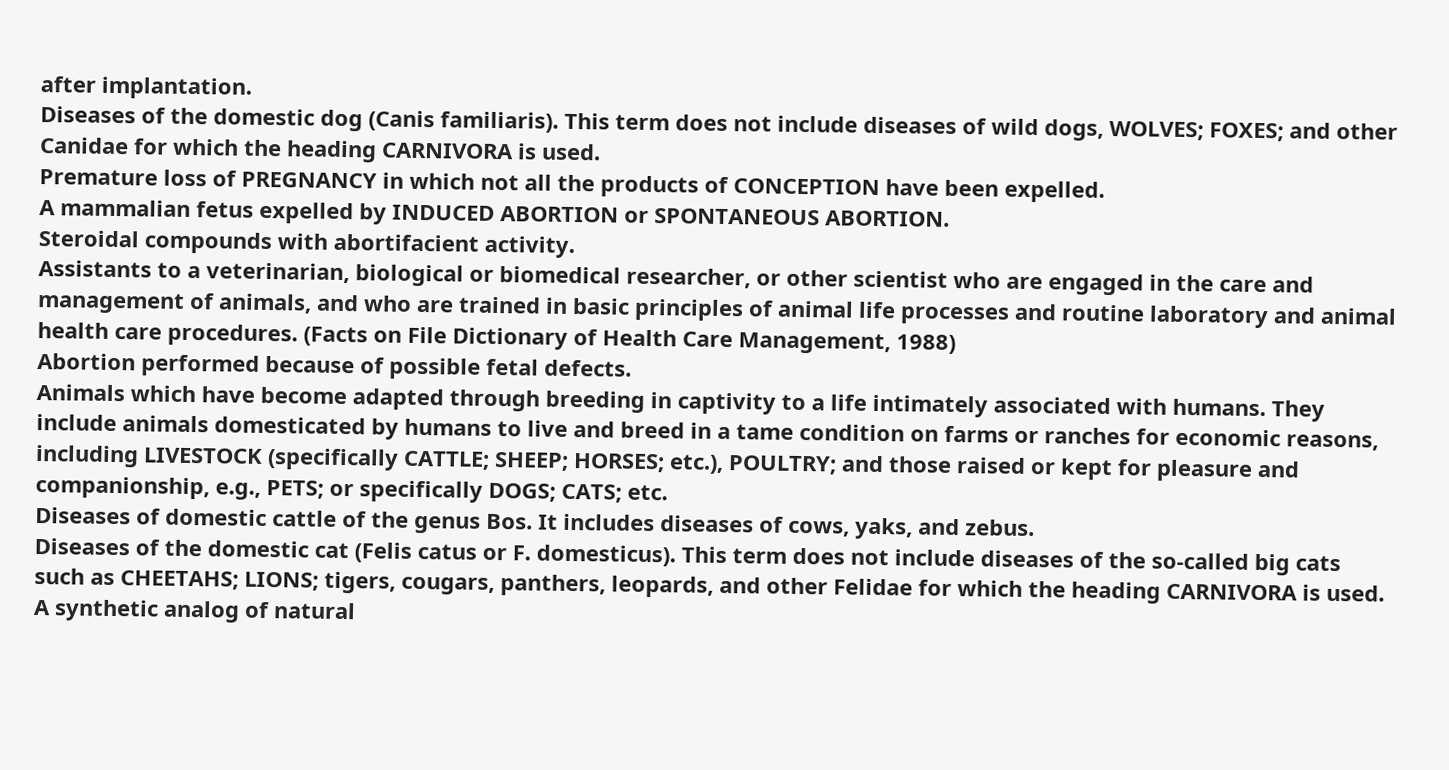after implantation.
Diseases of the domestic dog (Canis familiaris). This term does not include diseases of wild dogs, WOLVES; FOXES; and other Canidae for which the heading CARNIVORA is used.
Premature loss of PREGNANCY in which not all the products of CONCEPTION have been expelled.
A mammalian fetus expelled by INDUCED ABORTION or SPONTANEOUS ABORTION.
Steroidal compounds with abortifacient activity.
Assistants to a veterinarian, biological or biomedical researcher, or other scientist who are engaged in the care and management of animals, and who are trained in basic principles of animal life processes and routine laboratory and animal health care procedures. (Facts on File Dictionary of Health Care Management, 1988)
Abortion performed because of possible fetal defects.
Animals which have become adapted through breeding in captivity to a life intimately associated with humans. They include animals domesticated by humans to live and breed in a tame condition on farms or ranches for economic reasons, including LIVESTOCK (specifically CATTLE; SHEEP; HORSES; etc.), POULTRY; and those raised or kept for pleasure and companionship, e.g., PETS; or specifically DOGS; CATS; etc.
Diseases of domestic cattle of the genus Bos. It includes diseases of cows, yaks, and zebus.
Diseases of the domestic cat (Felis catus or F. domesticus). This term does not include diseases of the so-called big cats such as CHEETAHS; LIONS; tigers, cougars, panthers, leopards, and other Felidae for which the heading CARNIVORA is used.
A synthetic analog of natural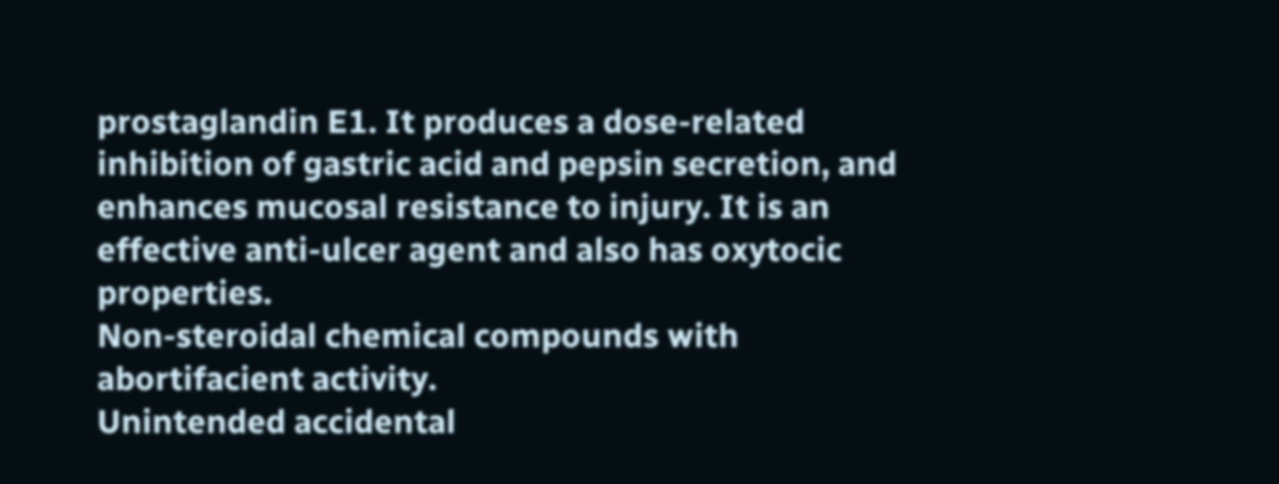prostaglandin E1. It produces a dose-related inhibition of gastric acid and pepsin secretion, and enhances mucosal resistance to injury. It is an effective anti-ulcer agent and also has oxytocic properties.
Non-steroidal chemical compounds with abortifacient activity.
Unintended accidental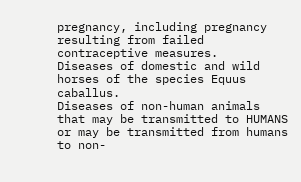pregnancy, including pregnancy resulting from failed contraceptive measures.
Diseases of domestic and wild horses of the species Equus caballus.
Diseases of non-human animals that may be transmitted to HUMANS or may be transmitted from humans to non-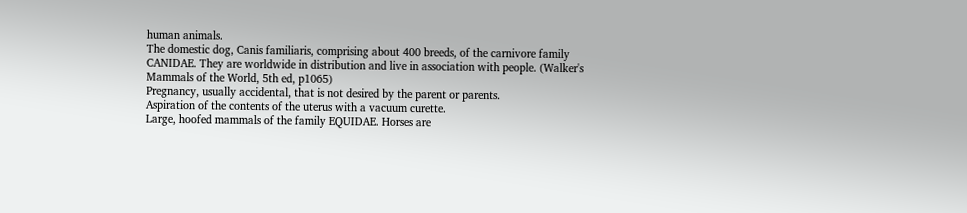human animals.
The domestic dog, Canis familiaris, comprising about 400 breeds, of the carnivore family CANIDAE. They are worldwide in distribution and live in association with people. (Walker's Mammals of the World, 5th ed, p1065)
Pregnancy, usually accidental, that is not desired by the parent or parents.
Aspiration of the contents of the uterus with a vacuum curette.
Large, hoofed mammals of the family EQUIDAE. Horses are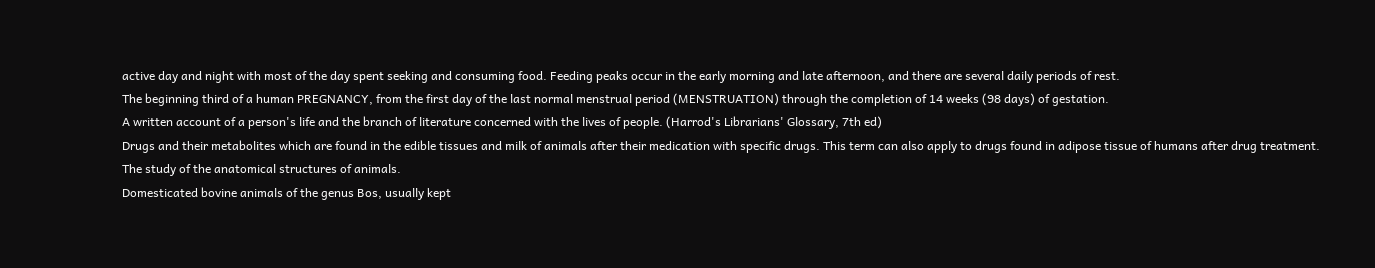active day and night with most of the day spent seeking and consuming food. Feeding peaks occur in the early morning and late afternoon, and there are several daily periods of rest.
The beginning third of a human PREGNANCY, from the first day of the last normal menstrual period (MENSTRUATION) through the completion of 14 weeks (98 days) of gestation.
A written account of a person's life and the branch of literature concerned with the lives of people. (Harrod's Librarians' Glossary, 7th ed)
Drugs and their metabolites which are found in the edible tissues and milk of animals after their medication with specific drugs. This term can also apply to drugs found in adipose tissue of humans after drug treatment.
The study of the anatomical structures of animals.
Domesticated bovine animals of the genus Bos, usually kept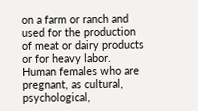on a farm or ranch and used for the production of meat or dairy products or for heavy labor.
Human females who are pregnant, as cultural, psychological,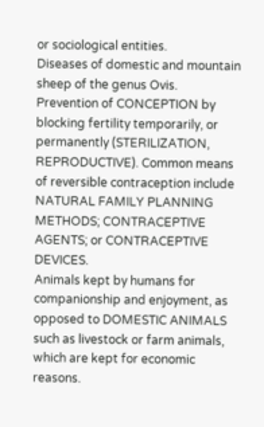or sociological entities.
Diseases of domestic and mountain sheep of the genus Ovis.
Prevention of CONCEPTION by blocking fertility temporarily, or permanently (STERILIZATION, REPRODUCTIVE). Common means of reversible contraception include NATURAL FAMILY PLANNING METHODS; CONTRACEPTIVE AGENTS; or CONTRACEPTIVE DEVICES.
Animals kept by humans for companionship and enjoyment, as opposed to DOMESTIC ANIMALS such as livestock or farm animals, which are kept for economic reasons.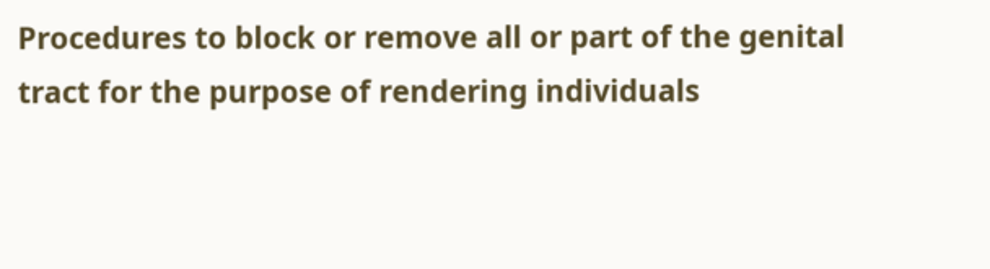Procedures to block or remove all or part of the genital tract for the purpose of rendering individuals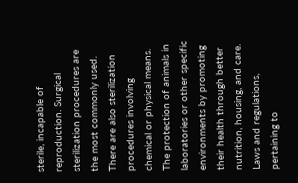sterile, incapable of reproduction. Surgical sterilization procedures are the most commonly used. There are also sterilization procedures involving chemical or physical means.
The protection of animals in laboratories or other specific environments by promoting their health through better nutrition, housing, and care.
Laws and regulations, pertaining to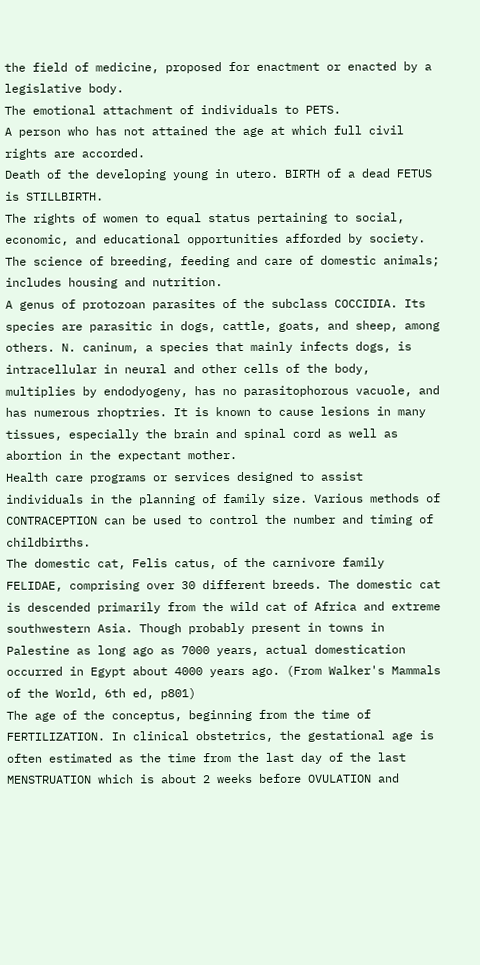the field of medicine, proposed for enactment or enacted by a legislative body.
The emotional attachment of individuals to PETS.
A person who has not attained the age at which full civil rights are accorded.
Death of the developing young in utero. BIRTH of a dead FETUS is STILLBIRTH.
The rights of women to equal status pertaining to social, economic, and educational opportunities afforded by society.
The science of breeding, feeding and care of domestic animals; includes housing and nutrition.
A genus of protozoan parasites of the subclass COCCIDIA. Its species are parasitic in dogs, cattle, goats, and sheep, among others. N. caninum, a species that mainly infects dogs, is intracellular in neural and other cells of the body, multiplies by endodyogeny, has no parasitophorous vacuole, and has numerous rhoptries. It is known to cause lesions in many tissues, especially the brain and spinal cord as well as abortion in the expectant mother.
Health care programs or services designed to assist individuals in the planning of family size. Various methods of CONTRACEPTION can be used to control the number and timing of childbirths.
The domestic cat, Felis catus, of the carnivore family FELIDAE, comprising over 30 different breeds. The domestic cat is descended primarily from the wild cat of Africa and extreme southwestern Asia. Though probably present in towns in Palestine as long ago as 7000 years, actual domestication occurred in Egypt about 4000 years ago. (From Walker's Mammals of the World, 6th ed, p801)
The age of the conceptus, beginning from the time of FERTILIZATION. In clinical obstetrics, the gestational age is often estimated as the time from the last day of the last MENSTRUATION which is about 2 weeks before OVULATION and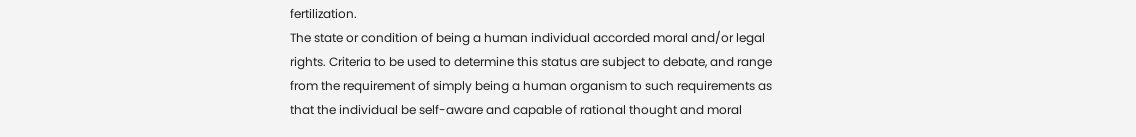fertilization.
The state or condition of being a human individual accorded moral and/or legal rights. Criteria to be used to determine this status are subject to debate, and range from the requirement of simply being a human organism to such requirements as that the individual be self-aware and capable of rational thought and moral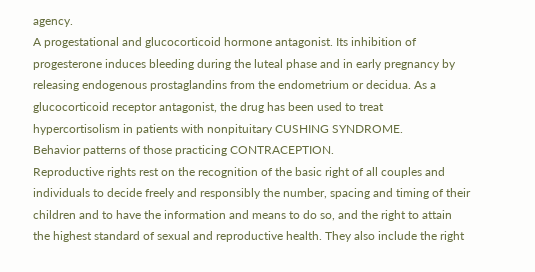agency.
A progestational and glucocorticoid hormone antagonist. Its inhibition of progesterone induces bleeding during the luteal phase and in early pregnancy by releasing endogenous prostaglandins from the endometrium or decidua. As a glucocorticoid receptor antagonist, the drug has been used to treat hypercortisolism in patients with nonpituitary CUSHING SYNDROME.
Behavior patterns of those practicing CONTRACEPTION.
Reproductive rights rest on the recognition of the basic right of all couples and individuals to decide freely and responsibly the number, spacing and timing of their children and to have the information and means to do so, and the right to attain the highest standard of sexual and reproductive health. They also include the right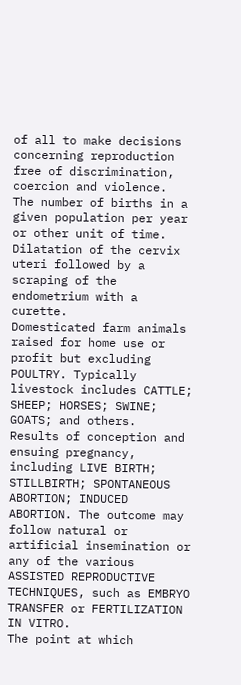of all to make decisions concerning reproduction free of discrimination, coercion and violence.
The number of births in a given population per year or other unit of time.
Dilatation of the cervix uteri followed by a scraping of the endometrium with a curette.
Domesticated farm animals raised for home use or profit but excluding POULTRY. Typically livestock includes CATTLE; SHEEP; HORSES; SWINE; GOATS; and others.
Results of conception and ensuing pregnancy, including LIVE BIRTH; STILLBIRTH; SPONTANEOUS ABORTION; INDUCED ABORTION. The outcome may follow natural or artificial insemination or any of the various ASSISTED REPRODUCTIVE TECHNIQUES, such as EMBRYO TRANSFER or FERTILIZATION IN VITRO.
The point at which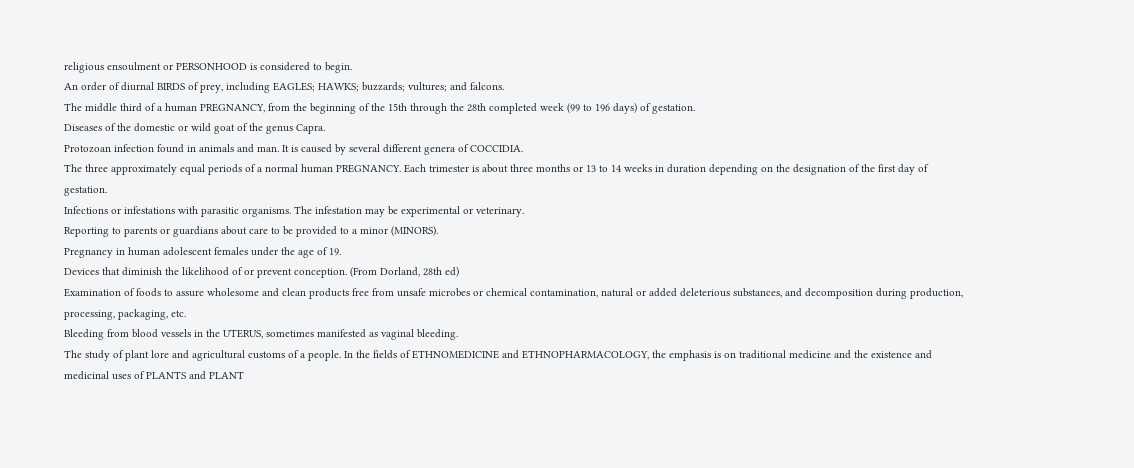religious ensoulment or PERSONHOOD is considered to begin.
An order of diurnal BIRDS of prey, including EAGLES; HAWKS; buzzards; vultures; and falcons.
The middle third of a human PREGNANCY, from the beginning of the 15th through the 28th completed week (99 to 196 days) of gestation.
Diseases of the domestic or wild goat of the genus Capra.
Protozoan infection found in animals and man. It is caused by several different genera of COCCIDIA.
The three approximately equal periods of a normal human PREGNANCY. Each trimester is about three months or 13 to 14 weeks in duration depending on the designation of the first day of gestation.
Infections or infestations with parasitic organisms. The infestation may be experimental or veterinary.
Reporting to parents or guardians about care to be provided to a minor (MINORS).
Pregnancy in human adolescent females under the age of 19.
Devices that diminish the likelihood of or prevent conception. (From Dorland, 28th ed)
Examination of foods to assure wholesome and clean products free from unsafe microbes or chemical contamination, natural or added deleterious substances, and decomposition during production, processing, packaging, etc.
Bleeding from blood vessels in the UTERUS, sometimes manifested as vaginal bleeding.
The study of plant lore and agricultural customs of a people. In the fields of ETHNOMEDICINE and ETHNOPHARMACOLOGY, the emphasis is on traditional medicine and the existence and medicinal uses of PLANTS and PLANT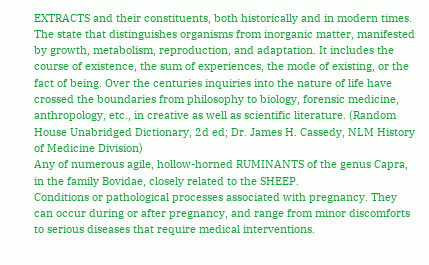EXTRACTS and their constituents, both historically and in modern times.
The state that distinguishes organisms from inorganic matter, manifested by growth, metabolism, reproduction, and adaptation. It includes the course of existence, the sum of experiences, the mode of existing, or the fact of being. Over the centuries inquiries into the nature of life have crossed the boundaries from philosophy to biology, forensic medicine, anthropology, etc., in creative as well as scientific literature. (Random House Unabridged Dictionary, 2d ed; Dr. James H. Cassedy, NLM History of Medicine Division)
Any of numerous agile, hollow-horned RUMINANTS of the genus Capra, in the family Bovidae, closely related to the SHEEP.
Conditions or pathological processes associated with pregnancy. They can occur during or after pregnancy, and range from minor discomforts to serious diseases that require medical interventions.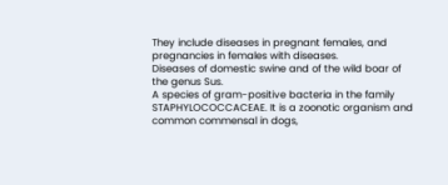They include diseases in pregnant females, and pregnancies in females with diseases.
Diseases of domestic swine and of the wild boar of the genus Sus.
A species of gram-positive bacteria in the family STAPHYLOCOCCACEAE. It is a zoonotic organism and common commensal in dogs,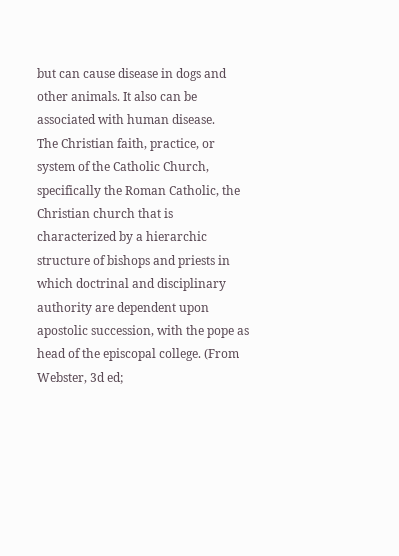but can cause disease in dogs and other animals. It also can be associated with human disease.
The Christian faith, practice, or system of the Catholic Church, specifically the Roman Catholic, the Christian church that is characterized by a hierarchic structure of bishops and priests in which doctrinal and disciplinary authority are dependent upon apostolic succession, with the pope as head of the episcopal college. (From Webster, 3d ed;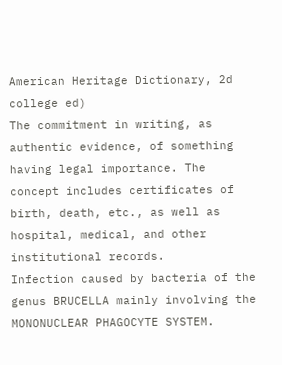American Heritage Dictionary, 2d college ed)
The commitment in writing, as authentic evidence, of something having legal importance. The concept includes certificates of birth, death, etc., as well as hospital, medical, and other institutional records.
Infection caused by bacteria of the genus BRUCELLA mainly involving the MONONUCLEAR PHAGOCYTE SYSTEM.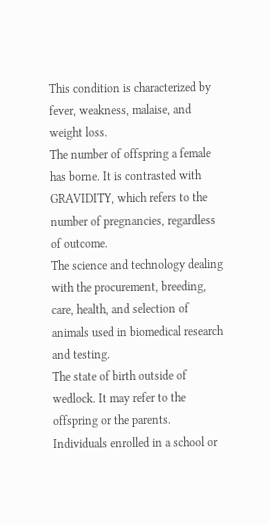This condition is characterized by fever, weakness, malaise, and weight loss.
The number of offspring a female has borne. It is contrasted with GRAVIDITY, which refers to the number of pregnancies, regardless of outcome.
The science and technology dealing with the procurement, breeding, care, health, and selection of animals used in biomedical research and testing.
The state of birth outside of wedlock. It may refer to the offspring or the parents.
Individuals enrolled in a school or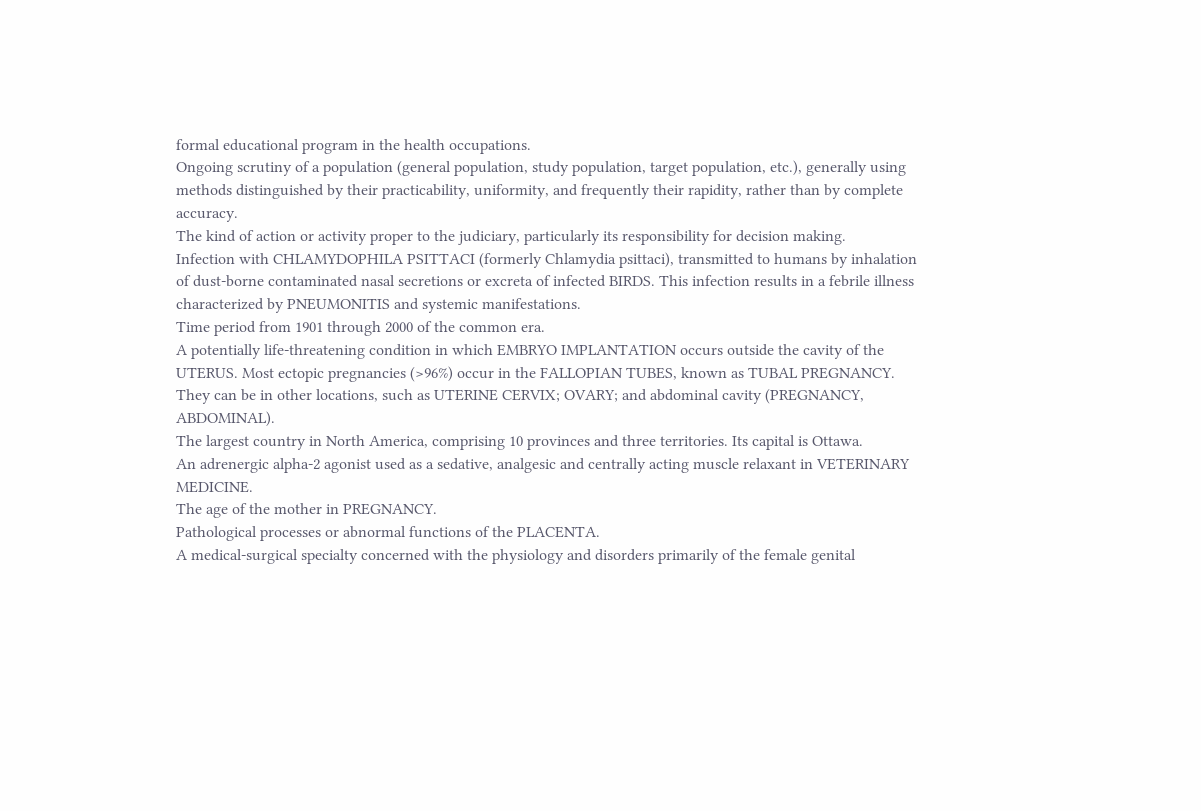formal educational program in the health occupations.
Ongoing scrutiny of a population (general population, study population, target population, etc.), generally using methods distinguished by their practicability, uniformity, and frequently their rapidity, rather than by complete accuracy.
The kind of action or activity proper to the judiciary, particularly its responsibility for decision making.
Infection with CHLAMYDOPHILA PSITTACI (formerly Chlamydia psittaci), transmitted to humans by inhalation of dust-borne contaminated nasal secretions or excreta of infected BIRDS. This infection results in a febrile illness characterized by PNEUMONITIS and systemic manifestations.
Time period from 1901 through 2000 of the common era.
A potentially life-threatening condition in which EMBRYO IMPLANTATION occurs outside the cavity of the UTERUS. Most ectopic pregnancies (>96%) occur in the FALLOPIAN TUBES, known as TUBAL PREGNANCY. They can be in other locations, such as UTERINE CERVIX; OVARY; and abdominal cavity (PREGNANCY, ABDOMINAL).
The largest country in North America, comprising 10 provinces and three territories. Its capital is Ottawa.
An adrenergic alpha-2 agonist used as a sedative, analgesic and centrally acting muscle relaxant in VETERINARY MEDICINE.
The age of the mother in PREGNANCY.
Pathological processes or abnormal functions of the PLACENTA.
A medical-surgical specialty concerned with the physiology and disorders primarily of the female genital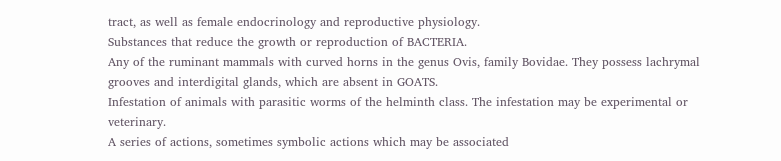tract, as well as female endocrinology and reproductive physiology.
Substances that reduce the growth or reproduction of BACTERIA.
Any of the ruminant mammals with curved horns in the genus Ovis, family Bovidae. They possess lachrymal grooves and interdigital glands, which are absent in GOATS.
Infestation of animals with parasitic worms of the helminth class. The infestation may be experimental or veterinary.
A series of actions, sometimes symbolic actions which may be associated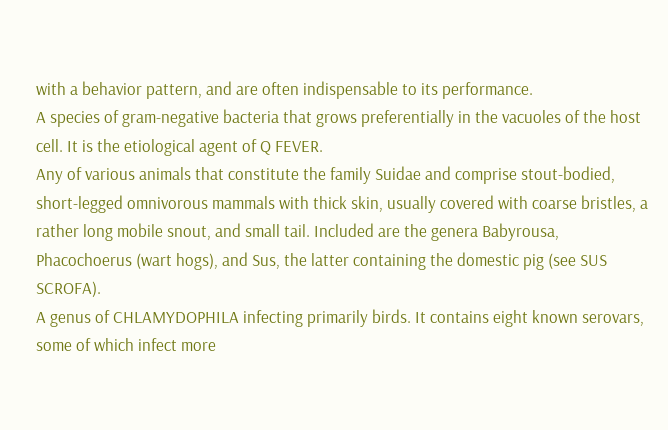with a behavior pattern, and are often indispensable to its performance.
A species of gram-negative bacteria that grows preferentially in the vacuoles of the host cell. It is the etiological agent of Q FEVER.
Any of various animals that constitute the family Suidae and comprise stout-bodied, short-legged omnivorous mammals with thick skin, usually covered with coarse bristles, a rather long mobile snout, and small tail. Included are the genera Babyrousa, Phacochoerus (wart hogs), and Sus, the latter containing the domestic pig (see SUS SCROFA).
A genus of CHLAMYDOPHILA infecting primarily birds. It contains eight known serovars, some of which infect more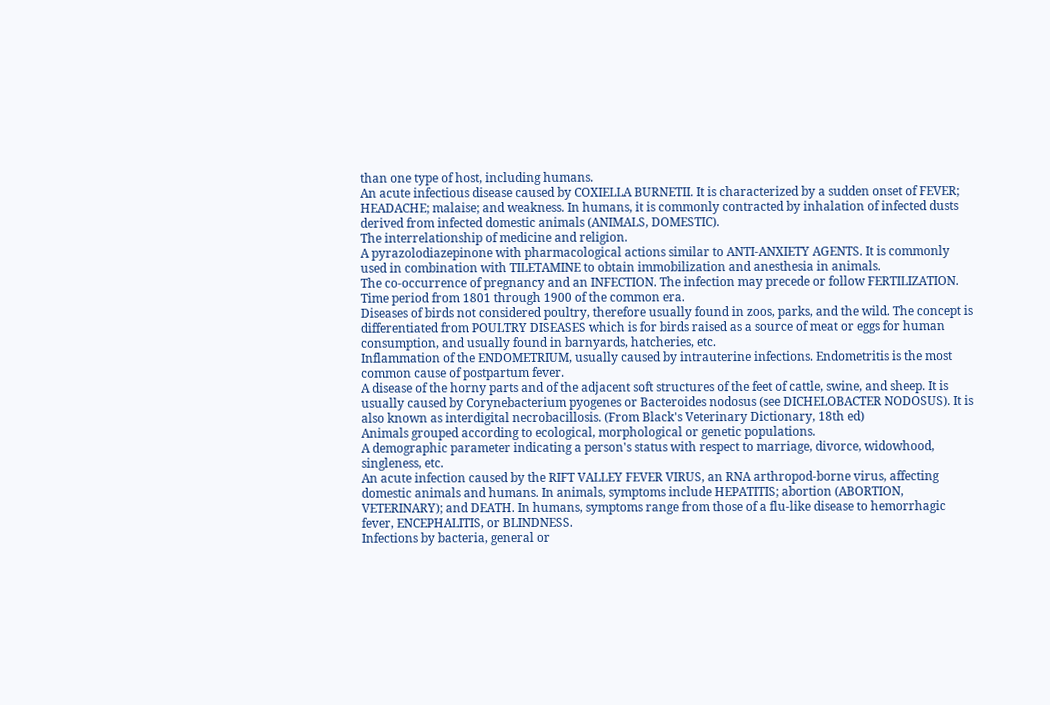than one type of host, including humans.
An acute infectious disease caused by COXIELLA BURNETII. It is characterized by a sudden onset of FEVER; HEADACHE; malaise; and weakness. In humans, it is commonly contracted by inhalation of infected dusts derived from infected domestic animals (ANIMALS, DOMESTIC).
The interrelationship of medicine and religion.
A pyrazolodiazepinone with pharmacological actions similar to ANTI-ANXIETY AGENTS. It is commonly used in combination with TILETAMINE to obtain immobilization and anesthesia in animals.
The co-occurrence of pregnancy and an INFECTION. The infection may precede or follow FERTILIZATION.
Time period from 1801 through 1900 of the common era.
Diseases of birds not considered poultry, therefore usually found in zoos, parks, and the wild. The concept is differentiated from POULTRY DISEASES which is for birds raised as a source of meat or eggs for human consumption, and usually found in barnyards, hatcheries, etc.
Inflammation of the ENDOMETRIUM, usually caused by intrauterine infections. Endometritis is the most common cause of postpartum fever.
A disease of the horny parts and of the adjacent soft structures of the feet of cattle, swine, and sheep. It is usually caused by Corynebacterium pyogenes or Bacteroides nodosus (see DICHELOBACTER NODOSUS). It is also known as interdigital necrobacillosis. (From Black's Veterinary Dictionary, 18th ed)
Animals grouped according to ecological, morphological or genetic populations.
A demographic parameter indicating a person's status with respect to marriage, divorce, widowhood, singleness, etc.
An acute infection caused by the RIFT VALLEY FEVER VIRUS, an RNA arthropod-borne virus, affecting domestic animals and humans. In animals, symptoms include HEPATITIS; abortion (ABORTION, VETERINARY); and DEATH. In humans, symptoms range from those of a flu-like disease to hemorrhagic fever, ENCEPHALITIS, or BLINDNESS.
Infections by bacteria, general or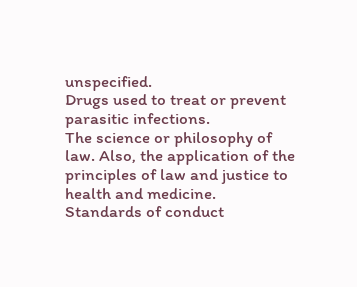unspecified.
Drugs used to treat or prevent parasitic infections.
The science or philosophy of law. Also, the application of the principles of law and justice to health and medicine.
Standards of conduct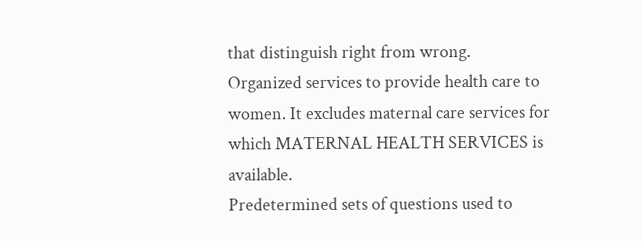that distinguish right from wrong.
Organized services to provide health care to women. It excludes maternal care services for which MATERNAL HEALTH SERVICES is available.
Predetermined sets of questions used to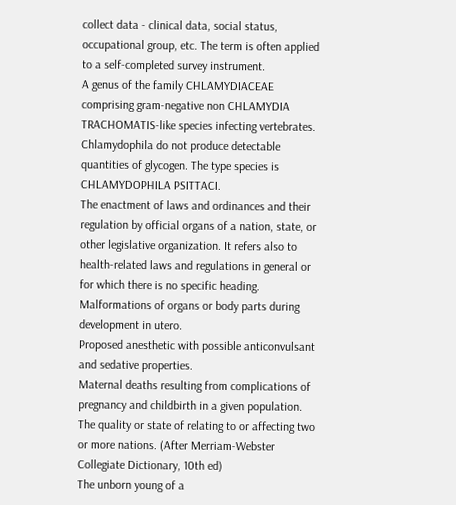collect data - clinical data, social status, occupational group, etc. The term is often applied to a self-completed survey instrument.
A genus of the family CHLAMYDIACEAE comprising gram-negative non CHLAMYDIA TRACHOMATIS-like species infecting vertebrates. Chlamydophila do not produce detectable quantities of glycogen. The type species is CHLAMYDOPHILA PSITTACI.
The enactment of laws and ordinances and their regulation by official organs of a nation, state, or other legislative organization. It refers also to health-related laws and regulations in general or for which there is no specific heading.
Malformations of organs or body parts during development in utero.
Proposed anesthetic with possible anticonvulsant and sedative properties.
Maternal deaths resulting from complications of pregnancy and childbirth in a given population.
The quality or state of relating to or affecting two or more nations. (After Merriam-Webster Collegiate Dictionary, 10th ed)
The unborn young of a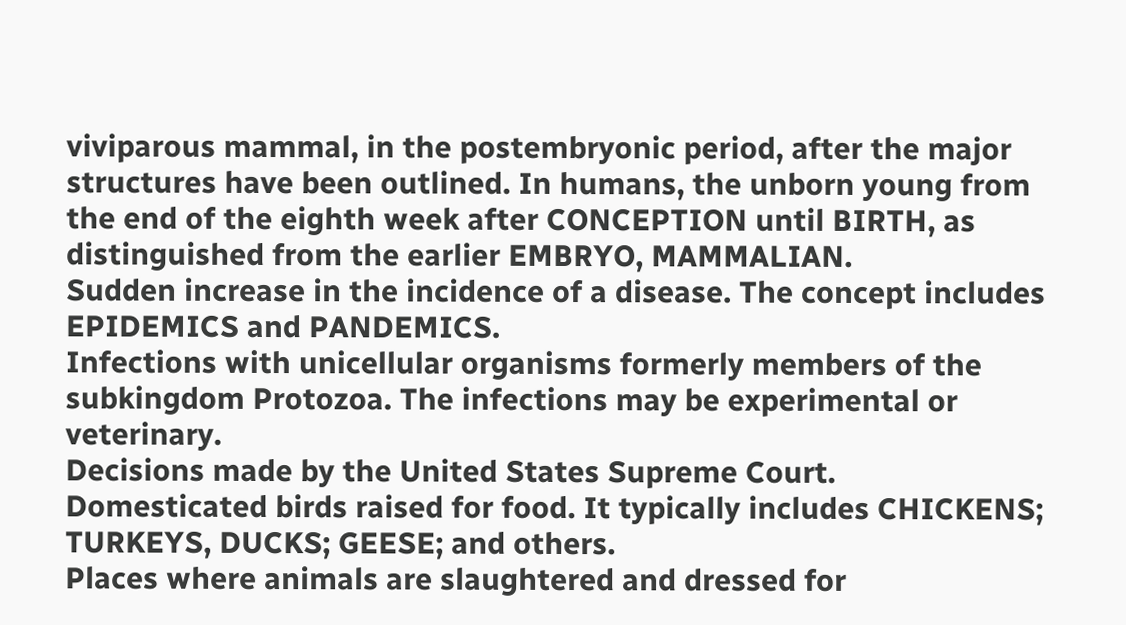viviparous mammal, in the postembryonic period, after the major structures have been outlined. In humans, the unborn young from the end of the eighth week after CONCEPTION until BIRTH, as distinguished from the earlier EMBRYO, MAMMALIAN.
Sudden increase in the incidence of a disease. The concept includes EPIDEMICS and PANDEMICS.
Infections with unicellular organisms formerly members of the subkingdom Protozoa. The infections may be experimental or veterinary.
Decisions made by the United States Supreme Court.
Domesticated birds raised for food. It typically includes CHICKENS; TURKEYS, DUCKS; GEESE; and others.
Places where animals are slaughtered and dressed for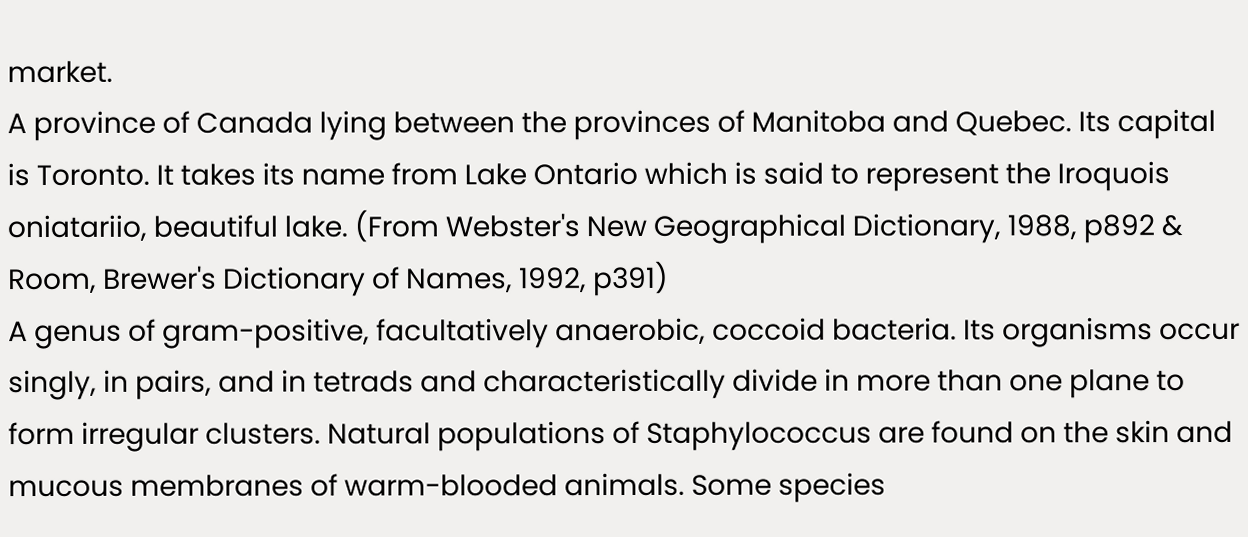market.
A province of Canada lying between the provinces of Manitoba and Quebec. Its capital is Toronto. It takes its name from Lake Ontario which is said to represent the Iroquois oniatariio, beautiful lake. (From Webster's New Geographical Dictionary, 1988, p892 & Room, Brewer's Dictionary of Names, 1992, p391)
A genus of gram-positive, facultatively anaerobic, coccoid bacteria. Its organisms occur singly, in pairs, and in tetrads and characteristically divide in more than one plane to form irregular clusters. Natural populations of Staphylococcus are found on the skin and mucous membranes of warm-blooded animals. Some species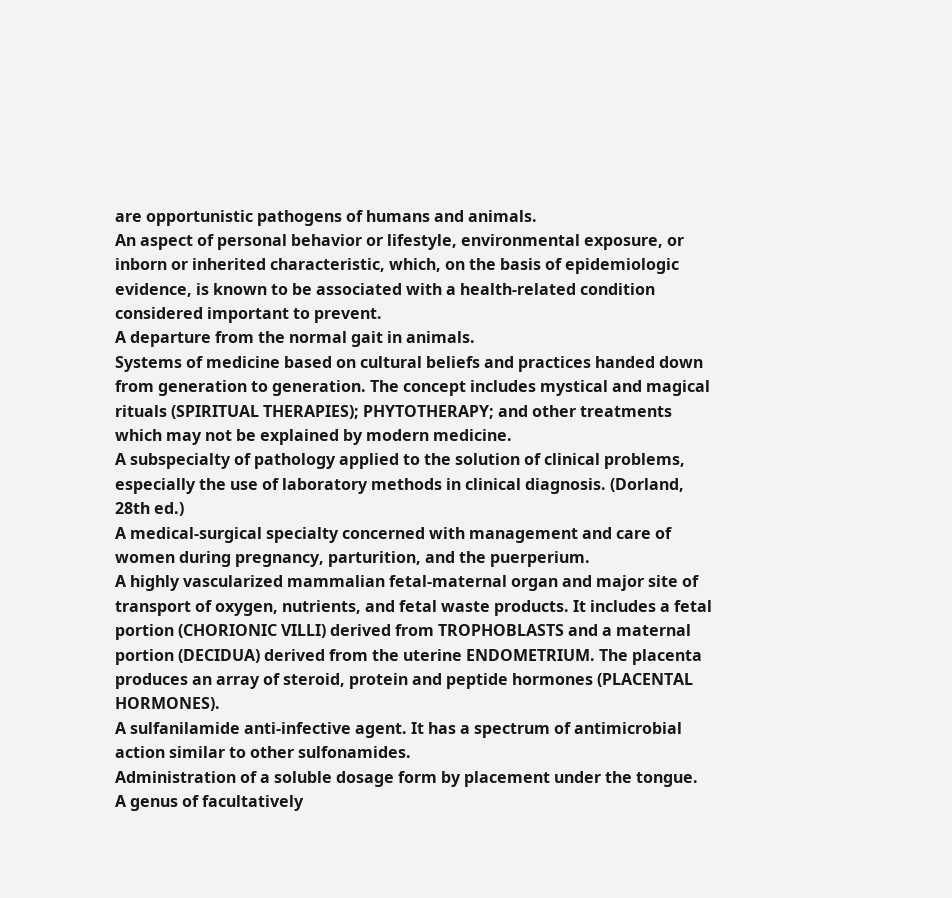are opportunistic pathogens of humans and animals.
An aspect of personal behavior or lifestyle, environmental exposure, or inborn or inherited characteristic, which, on the basis of epidemiologic evidence, is known to be associated with a health-related condition considered important to prevent.
A departure from the normal gait in animals.
Systems of medicine based on cultural beliefs and practices handed down from generation to generation. The concept includes mystical and magical rituals (SPIRITUAL THERAPIES); PHYTOTHERAPY; and other treatments which may not be explained by modern medicine.
A subspecialty of pathology applied to the solution of clinical problems, especially the use of laboratory methods in clinical diagnosis. (Dorland, 28th ed.)
A medical-surgical specialty concerned with management and care of women during pregnancy, parturition, and the puerperium.
A highly vascularized mammalian fetal-maternal organ and major site of transport of oxygen, nutrients, and fetal waste products. It includes a fetal portion (CHORIONIC VILLI) derived from TROPHOBLASTS and a maternal portion (DECIDUA) derived from the uterine ENDOMETRIUM. The placenta produces an array of steroid, protein and peptide hormones (PLACENTAL HORMONES).
A sulfanilamide anti-infective agent. It has a spectrum of antimicrobial action similar to other sulfonamides.
Administration of a soluble dosage form by placement under the tongue.
A genus of facultatively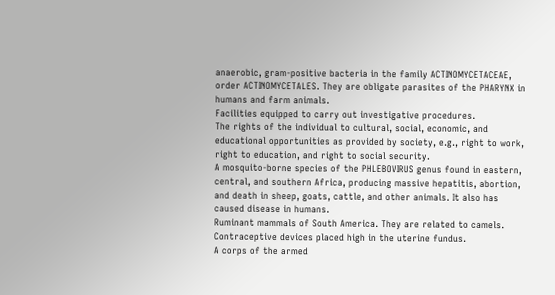anaerobic, gram-positive bacteria in the family ACTINOMYCETACEAE, order ACTINOMYCETALES. They are obligate parasites of the PHARYNX in humans and farm animals.
Facilities equipped to carry out investigative procedures.
The rights of the individual to cultural, social, economic, and educational opportunities as provided by society, e.g., right to work, right to education, and right to social security.
A mosquito-borne species of the PHLEBOVIRUS genus found in eastern, central, and southern Africa, producing massive hepatitis, abortion, and death in sheep, goats, cattle, and other animals. It also has caused disease in humans.
Ruminant mammals of South America. They are related to camels.
Contraceptive devices placed high in the uterine fundus.
A corps of the armed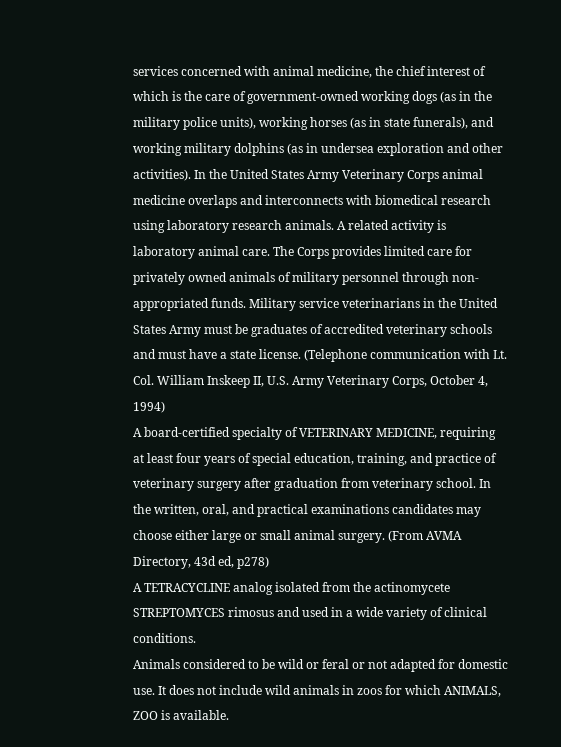services concerned with animal medicine, the chief interest of which is the care of government-owned working dogs (as in the military police units), working horses (as in state funerals), and working military dolphins (as in undersea exploration and other activities). In the United States Army Veterinary Corps animal medicine overlaps and interconnects with biomedical research using laboratory research animals. A related activity is laboratory animal care. The Corps provides limited care for privately owned animals of military personnel through non-appropriated funds. Military service veterinarians in the United States Army must be graduates of accredited veterinary schools and must have a state license. (Telephone communication with Lt. Col. William Inskeep II, U.S. Army Veterinary Corps, October 4, 1994)
A board-certified specialty of VETERINARY MEDICINE, requiring at least four years of special education, training, and practice of veterinary surgery after graduation from veterinary school. In the written, oral, and practical examinations candidates may choose either large or small animal surgery. (From AVMA Directory, 43d ed, p278)
A TETRACYCLINE analog isolated from the actinomycete STREPTOMYCES rimosus and used in a wide variety of clinical conditions.
Animals considered to be wild or feral or not adapted for domestic use. It does not include wild animals in zoos for which ANIMALS, ZOO is available.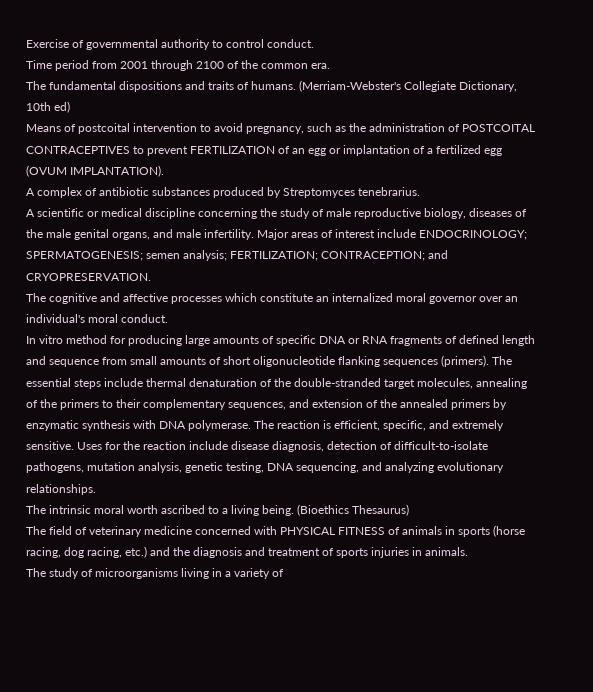Exercise of governmental authority to control conduct.
Time period from 2001 through 2100 of the common era.
The fundamental dispositions and traits of humans. (Merriam-Webster's Collegiate Dictionary, 10th ed)
Means of postcoital intervention to avoid pregnancy, such as the administration of POSTCOITAL CONTRACEPTIVES to prevent FERTILIZATION of an egg or implantation of a fertilized egg (OVUM IMPLANTATION).
A complex of antibiotic substances produced by Streptomyces tenebrarius.
A scientific or medical discipline concerning the study of male reproductive biology, diseases of the male genital organs, and male infertility. Major areas of interest include ENDOCRINOLOGY; SPERMATOGENESIS; semen analysis; FERTILIZATION; CONTRACEPTION; and CRYOPRESERVATION.
The cognitive and affective processes which constitute an internalized moral governor over an individual's moral conduct.
In vitro method for producing large amounts of specific DNA or RNA fragments of defined length and sequence from small amounts of short oligonucleotide flanking sequences (primers). The essential steps include thermal denaturation of the double-stranded target molecules, annealing of the primers to their complementary sequences, and extension of the annealed primers by enzymatic synthesis with DNA polymerase. The reaction is efficient, specific, and extremely sensitive. Uses for the reaction include disease diagnosis, detection of difficult-to-isolate pathogens, mutation analysis, genetic testing, DNA sequencing, and analyzing evolutionary relationships.
The intrinsic moral worth ascribed to a living being. (Bioethics Thesaurus)
The field of veterinary medicine concerned with PHYSICAL FITNESS of animals in sports (horse racing, dog racing, etc.) and the diagnosis and treatment of sports injuries in animals.
The study of microorganisms living in a variety of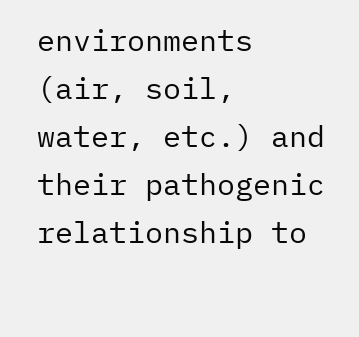environments (air, soil, water, etc.) and their pathogenic relationship to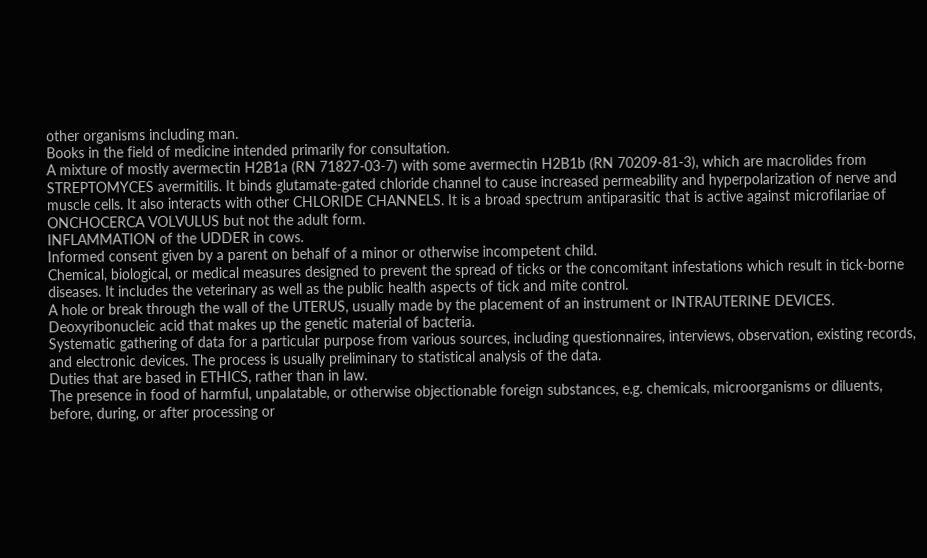other organisms including man.
Books in the field of medicine intended primarily for consultation.
A mixture of mostly avermectin H2B1a (RN 71827-03-7) with some avermectin H2B1b (RN 70209-81-3), which are macrolides from STREPTOMYCES avermitilis. It binds glutamate-gated chloride channel to cause increased permeability and hyperpolarization of nerve and muscle cells. It also interacts with other CHLORIDE CHANNELS. It is a broad spectrum antiparasitic that is active against microfilariae of ONCHOCERCA VOLVULUS but not the adult form.
INFLAMMATION of the UDDER in cows.
Informed consent given by a parent on behalf of a minor or otherwise incompetent child.
Chemical, biological, or medical measures designed to prevent the spread of ticks or the concomitant infestations which result in tick-borne diseases. It includes the veterinary as well as the public health aspects of tick and mite control.
A hole or break through the wall of the UTERUS, usually made by the placement of an instrument or INTRAUTERINE DEVICES.
Deoxyribonucleic acid that makes up the genetic material of bacteria.
Systematic gathering of data for a particular purpose from various sources, including questionnaires, interviews, observation, existing records, and electronic devices. The process is usually preliminary to statistical analysis of the data.
Duties that are based in ETHICS, rather than in law.
The presence in food of harmful, unpalatable, or otherwise objectionable foreign substances, e.g. chemicals, microorganisms or diluents, before, during, or after processing or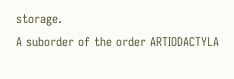storage.
A suborder of the order ARTIODACTYLA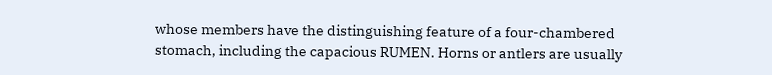whose members have the distinguishing feature of a four-chambered stomach, including the capacious RUMEN. Horns or antlers are usually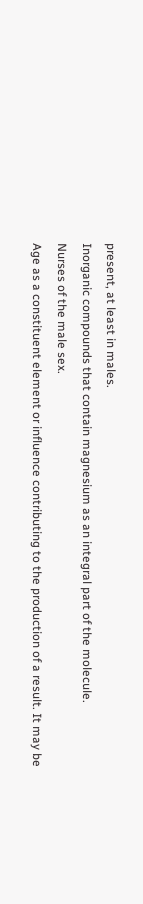present, at least in males.
Inorganic compounds that contain magnesium as an integral part of the molecule.
Nurses of the male sex.
Age as a constituent element or influence contributing to the production of a result. It may be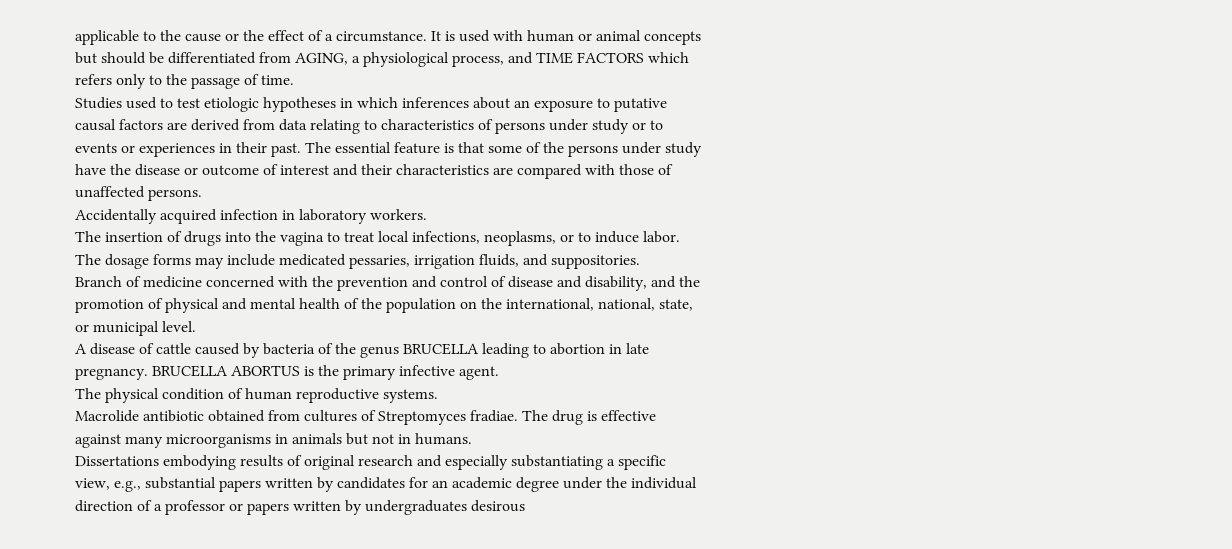applicable to the cause or the effect of a circumstance. It is used with human or animal concepts but should be differentiated from AGING, a physiological process, and TIME FACTORS which refers only to the passage of time.
Studies used to test etiologic hypotheses in which inferences about an exposure to putative causal factors are derived from data relating to characteristics of persons under study or to events or experiences in their past. The essential feature is that some of the persons under study have the disease or outcome of interest and their characteristics are compared with those of unaffected persons.
Accidentally acquired infection in laboratory workers.
The insertion of drugs into the vagina to treat local infections, neoplasms, or to induce labor. The dosage forms may include medicated pessaries, irrigation fluids, and suppositories.
Branch of medicine concerned with the prevention and control of disease and disability, and the promotion of physical and mental health of the population on the international, national, state, or municipal level.
A disease of cattle caused by bacteria of the genus BRUCELLA leading to abortion in late pregnancy. BRUCELLA ABORTUS is the primary infective agent.
The physical condition of human reproductive systems.
Macrolide antibiotic obtained from cultures of Streptomyces fradiae. The drug is effective against many microorganisms in animals but not in humans.
Dissertations embodying results of original research and especially substantiating a specific view, e.g., substantial papers written by candidates for an academic degree under the individual direction of a professor or papers written by undergraduates desirous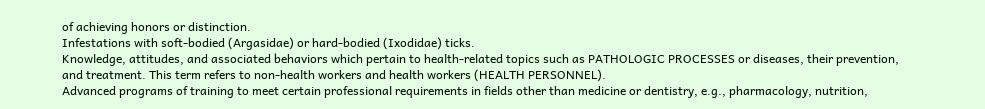of achieving honors or distinction.
Infestations with soft-bodied (Argasidae) or hard-bodied (Ixodidae) ticks.
Knowledge, attitudes, and associated behaviors which pertain to health-related topics such as PATHOLOGIC PROCESSES or diseases, their prevention, and treatment. This term refers to non-health workers and health workers (HEALTH PERSONNEL).
Advanced programs of training to meet certain professional requirements in fields other than medicine or dentistry, e.g., pharmacology, nutrition,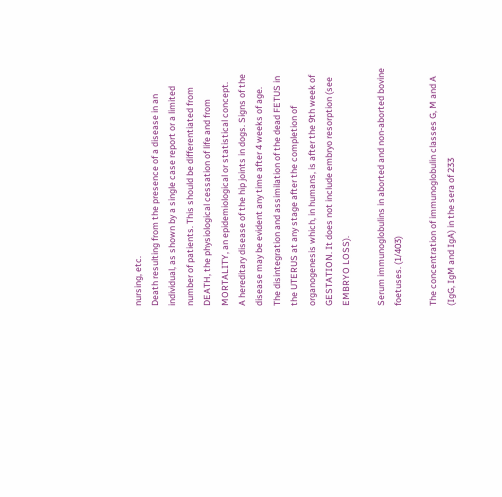nursing, etc.
Death resulting from the presence of a disease in an individual, as shown by a single case report or a limited number of patients. This should be differentiated from DEATH, the physiological cessation of life and from MORTALITY, an epidemiological or statistical concept.
A hereditary disease of the hip joints in dogs. Signs of the disease may be evident any time after 4 weeks of age.
The disintegration and assimilation of the dead FETUS in the UTERUS at any stage after the completion of organogenesis which, in humans, is after the 9th week of GESTATION. It does not include embryo resorption (see EMBRYO LOSS).

Serum immunoglobulins in aborted and non-aborted bovine foetuses. (1/403)

The concentration of immunoglobulin classes G, M and A (IgG, IgM and IgA) in the sera of 233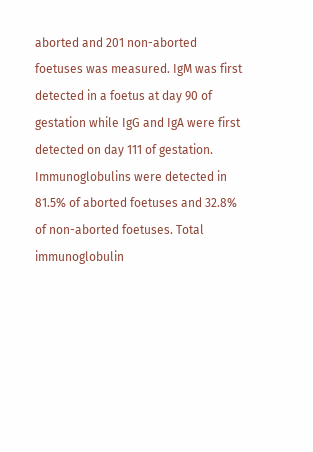aborted and 201 non-aborted foetuses was measured. IgM was first detected in a foetus at day 90 of gestation while IgG and IgA were first detected on day 111 of gestation. Immunoglobulins were detected in 81.5% of aborted foetuses and 32.8% of non-aborted foetuses. Total immunoglobulin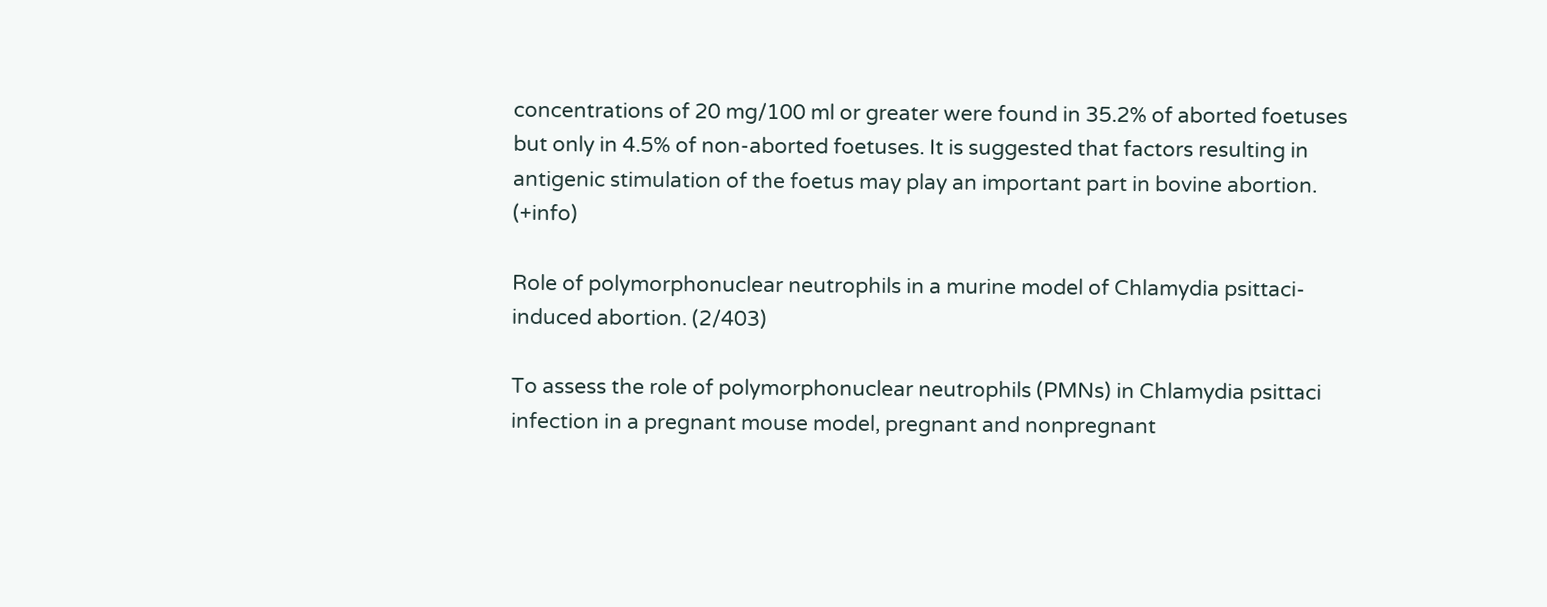concentrations of 20 mg/100 ml or greater were found in 35.2% of aborted foetuses but only in 4.5% of non-aborted foetuses. It is suggested that factors resulting in antigenic stimulation of the foetus may play an important part in bovine abortion.  (+info)

Role of polymorphonuclear neutrophils in a murine model of Chlamydia psittaci-induced abortion. (2/403)

To assess the role of polymorphonuclear neutrophils (PMNs) in Chlamydia psittaci infection in a pregnant mouse model, pregnant and nonpregnant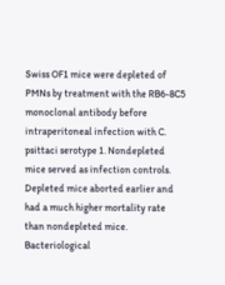Swiss OF1 mice were depleted of PMNs by treatment with the RB6-8C5 monoclonal antibody before intraperitoneal infection with C. psittaci serotype 1. Nondepleted mice served as infection controls. Depleted mice aborted earlier and had a much higher mortality rate than nondepleted mice. Bacteriological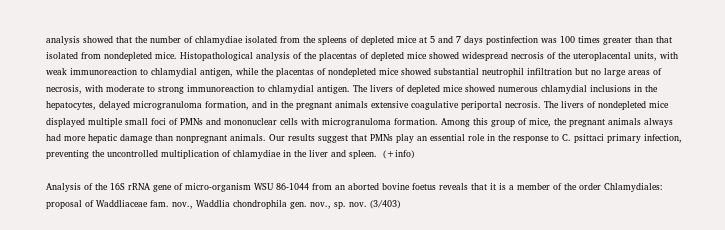analysis showed that the number of chlamydiae isolated from the spleens of depleted mice at 5 and 7 days postinfection was 100 times greater than that isolated from nondepleted mice. Histopathological analysis of the placentas of depleted mice showed widespread necrosis of the uteroplacental units, with weak immunoreaction to chlamydial antigen, while the placentas of nondepleted mice showed substantial neutrophil infiltration but no large areas of necrosis, with moderate to strong immunoreaction to chlamydial antigen. The livers of depleted mice showed numerous chlamydial inclusions in the hepatocytes, delayed microgranuloma formation, and in the pregnant animals extensive coagulative periportal necrosis. The livers of nondepleted mice displayed multiple small foci of PMNs and mononuclear cells with microgranuloma formation. Among this group of mice, the pregnant animals always had more hepatic damage than nonpregnant animals. Our results suggest that PMNs play an essential role in the response to C. psittaci primary infection, preventing the uncontrolled multiplication of chlamydiae in the liver and spleen.  (+info)

Analysis of the 16S rRNA gene of micro-organism WSU 86-1044 from an aborted bovine foetus reveals that it is a member of the order Chlamydiales: proposal of Waddliaceae fam. nov., Waddlia chondrophila gen. nov., sp. nov. (3/403)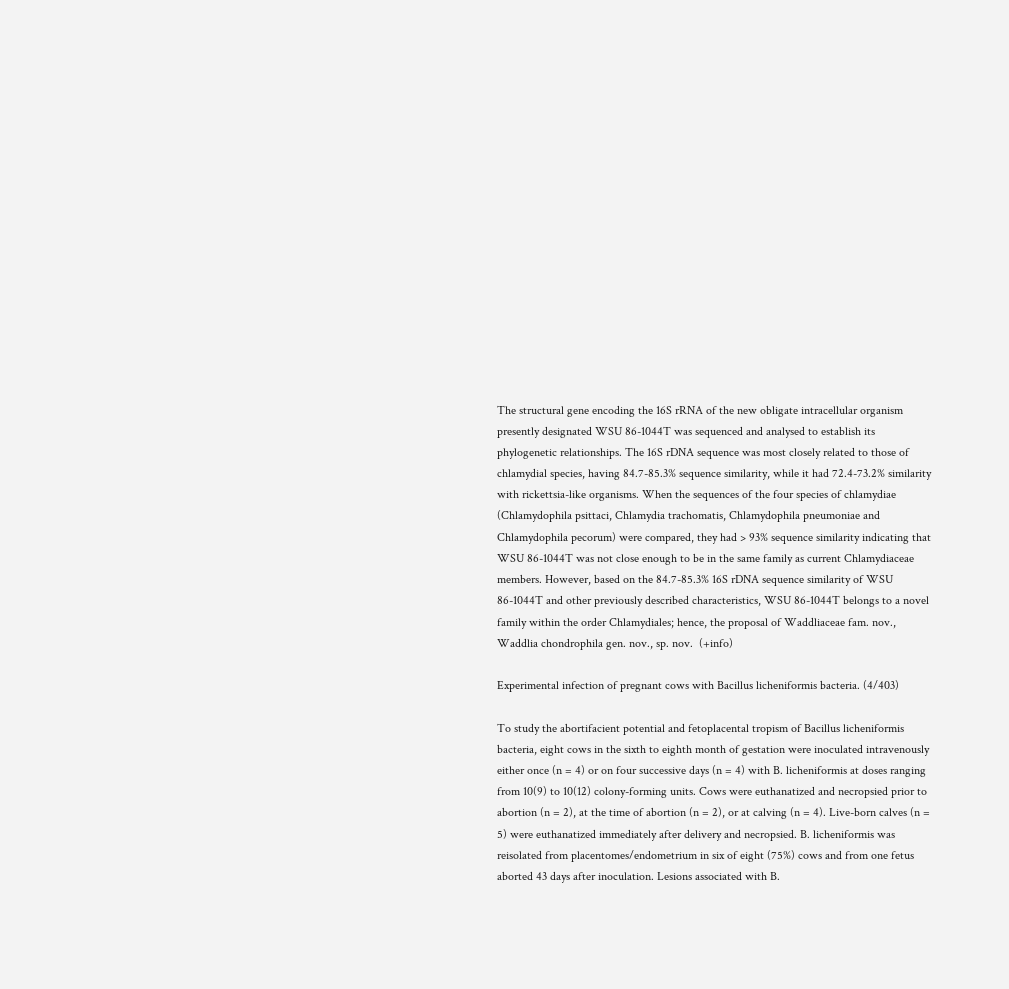The structural gene encoding the 16S rRNA of the new obligate intracellular organism presently designated WSU 86-1044T was sequenced and analysed to establish its phylogenetic relationships. The 16S rDNA sequence was most closely related to those of chlamydial species, having 84.7-85.3% sequence similarity, while it had 72.4-73.2% similarity with rickettsia-like organisms. When the sequences of the four species of chlamydiae (Chlamydophila psittaci, Chlamydia trachomatis, Chlamydophila pneumoniae and Chlamydophila pecorum) were compared, they had > 93% sequence similarity indicating that WSU 86-1044T was not close enough to be in the same family as current Chlamydiaceae members. However, based on the 84.7-85.3% 16S rDNA sequence similarity of WSU 86-1044T and other previously described characteristics, WSU 86-1044T belongs to a novel family within the order Chlamydiales; hence, the proposal of Waddliaceae fam. nov., Waddlia chondrophila gen. nov., sp. nov.  (+info)

Experimental infection of pregnant cows with Bacillus licheniformis bacteria. (4/403)

To study the abortifacient potential and fetoplacental tropism of Bacillus licheniformis bacteria, eight cows in the sixth to eighth month of gestation were inoculated intravenously either once (n = 4) or on four successive days (n = 4) with B. licheniformis at doses ranging from 10(9) to 10(12) colony-forming units. Cows were euthanatized and necropsied prior to abortion (n = 2), at the time of abortion (n = 2), or at calving (n = 4). Live-born calves (n = 5) were euthanatized immediately after delivery and necropsied. B. licheniformis was reisolated from placentomes/endometrium in six of eight (75%) cows and from one fetus aborted 43 days after inoculation. Lesions associated with B.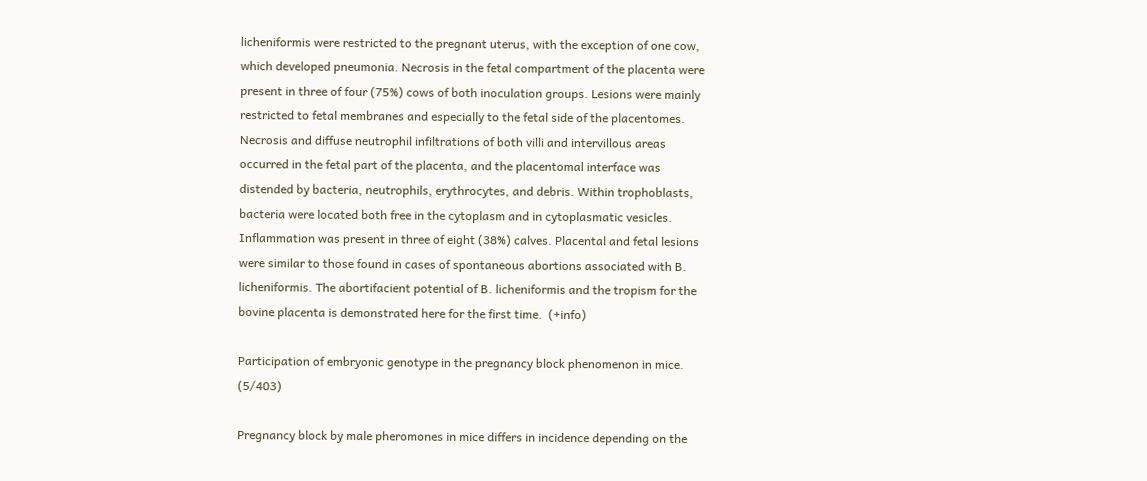licheniformis were restricted to the pregnant uterus, with the exception of one cow, which developed pneumonia. Necrosis in the fetal compartment of the placenta were present in three of four (75%) cows of both inoculation groups. Lesions were mainly restricted to fetal membranes and especially to the fetal side of the placentomes. Necrosis and diffuse neutrophil infiltrations of both villi and intervillous areas occurred in the fetal part of the placenta, and the placentomal interface was distended by bacteria, neutrophils, erythrocytes, and debris. Within trophoblasts, bacteria were located both free in the cytoplasm and in cytoplasmatic vesicles. Inflammation was present in three of eight (38%) calves. Placental and fetal lesions were similar to those found in cases of spontaneous abortions associated with B. licheniformis. The abortifacient potential of B. licheniformis and the tropism for the bovine placenta is demonstrated here for the first time.  (+info)

Participation of embryonic genotype in the pregnancy block phenomenon in mice. (5/403)

Pregnancy block by male pheromones in mice differs in incidence depending on the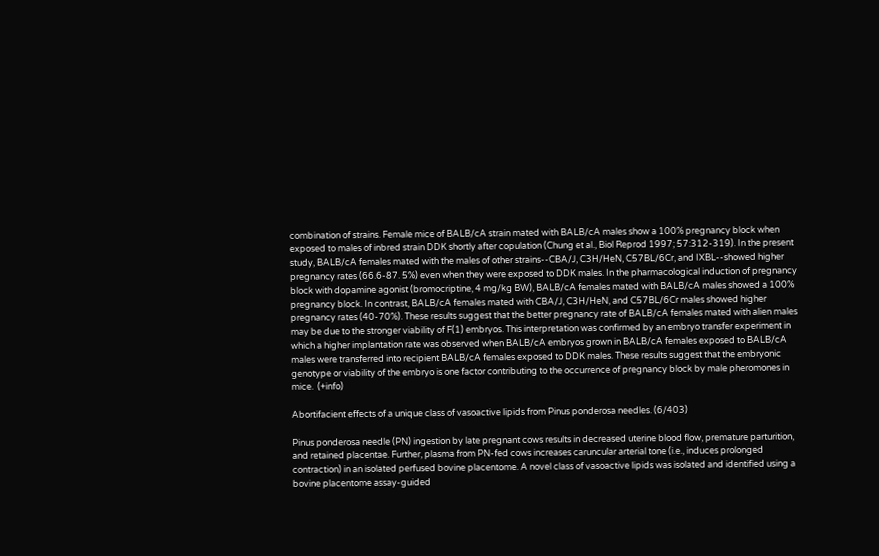combination of strains. Female mice of BALB/cA strain mated with BALB/cA males show a 100% pregnancy block when exposed to males of inbred strain DDK shortly after copulation (Chung et al., Biol Reprod 1997; 57:312-319). In the present study, BALB/cA females mated with the males of other strains--CBA/J, C3H/HeN, C57BL/6Cr, and IXBL--showed higher pregnancy rates (66.6-87. 5%) even when they were exposed to DDK males. In the pharmacological induction of pregnancy block with dopamine agonist (bromocriptine, 4 mg/kg BW), BALB/cA females mated with BALB/cA males showed a 100% pregnancy block. In contrast, BALB/cA females mated with CBA/J, C3H/HeN, and C57BL/6Cr males showed higher pregnancy rates (40-70%). These results suggest that the better pregnancy rate of BALB/cA females mated with alien males may be due to the stronger viability of F(1) embryos. This interpretation was confirmed by an embryo transfer experiment in which a higher implantation rate was observed when BALB/cA embryos grown in BALB/cA females exposed to BALB/cA males were transferred into recipient BALB/cA females exposed to DDK males. These results suggest that the embryonic genotype or viability of the embryo is one factor contributing to the occurrence of pregnancy block by male pheromones in mice.  (+info)

Abortifacient effects of a unique class of vasoactive lipids from Pinus ponderosa needles. (6/403)

Pinus ponderosa needle (PN) ingestion by late pregnant cows results in decreased uterine blood flow, premature parturition, and retained placentae. Further, plasma from PN-fed cows increases caruncular arterial tone (i.e., induces prolonged contraction) in an isolated perfused bovine placentome. A novel class of vasoactive lipids was isolated and identified using a bovine placentome assay-guided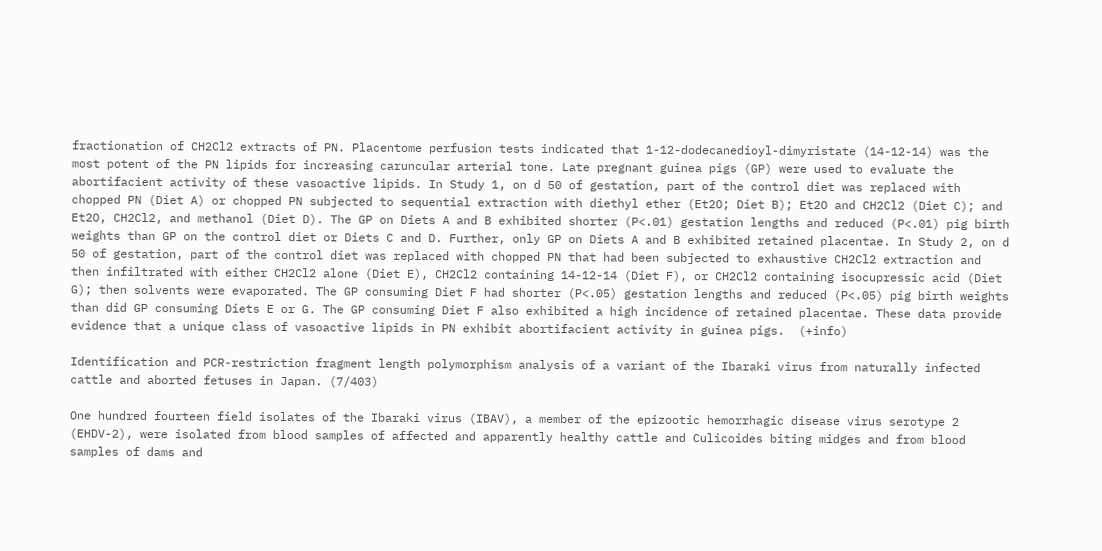fractionation of CH2Cl2 extracts of PN. Placentome perfusion tests indicated that 1-12-dodecanedioyl-dimyristate (14-12-14) was the most potent of the PN lipids for increasing caruncular arterial tone. Late pregnant guinea pigs (GP) were used to evaluate the abortifacient activity of these vasoactive lipids. In Study 1, on d 50 of gestation, part of the control diet was replaced with chopped PN (Diet A) or chopped PN subjected to sequential extraction with diethyl ether (Et2O; Diet B); Et2O and CH2Cl2 (Diet C); and Et2O, CH2Cl2, and methanol (Diet D). The GP on Diets A and B exhibited shorter (P<.01) gestation lengths and reduced (P<.01) pig birth weights than GP on the control diet or Diets C and D. Further, only GP on Diets A and B exhibited retained placentae. In Study 2, on d 50 of gestation, part of the control diet was replaced with chopped PN that had been subjected to exhaustive CH2Cl2 extraction and then infiltrated with either CH2Cl2 alone (Diet E), CH2Cl2 containing 14-12-14 (Diet F), or CH2Cl2 containing isocupressic acid (Diet G); then solvents were evaporated. The GP consuming Diet F had shorter (P<.05) gestation lengths and reduced (P<.05) pig birth weights than did GP consuming Diets E or G. The GP consuming Diet F also exhibited a high incidence of retained placentae. These data provide evidence that a unique class of vasoactive lipids in PN exhibit abortifacient activity in guinea pigs.  (+info)

Identification and PCR-restriction fragment length polymorphism analysis of a variant of the Ibaraki virus from naturally infected cattle and aborted fetuses in Japan. (7/403)

One hundred fourteen field isolates of the Ibaraki virus (IBAV), a member of the epizootic hemorrhagic disease virus serotype 2 (EHDV-2), were isolated from blood samples of affected and apparently healthy cattle and Culicoides biting midges and from blood samples of dams and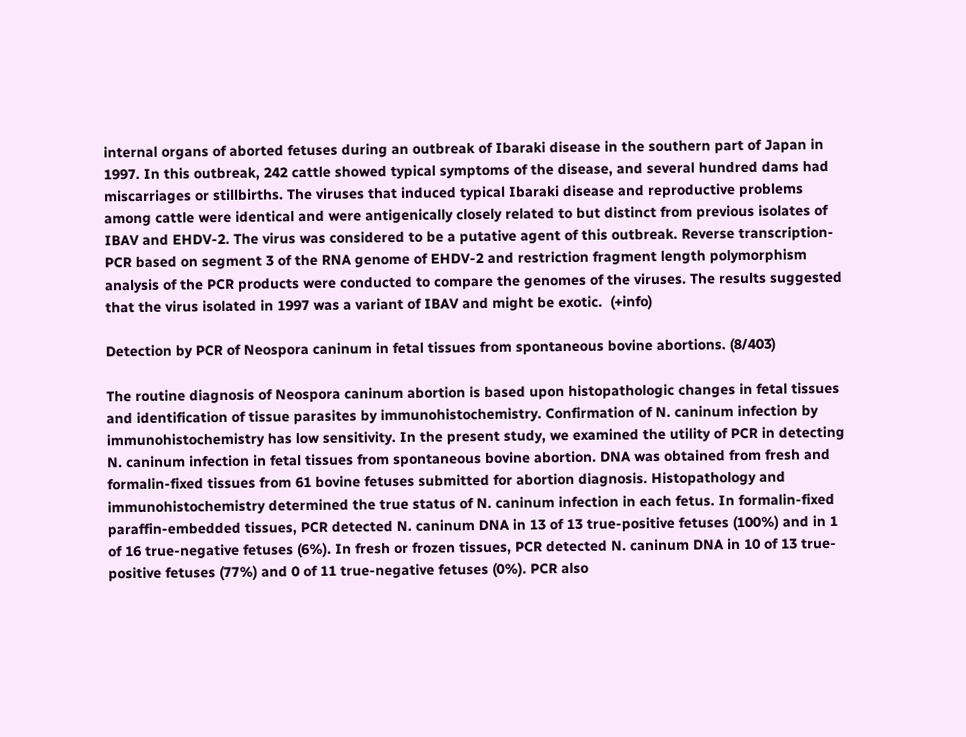internal organs of aborted fetuses during an outbreak of Ibaraki disease in the southern part of Japan in 1997. In this outbreak, 242 cattle showed typical symptoms of the disease, and several hundred dams had miscarriages or stillbirths. The viruses that induced typical Ibaraki disease and reproductive problems among cattle were identical and were antigenically closely related to but distinct from previous isolates of IBAV and EHDV-2. The virus was considered to be a putative agent of this outbreak. Reverse transcription-PCR based on segment 3 of the RNA genome of EHDV-2 and restriction fragment length polymorphism analysis of the PCR products were conducted to compare the genomes of the viruses. The results suggested that the virus isolated in 1997 was a variant of IBAV and might be exotic.  (+info)

Detection by PCR of Neospora caninum in fetal tissues from spontaneous bovine abortions. (8/403)

The routine diagnosis of Neospora caninum abortion is based upon histopathologic changes in fetal tissues and identification of tissue parasites by immunohistochemistry. Confirmation of N. caninum infection by immunohistochemistry has low sensitivity. In the present study, we examined the utility of PCR in detecting N. caninum infection in fetal tissues from spontaneous bovine abortion. DNA was obtained from fresh and formalin-fixed tissues from 61 bovine fetuses submitted for abortion diagnosis. Histopathology and immunohistochemistry determined the true status of N. caninum infection in each fetus. In formalin-fixed paraffin-embedded tissues, PCR detected N. caninum DNA in 13 of 13 true-positive fetuses (100%) and in 1 of 16 true-negative fetuses (6%). In fresh or frozen tissues, PCR detected N. caninum DNA in 10 of 13 true-positive fetuses (77%) and 0 of 11 true-negative fetuses (0%). PCR also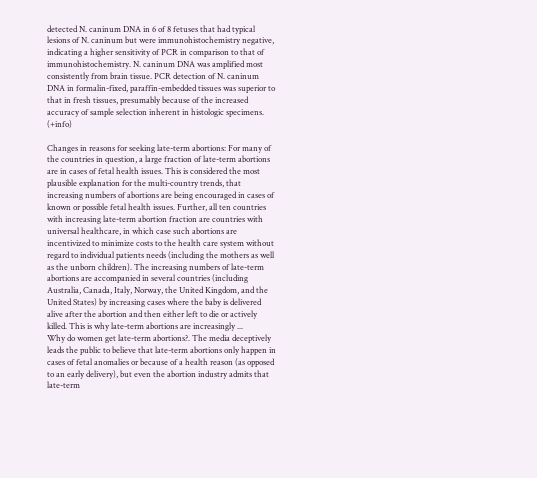detected N. caninum DNA in 6 of 8 fetuses that had typical lesions of N. caninum but were immunohistochemistry negative, indicating a higher sensitivity of PCR in comparison to that of immunohistochemistry. N. caninum DNA was amplified most consistently from brain tissue. PCR detection of N. caninum DNA in formalin-fixed, paraffin-embedded tissues was superior to that in fresh tissues, presumably because of the increased accuracy of sample selection inherent in histologic specimens.  (+info)

Changes in reasons for seeking late-term abortions: For many of the countries in question, a large fraction of late-term abortions are in cases of fetal health issues. This is considered the most plausible explanation for the multi-country trends, that increasing numbers of abortions are being encouraged in cases of known or possible fetal health issues. Further, all ten countries with increasing late-term abortion fraction are countries with universal healthcare, in which case such abortions are incentivized to minimize costs to the health care system without regard to individual patients needs (including the mothers as well as the unborn children). The increasing numbers of late-term abortions are accompanied in several countries (including Australia, Canada, Italy, Norway, the United Kingdom, and the United States) by increasing cases where the baby is delivered alive after the abortion and then either left to die or actively killed. This is why late-term abortions are increasingly ...
Why do women get late-term abortions?. The media deceptively leads the public to believe that late-term abortions only happen in cases of fetal anomalies or because of a health reason (as opposed to an early delivery), but even the abortion industry admits that late-term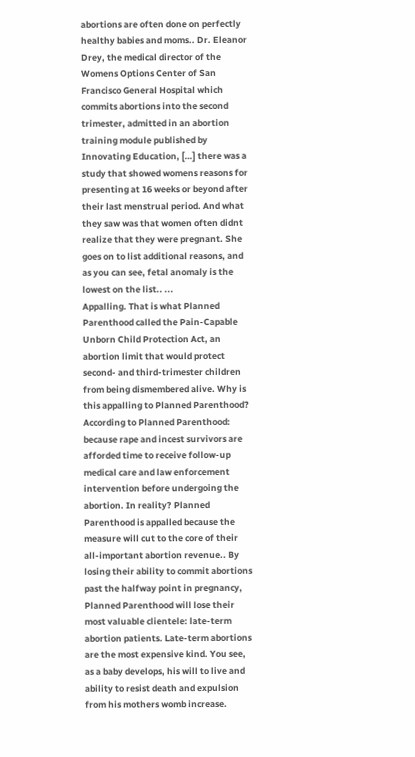abortions are often done on perfectly healthy babies and moms.. Dr. Eleanor Drey, the medical director of the Womens Options Center of San Francisco General Hospital which commits abortions into the second trimester, admitted in an abortion training module published by Innovating Education, […] there was a study that showed womens reasons for presenting at 16 weeks or beyond after their last menstrual period. And what they saw was that women often didnt realize that they were pregnant. She goes on to list additional reasons, and as you can see, fetal anomaly is the lowest on the list.. ...
Appalling. That is what Planned Parenthood called the Pain-Capable Unborn Child Protection Act, an abortion limit that would protect second- and third-trimester children from being dismembered alive. Why is this appalling to Planned Parenthood? According to Planned Parenthood: because rape and incest survivors are afforded time to receive follow-up medical care and law enforcement intervention before undergoing the abortion. In reality? Planned Parenthood is appalled because the measure will cut to the core of their all-important abortion revenue.. By losing their ability to commit abortions past the halfway point in pregnancy, Planned Parenthood will lose their most valuable clientele: late-term abortion patients. Late-term abortions are the most expensive kind. You see, as a baby develops, his will to live and ability to resist death and expulsion from his mothers womb increase.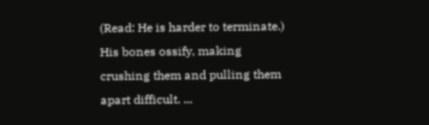(Read: He is harder to terminate.) His bones ossify, making crushing them and pulling them apart difficult. ...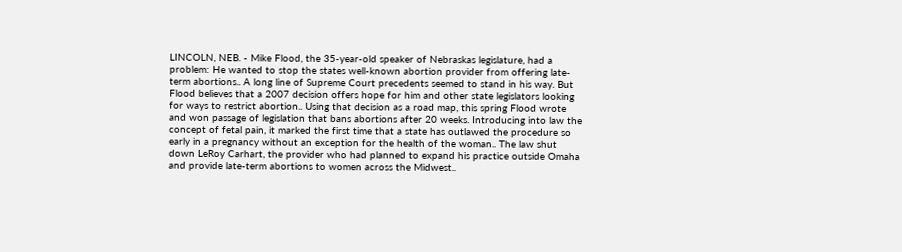LINCOLN, NEB. - Mike Flood, the 35-year-old speaker of Nebraskas legislature, had a problem: He wanted to stop the states well-known abortion provider from offering late-term abortions.. A long line of Supreme Court precedents seemed to stand in his way. But Flood believes that a 2007 decision offers hope for him and other state legislators looking for ways to restrict abortion.. Using that decision as a road map, this spring Flood wrote and won passage of legislation that bans abortions after 20 weeks. Introducing into law the concept of fetal pain, it marked the first time that a state has outlawed the procedure so early in a pregnancy without an exception for the health of the woman.. The law shut down LeRoy Carhart, the provider who had planned to expand his practice outside Omaha and provide late-term abortions to women across the Midwest..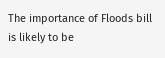The importance of Floods bill is likely to be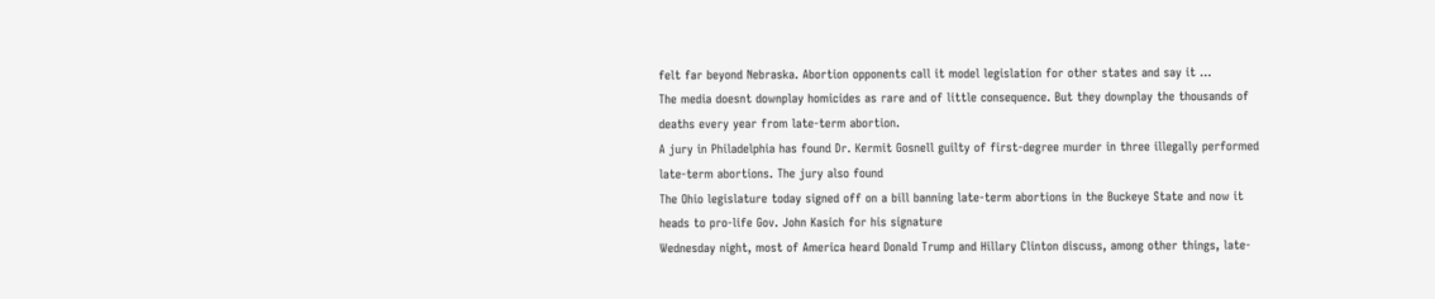felt far beyond Nebraska. Abortion opponents call it model legislation for other states and say it ...
The media doesnt downplay homicides as rare and of little consequence. But they downplay the thousands of deaths every year from late-term abortion.
A jury in Philadelphia has found Dr. Kermit Gosnell guilty of first-degree murder in three illegally performed late-term abortions. The jury also found
The Ohio legislature today signed off on a bill banning late-term abortions in the Buckeye State and now it heads to pro-life Gov. John Kasich for his signature
Wednesday night, most of America heard Donald Trump and Hillary Clinton discuss, among other things, late-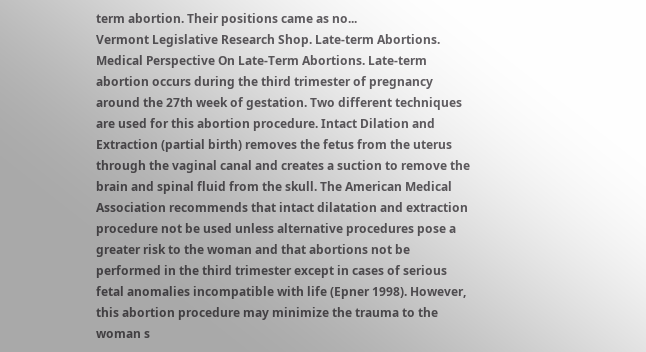term abortion. Their positions came as no...
Vermont Legislative Research Shop. Late-term Abortions. Medical Perspective On Late-Term Abortions. Late-term abortion occurs during the third trimester of pregnancy around the 27th week of gestation. Two different techniques are used for this abortion procedure. Intact Dilation and Extraction (partial birth) removes the fetus from the uterus through the vaginal canal and creates a suction to remove the brain and spinal fluid from the skull. The American Medical Association recommends that intact dilatation and extraction procedure not be used unless alternative procedures pose a greater risk to the woman and that abortions not be performed in the third trimester except in cases of serious fetal anomalies incompatible with life (Epner 1998). However, this abortion procedure may minimize the trauma to the woman s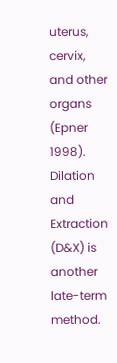uterus, cervix, and other organs (Epner 1998). Dilation and Extraction (D&X) is another late-term method.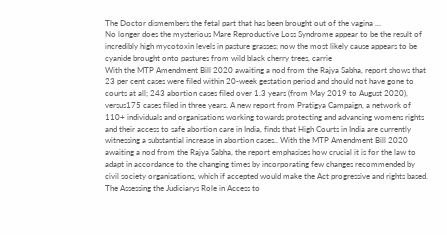The Doctor dismembers the fetal part that has been brought out of the vagina ...
No longer does the mysterious Mare Reproductive Loss Syndrome appear to be the result of incredibly high mycotoxin levels in pasture grasses; now the most likely cause appears to be cyanide brought onto pastures from wild black cherry trees, carrie
With the MTP Amendment Bill 2020 awaiting a nod from the Rajya Sabha, report shows that 23 per cent cases were filed within 20-week gestation period and should not have gone to courts at all; 243 abortion cases filed over 1.3 years (from May 2019 to August 2020), versus175 cases filed in three years. A new report from Pratigya Campaign, a network of 110+ individuals and organisations working towards protecting and advancing womens rights and their access to safe abortion care in India, finds that High Courts in India are currently witnessing a substantial increase in abortion cases.. With the MTP Amendment Bill 2020 awaiting a nod from the Rajya Sabha, the report emphasises how crucial it is for the law to adapt in accordance to the changing times by incorporating few changes recommended by civil society organisations, which if accepted would make the Act progressive and rights based. The Assessing the Judiciarys Role in Access to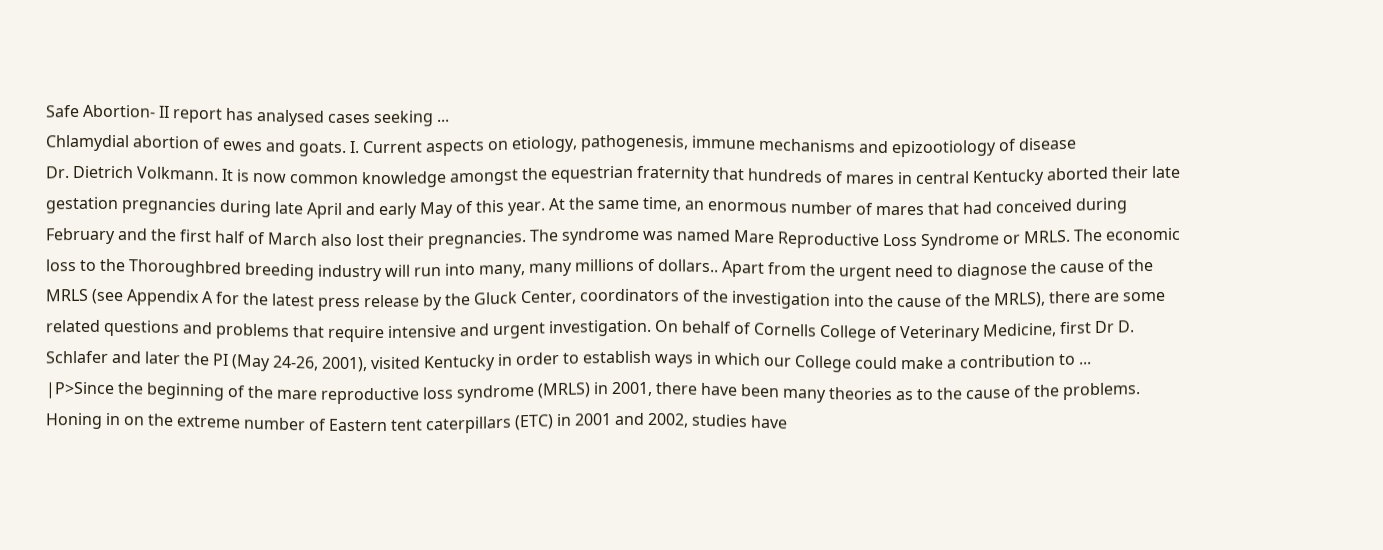Safe Abortion- II report has analysed cases seeking ...
Chlamydial abortion of ewes and goats. I. Current aspects on etiology, pathogenesis, immune mechanisms and epizootiology of disease
Dr. Dietrich Volkmann. It is now common knowledge amongst the equestrian fraternity that hundreds of mares in central Kentucky aborted their late gestation pregnancies during late April and early May of this year. At the same time, an enormous number of mares that had conceived during February and the first half of March also lost their pregnancies. The syndrome was named Mare Reproductive Loss Syndrome or MRLS. The economic loss to the Thoroughbred breeding industry will run into many, many millions of dollars.. Apart from the urgent need to diagnose the cause of the MRLS (see Appendix A for the latest press release by the Gluck Center, coordinators of the investigation into the cause of the MRLS), there are some related questions and problems that require intensive and urgent investigation. On behalf of Cornells College of Veterinary Medicine, first Dr D. Schlafer and later the PI (May 24-26, 2001), visited Kentucky in order to establish ways in which our College could make a contribution to ...
|P>Since the beginning of the mare reproductive loss syndrome (MRLS) in 2001, there have been many theories as to the cause of the problems. Honing in on the extreme number of Eastern tent caterpillars (ETC) in 2001 and 2002, studies have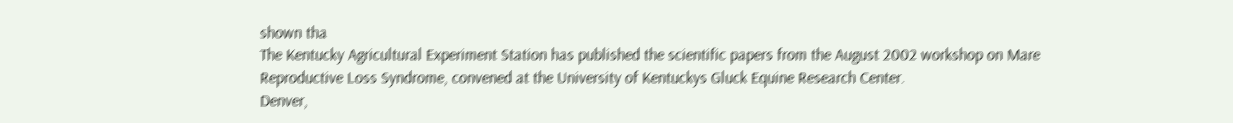shown tha
The Kentucky Agricultural Experiment Station has published the scientific papers from the August 2002 workshop on Mare Reproductive Loss Syndrome, convened at the University of Kentuckys Gluck Equine Research Center.
Denver,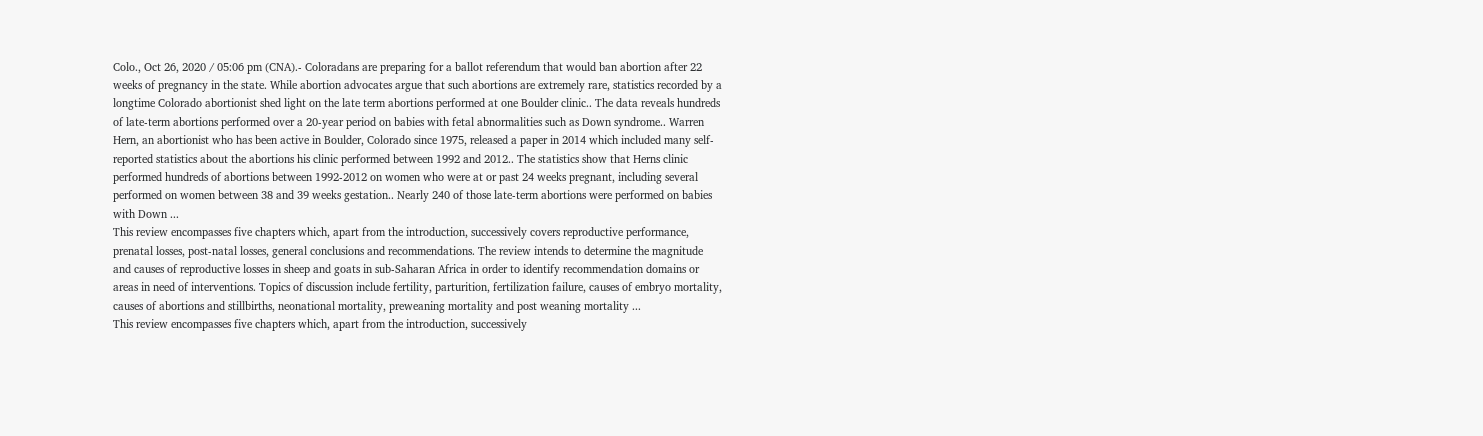Colo., Oct 26, 2020 / 05:06 pm (CNA).- Coloradans are preparing for a ballot referendum that would ban abortion after 22 weeks of pregnancy in the state. While abortion advocates argue that such abortions are extremely rare, statistics recorded by a longtime Colorado abortionist shed light on the late term abortions performed at one Boulder clinic.. The data reveals hundreds of late-term abortions performed over a 20-year period on babies with fetal abnormalities such as Down syndrome.. Warren Hern, an abortionist who has been active in Boulder, Colorado since 1975, released a paper in 2014 which included many self-reported statistics about the abortions his clinic performed between 1992 and 2012.. The statistics show that Herns clinic performed hundreds of abortions between 1992-2012 on women who were at or past 24 weeks pregnant, including several performed on women between 38 and 39 weeks gestation.. Nearly 240 of those late-term abortions were performed on babies with Down ...
This review encompasses five chapters which, apart from the introduction, successively covers reproductive performance, prenatal losses, post-natal losses, general conclusions and recommendations. The review intends to determine the magnitude and causes of reproductive losses in sheep and goats in sub-Saharan Africa in order to identify recommendation domains or areas in need of interventions. Topics of discussion include fertility, parturition, fertilization failure, causes of embryo mortality, causes of abortions and stillbirths, neonational mortality, preweaning mortality and post weaning mortality ...
This review encompasses five chapters which, apart from the introduction, successively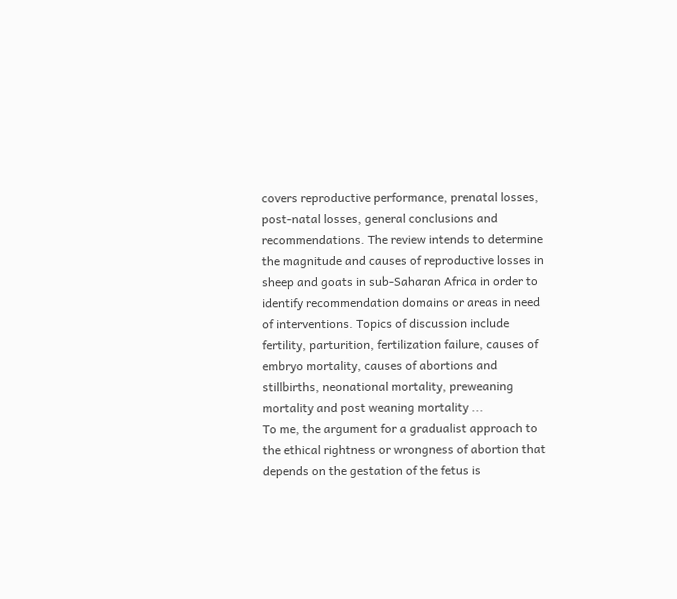covers reproductive performance, prenatal losses, post-natal losses, general conclusions and recommendations. The review intends to determine the magnitude and causes of reproductive losses in sheep and goats in sub-Saharan Africa in order to identify recommendation domains or areas in need of interventions. Topics of discussion include fertility, parturition, fertilization failure, causes of embryo mortality, causes of abortions and stillbirths, neonational mortality, preweaning mortality and post weaning mortality ...
To me, the argument for a gradualist approach to the ethical rightness or wrongness of abortion that depends on the gestation of the fetus is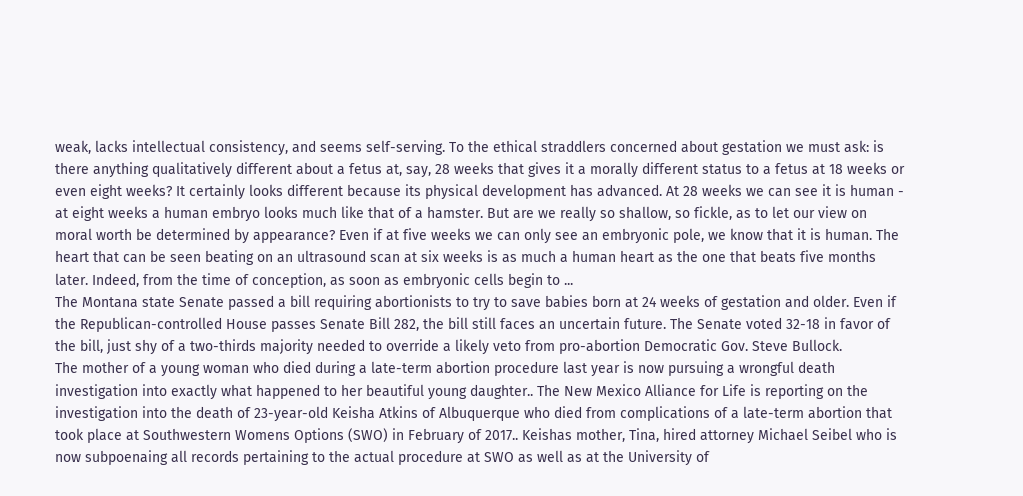weak, lacks intellectual consistency, and seems self-serving. To the ethical straddlers concerned about gestation we must ask: is there anything qualitatively different about a fetus at, say, 28 weeks that gives it a morally different status to a fetus at 18 weeks or even eight weeks? It certainly looks different because its physical development has advanced. At 28 weeks we can see it is human - at eight weeks a human embryo looks much like that of a hamster. But are we really so shallow, so fickle, as to let our view on moral worth be determined by appearance? Even if at five weeks we can only see an embryonic pole, we know that it is human. The heart that can be seen beating on an ultrasound scan at six weeks is as much a human heart as the one that beats five months later. Indeed, from the time of conception, as soon as embryonic cells begin to ...
The Montana state Senate passed a bill requiring abortionists to try to save babies born at 24 weeks of gestation and older. Even if the Republican-controlled House passes Senate Bill 282, the bill still faces an uncertain future. The Senate voted 32-18 in favor of the bill, just shy of a two-thirds majority needed to override a likely veto from pro-abortion Democratic Gov. Steve Bullock.
The mother of a young woman who died during a late-term abortion procedure last year is now pursuing a wrongful death investigation into exactly what happened to her beautiful young daughter.. The New Mexico Alliance for Life is reporting on the investigation into the death of 23-year-old Keisha Atkins of Albuquerque who died from complications of a late-term abortion that took place at Southwestern Womens Options (SWO) in February of 2017.. Keishas mother, Tina, hired attorney Michael Seibel who is now subpoenaing all records pertaining to the actual procedure at SWO as well as at the University of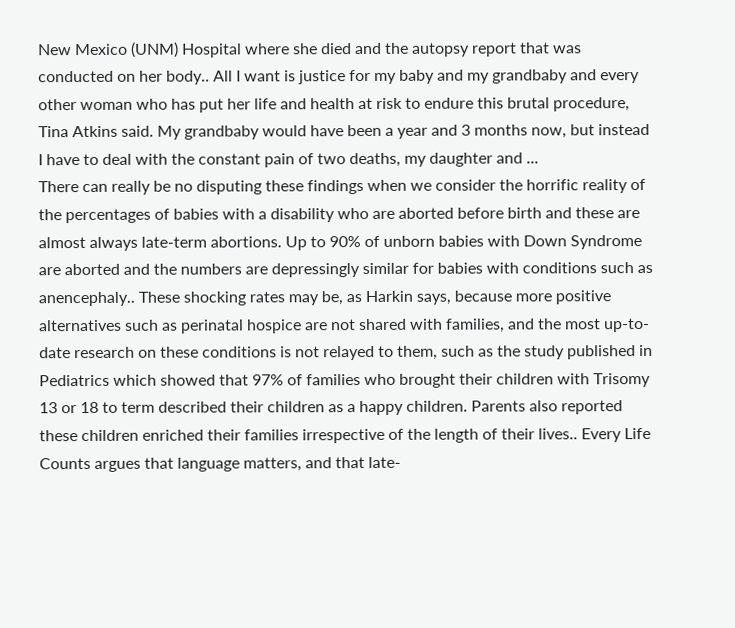New Mexico (UNM) Hospital where she died and the autopsy report that was conducted on her body.. All I want is justice for my baby and my grandbaby and every other woman who has put her life and health at risk to endure this brutal procedure, Tina Atkins said. My grandbaby would have been a year and 3 months now, but instead I have to deal with the constant pain of two deaths, my daughter and ...
There can really be no disputing these findings when we consider the horrific reality of the percentages of babies with a disability who are aborted before birth and these are almost always late-term abortions. Up to 90% of unborn babies with Down Syndrome are aborted and the numbers are depressingly similar for babies with conditions such as anencephaly.. These shocking rates may be, as Harkin says, because more positive alternatives such as perinatal hospice are not shared with families, and the most up-to-date research on these conditions is not relayed to them, such as the study published in Pediatrics which showed that 97% of families who brought their children with Trisomy 13 or 18 to term described their children as a happy children. Parents also reported these children enriched their families irrespective of the length of their lives.. Every Life Counts argues that language matters, and that late-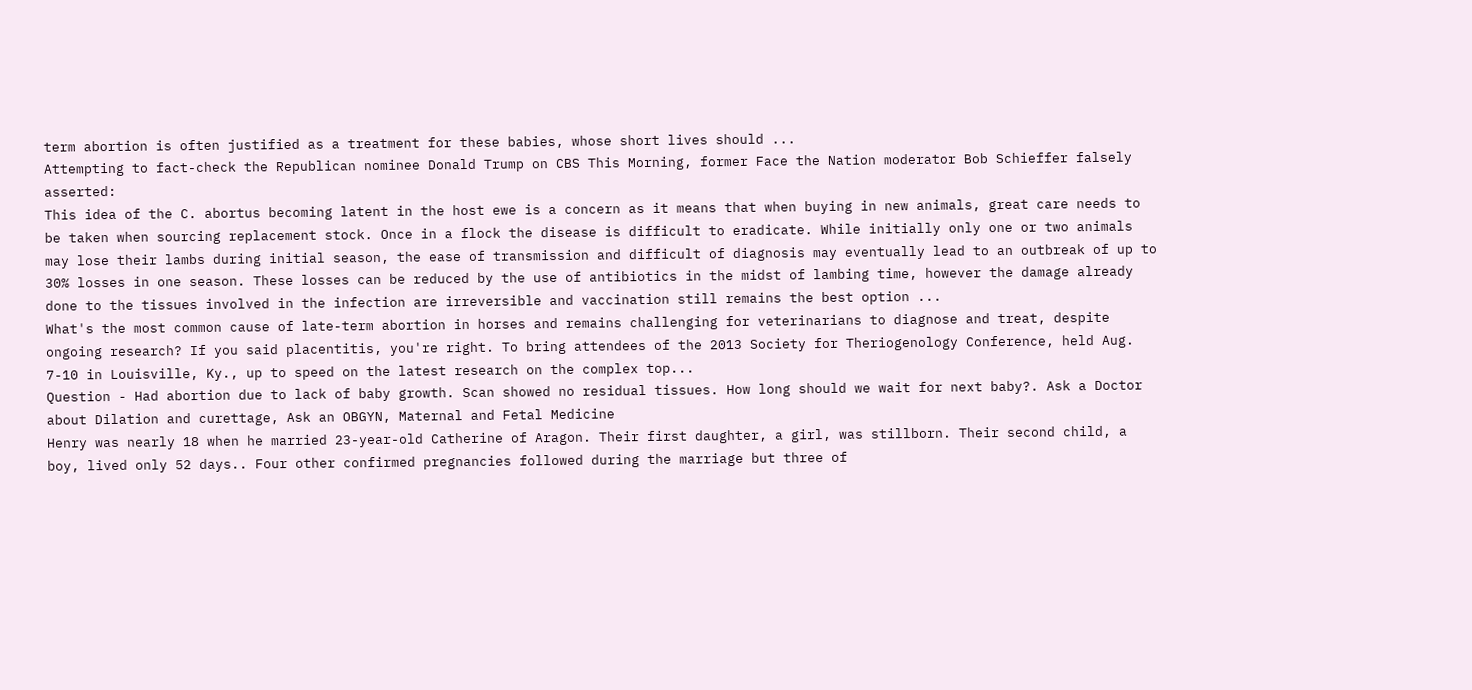term abortion is often justified as a treatment for these babies, whose short lives should ...
Attempting to fact-check the Republican nominee Donald Trump on CBS This Morning, former Face the Nation moderator Bob Schieffer falsely asserted:
This idea of the C. abortus becoming latent in the host ewe is a concern as it means that when buying in new animals, great care needs to be taken when sourcing replacement stock. Once in a flock the disease is difficult to eradicate. While initially only one or two animals may lose their lambs during initial season, the ease of transmission and difficult of diagnosis may eventually lead to an outbreak of up to 30% losses in one season. These losses can be reduced by the use of antibiotics in the midst of lambing time, however the damage already done to the tissues involved in the infection are irreversible and vaccination still remains the best option ...
What's the most common cause of late-term abortion in horses and remains challenging for veterinarians to diagnose and treat, despite ongoing research? If you said placentitis, you're right. To bring attendees of the 2013 Society for Theriogenology Conference, held Aug. 7-10 in Louisville, Ky., up to speed on the latest research on the complex top...
Question - Had abortion due to lack of baby growth. Scan showed no residual tissues. How long should we wait for next baby?. Ask a Doctor about Dilation and curettage, Ask an OBGYN, Maternal and Fetal Medicine
Henry was nearly 18 when he married 23-year-old Catherine of Aragon. Their first daughter, a girl, was stillborn. Their second child, a boy, lived only 52 days.. Four other confirmed pregnancies followed during the marriage but three of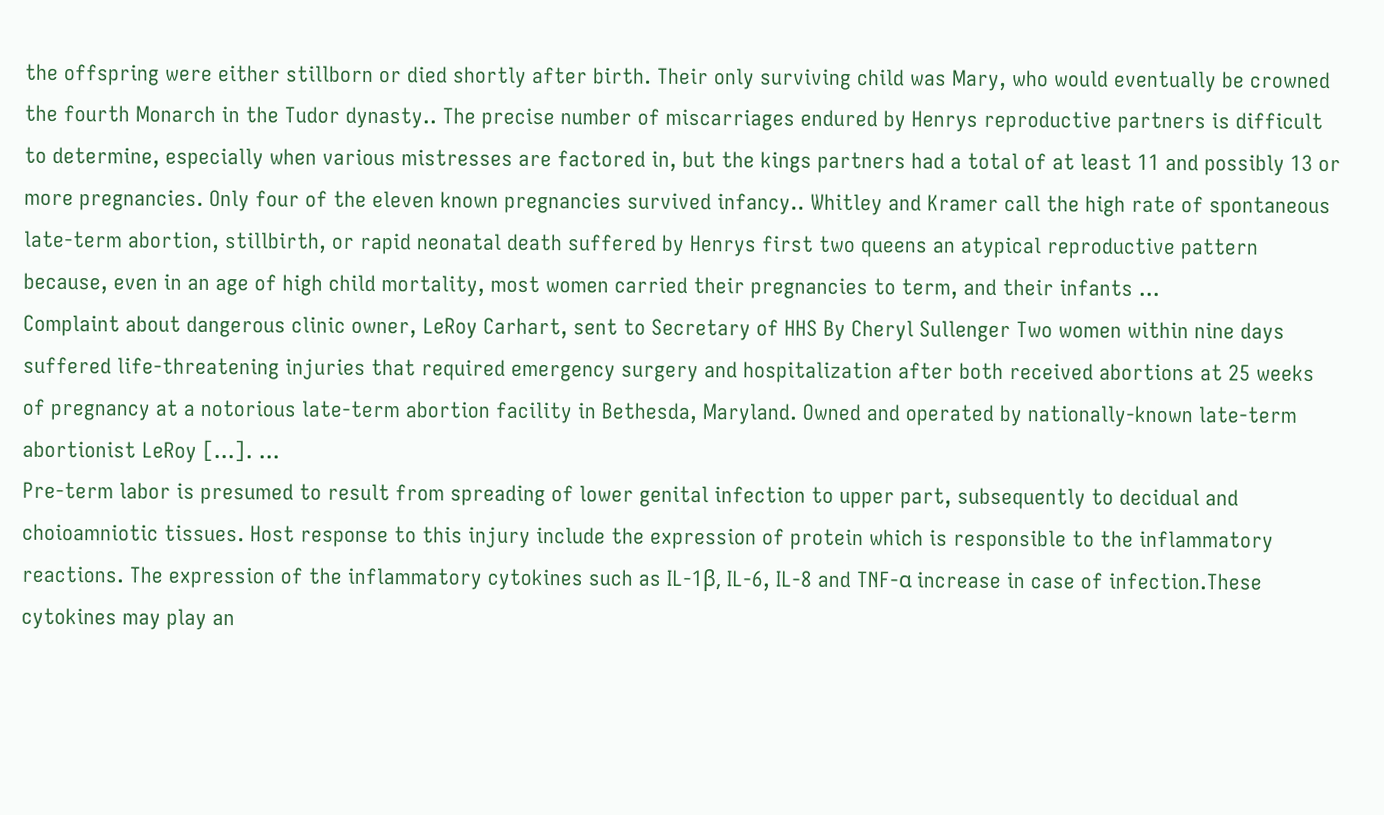the offspring were either stillborn or died shortly after birth. Their only surviving child was Mary, who would eventually be crowned the fourth Monarch in the Tudor dynasty.. The precise number of miscarriages endured by Henrys reproductive partners is difficult to determine, especially when various mistresses are factored in, but the kings partners had a total of at least 11 and possibly 13 or more pregnancies. Only four of the eleven known pregnancies survived infancy.. Whitley and Kramer call the high rate of spontaneous late-term abortion, stillbirth, or rapid neonatal death suffered by Henrys first two queens an atypical reproductive pattern because, even in an age of high child mortality, most women carried their pregnancies to term, and their infants ...
Complaint about dangerous clinic owner, LeRoy Carhart, sent to Secretary of HHS By Cheryl Sullenger Two women within nine days suffered life-threatening injuries that required emergency surgery and hospitalization after both received abortions at 25 weeks of pregnancy at a notorious late-term abortion facility in Bethesda, Maryland. Owned and operated by nationally-known late-term abortionist LeRoy […]. ...
Pre-term labor is presumed to result from spreading of lower genital infection to upper part, subsequently to decidual and choioamniotic tissues. Host response to this injury include the expression of protein which is responsible to the inflammatory reactions. The expression of the inflammatory cytokines such as IL-1β, IL-6, IL-8 and TNF-α increase in case of infection.These cytokines may play an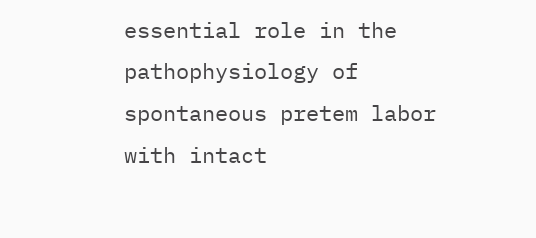essential role in the pathophysiology of spontaneous pretem labor with intact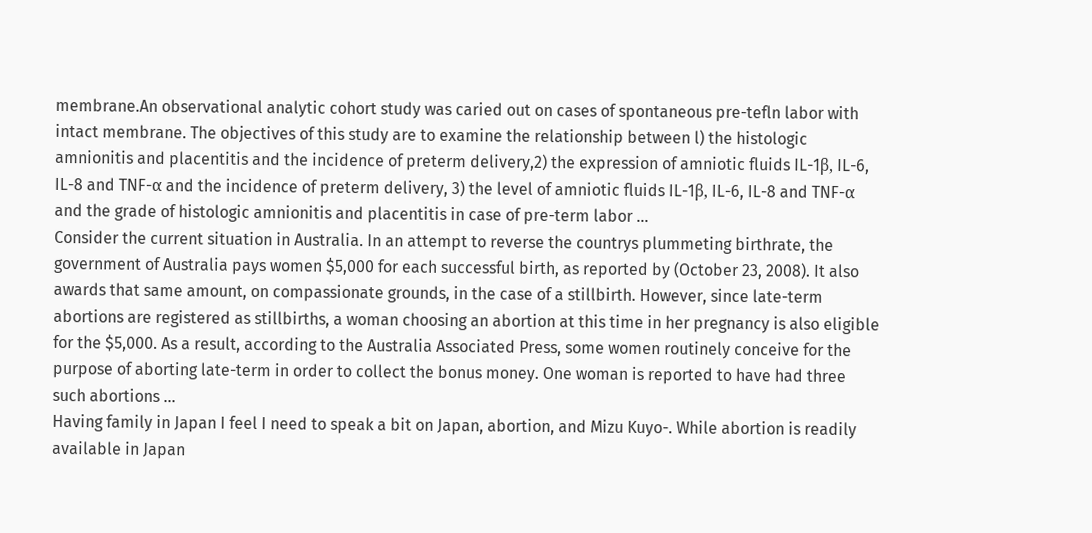membrane.An observational analytic cohort study was caried out on cases of spontaneous pre-tefln labor with intact membrane. The objectives of this study are to examine the relationship between l) the histologic amnionitis and placentitis and the incidence of preterm delivery,2) the expression of amniotic fluids IL-1β, IL-6, IL-8 and TNF-α and the incidence of preterm delivery, 3) the level of amniotic fluids IL-1β, IL-6, IL-8 and TNF-α and the grade of histologic amnionitis and placentitis in case of pre-term labor ...
Consider the current situation in Australia. In an attempt to reverse the countrys plummeting birthrate, the government of Australia pays women $5,000 for each successful birth, as reported by (October 23, 2008). It also awards that same amount, on compassionate grounds, in the case of a stillbirth. However, since late-term abortions are registered as stillbirths, a woman choosing an abortion at this time in her pregnancy is also eligible for the $5,000. As a result, according to the Australia Associated Press, some women routinely conceive for the purpose of aborting late-term in order to collect the bonus money. One woman is reported to have had three such abortions ...
Having family in Japan I feel I need to speak a bit on Japan, abortion, and Mizu Kuyo-. While abortion is readily available in Japan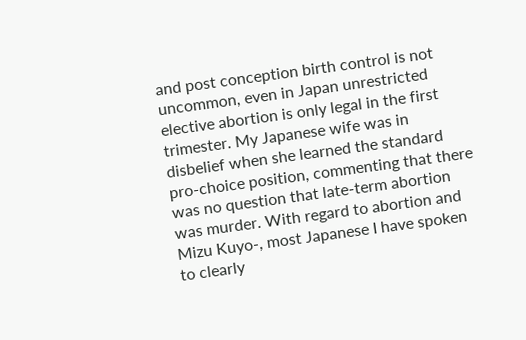and post conception birth control is not uncommon, even in Japan unrestricted elective abortion is only legal in the first trimester. My Japanese wife was in disbelief when she learned the standard pro-choice position, commenting that there was no question that late-term abortion was murder. With regard to abortion and Mizu Kuyo-, most Japanese I have spoken to clearly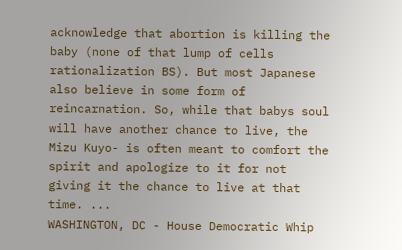acknowledge that abortion is killing the baby (none of that lump of cells rationalization BS). But most Japanese also believe in some form of reincarnation. So, while that babys soul will have another chance to live, the Mizu Kuyo- is often meant to comfort the spirit and apologize to it for not giving it the chance to live at that time. ...
WASHINGTON, DC - House Democratic Whip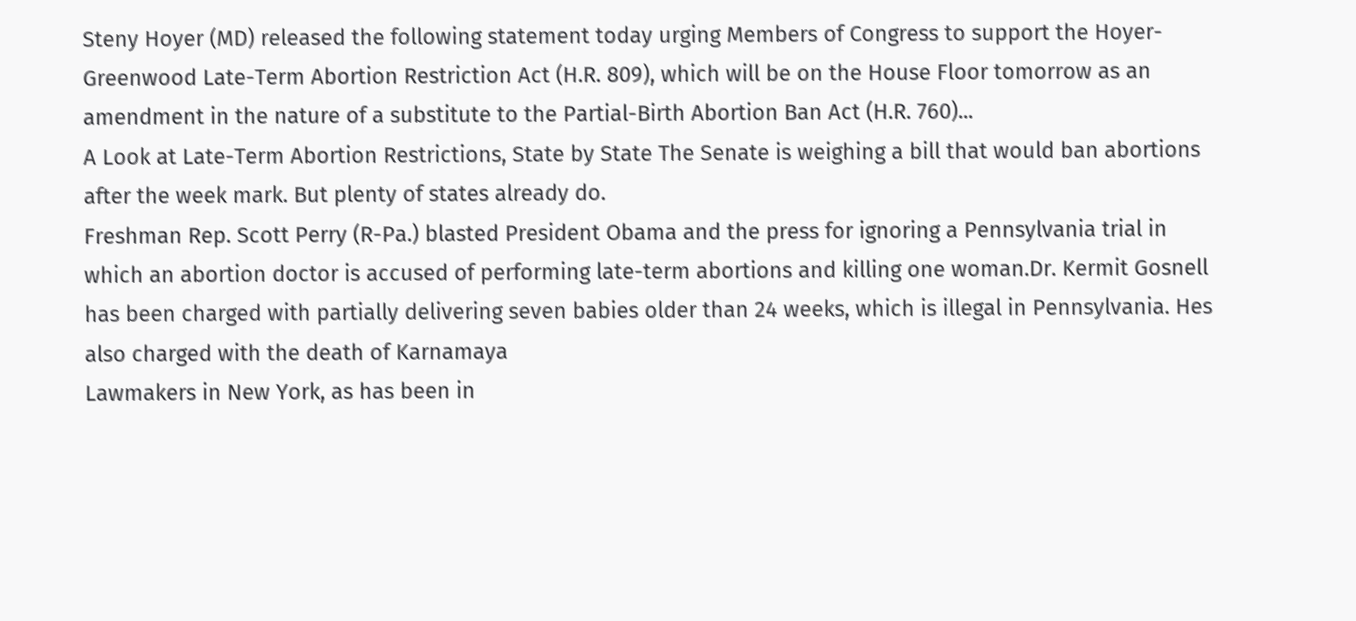Steny Hoyer (MD) released the following statement today urging Members of Congress to support the Hoyer-Greenwood Late-Term Abortion Restriction Act (H.R. 809), which will be on the House Floor tomorrow as an amendment in the nature of a substitute to the Partial-Birth Abortion Ban Act (H.R. 760)...
A Look at Late-Term Abortion Restrictions, State by State The Senate is weighing a bill that would ban abortions after the week mark. But plenty of states already do.
Freshman Rep. Scott Perry (R-Pa.) blasted President Obama and the press for ignoring a Pennsylvania trial in which an abortion doctor is accused of performing late-term abortions and killing one woman.Dr. Kermit Gosnell has been charged with partially delivering seven babies older than 24 weeks, which is illegal in Pennsylvania. Hes also charged with the death of Karnamaya
Lawmakers in New York, as has been in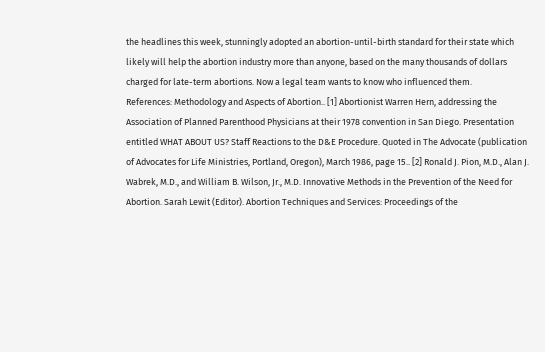the headlines this week, stunningly adopted an abortion-until-birth standard for their state which likely will help the abortion industry more than anyone, based on the many thousands of dollars charged for late-term abortions. Now a legal team wants to know who influenced them.
References: Methodology and Aspects of Abortion.. [1] Abortionist Warren Hern, addressing the Association of Planned Parenthood Physicians at their 1978 convention in San Diego. Presentation entitled WHAT ABOUT US? Staff Reactions to the D&E Procedure. Quoted in The Advocate (publication of Advocates for Life Ministries, Portland, Oregon), March 1986, page 15.. [2] Ronald J. Pion, M.D., Alan J. Wabrek, M.D., and William B. Wilson, Jr., M.D. Innovative Methods in the Prevention of the Need for Abortion. Sarah Lewit (Editor). Abortion Techniques and Services: Proceedings of the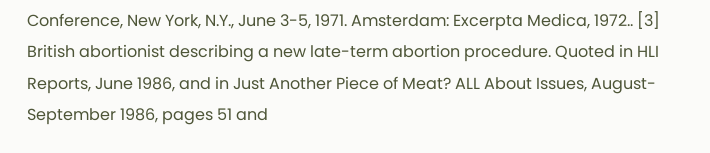Conference, New York, N.Y., June 3-5, 1971. Amsterdam: Excerpta Medica, 1972.. [3] British abortionist describing a new late-term abortion procedure. Quoted in HLI Reports, June 1986, and in Just Another Piece of Meat? ALL About Issues, August-September 1986, pages 51 and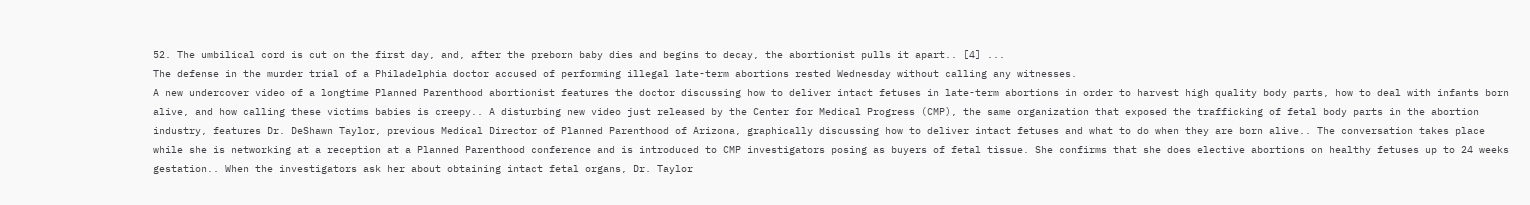52. The umbilical cord is cut on the first day, and, after the preborn baby dies and begins to decay, the abortionist pulls it apart.. [4] ...
The defense in the murder trial of a Philadelphia doctor accused of performing illegal late-term abortions rested Wednesday without calling any witnesses.
A new undercover video of a longtime Planned Parenthood abortionist features the doctor discussing how to deliver intact fetuses in late-term abortions in order to harvest high quality body parts, how to deal with infants born alive, and how calling these victims babies is creepy.. A disturbing new video just released by the Center for Medical Progress (CMP), the same organization that exposed the trafficking of fetal body parts in the abortion industry, features Dr. DeShawn Taylor, previous Medical Director of Planned Parenthood of Arizona, graphically discussing how to deliver intact fetuses and what to do when they are born alive.. The conversation takes place while she is networking at a reception at a Planned Parenthood conference and is introduced to CMP investigators posing as buyers of fetal tissue. She confirms that she does elective abortions on healthy fetuses up to 24 weeks gestation.. When the investigators ask her about obtaining intact fetal organs, Dr. Taylor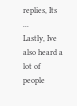replies, Its ...
Lastly, Ive also heard a lot of people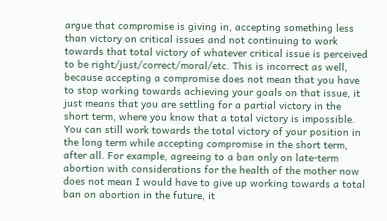argue that compromise is giving in, accepting something less than victory on critical issues and not continuing to work towards that total victory of whatever critical issue is perceived to be right/just/correct/moral/etc. This is incorrect as well, because accepting a compromise does not mean that you have to stop working towards achieving your goals on that issue, it just means that you are settling for a partial victory in the short term, where you know that a total victory is impossible. You can still work towards the total victory of your position in the long term while accepting compromise in the short term, after all. For example, agreeing to a ban only on late-term abortion with considerations for the health of the mother now does not mean I would have to give up working towards a total ban on abortion in the future, it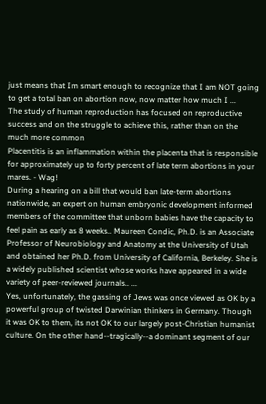just means that Im smart enough to recognize that I am NOT going to get a total ban on abortion now, now matter how much I ...
The study of human reproduction has focused on reproductive success and on the struggle to achieve this, rather than on the much more common
Placentitis is an inflammation within the placenta that is responsible for approximately up to forty percent of late term abortions in your mares. - Wag!
During a hearing on a bill that would ban late-term abortions nationwide, an expert on human embryonic development informed members of the committee that unborn babies have the capacity to feel pain as early as 8 weeks.. Maureen Condic, Ph.D. is an Associate Professor of Neurobiology and Anatomy at the University of Utah and obtained her Ph.D. from University of California, Berkeley. She is a widely published scientist whose works have appeared in a wide variety of peer-reviewed journals.. ...
Yes, unfortunately, the gassing of Jews was once viewed as OK by a powerful group of twisted Darwinian thinkers in Germany. Though it was OK to them, its not OK to our largely post-Christian humanist culture. On the other hand--tragically--a dominant segment of our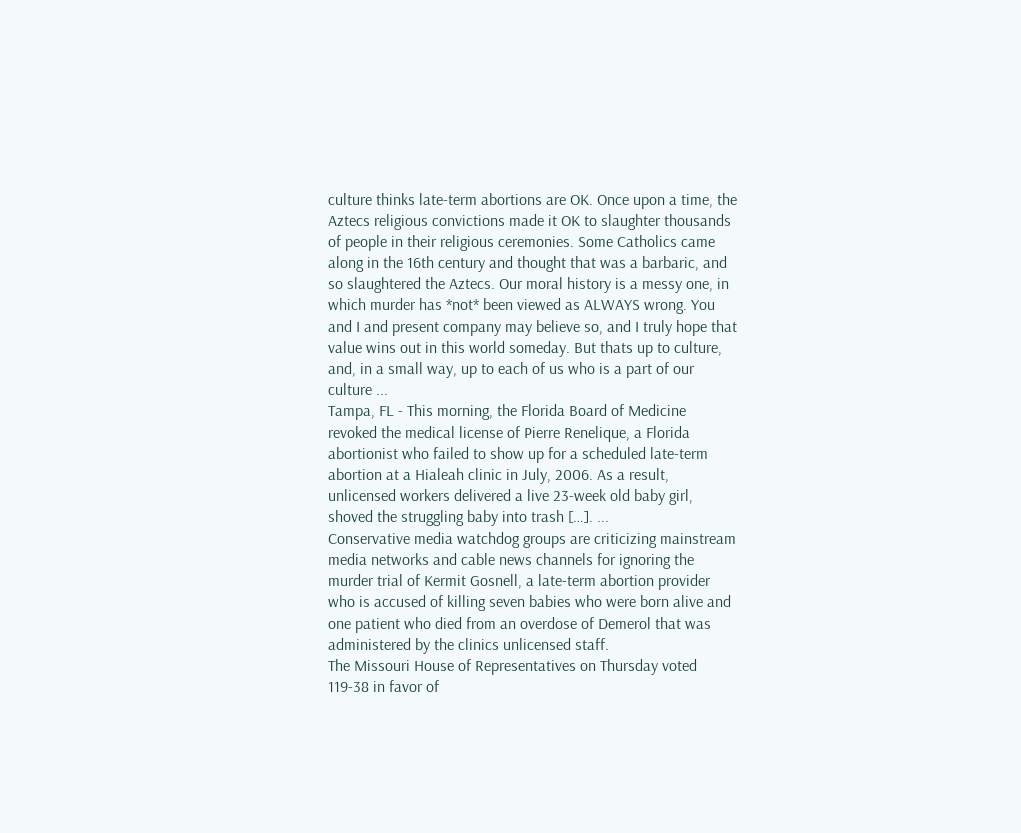culture thinks late-term abortions are OK. Once upon a time, the Aztecs religious convictions made it OK to slaughter thousands of people in their religious ceremonies. Some Catholics came along in the 16th century and thought that was a barbaric, and so slaughtered the Aztecs. Our moral history is a messy one, in which murder has *not* been viewed as ALWAYS wrong. You and I and present company may believe so, and I truly hope that value wins out in this world someday. But thats up to culture, and, in a small way, up to each of us who is a part of our culture ...
Tampa, FL - This morning, the Florida Board of Medicine revoked the medical license of Pierre Renelique, a Florida abortionist who failed to show up for a scheduled late-term abortion at a Hialeah clinic in July, 2006. As a result, unlicensed workers delivered a live 23-week old baby girl, shoved the struggling baby into trash […]. ...
Conservative media watchdog groups are criticizing mainstream media networks and cable news channels for ignoring the murder trial of Kermit Gosnell, a late-term abortion provider who is accused of killing seven babies who were born alive and one patient who died from an overdose of Demerol that was administered by the clinics unlicensed staff.
The Missouri House of Representatives on Thursday voted 119-38 in favor of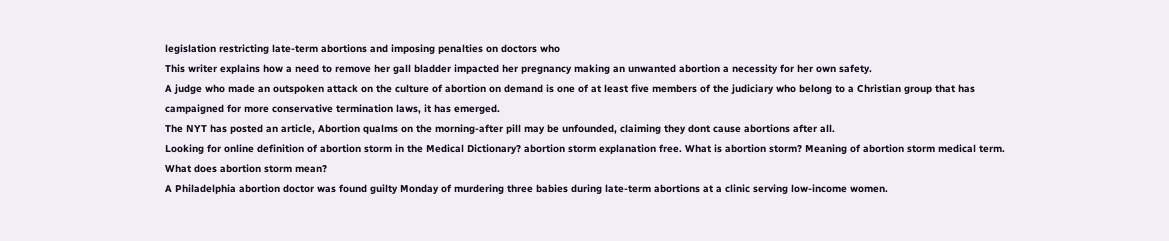legislation restricting late-term abortions and imposing penalties on doctors who
This writer explains how a need to remove her gall bladder impacted her pregnancy making an unwanted abortion a necessity for her own safety.
A judge who made an outspoken attack on the culture of abortion on demand is one of at least five members of the judiciary who belong to a Christian group that has campaigned for more conservative termination laws, it has emerged.
The NYT has posted an article, Abortion qualms on the morning-after pill may be unfounded, claiming they dont cause abortions after all.
Looking for online definition of abortion storm in the Medical Dictionary? abortion storm explanation free. What is abortion storm? Meaning of abortion storm medical term. What does abortion storm mean?
A Philadelphia abortion doctor was found guilty Monday of murdering three babies during late-term abortions at a clinic serving low-income women.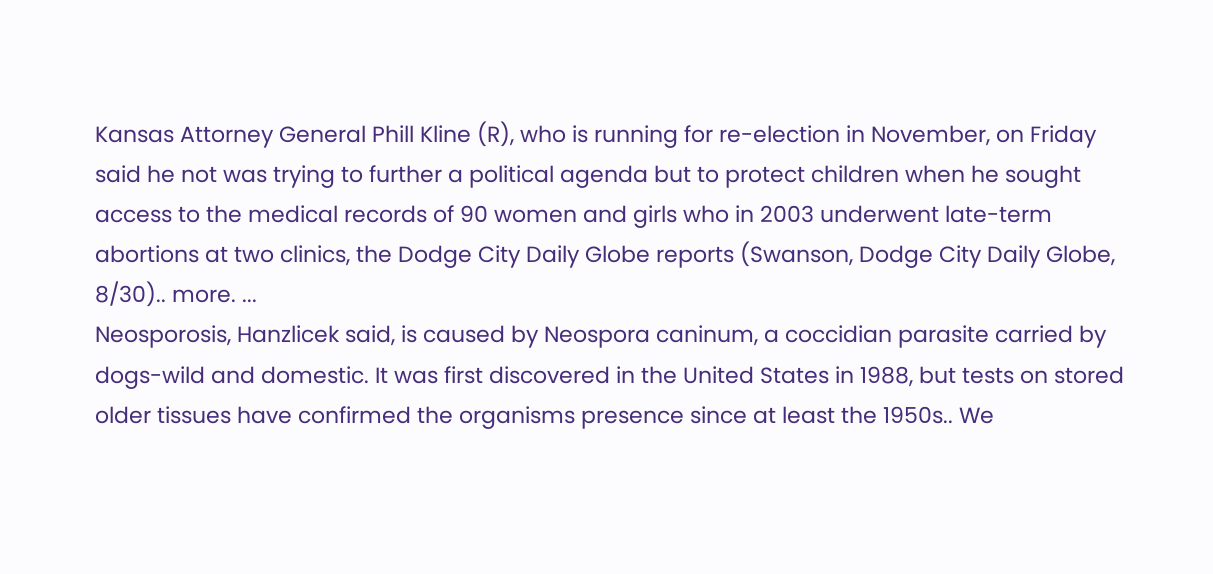Kansas Attorney General Phill Kline (R), who is running for re-election in November, on Friday said he not was trying to further a political agenda but to protect children when he sought access to the medical records of 90 women and girls who in 2003 underwent late-term abortions at two clinics, the Dodge City Daily Globe reports (Swanson, Dodge City Daily Globe, 8/30).. more. ...
Neosporosis, Hanzlicek said, is caused by Neospora caninum, a coccidian parasite carried by dogs-wild and domestic. It was first discovered in the United States in 1988, but tests on stored older tissues have confirmed the organisms presence since at least the 1950s.. We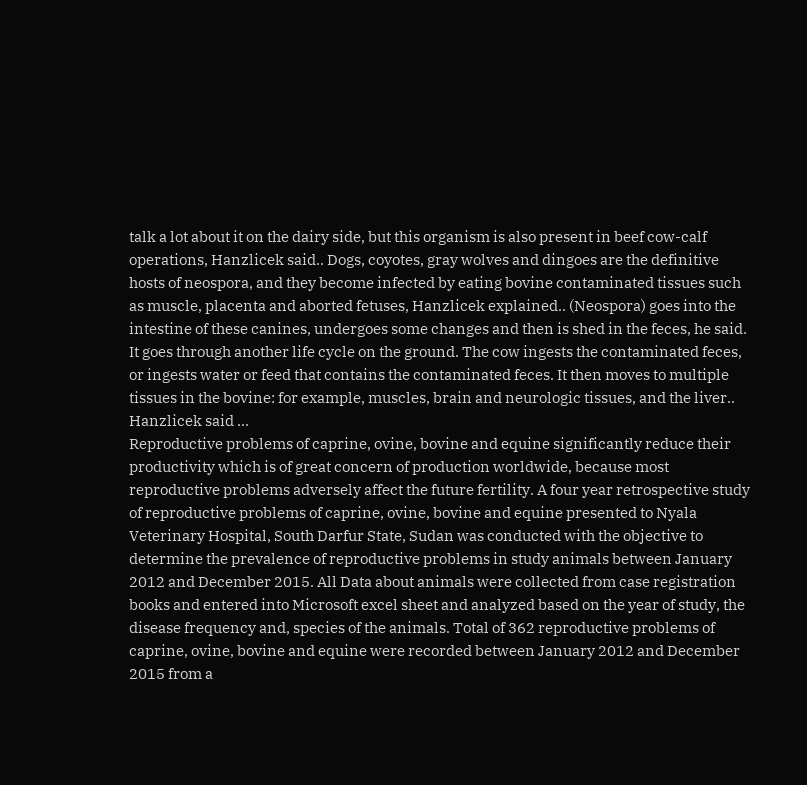talk a lot about it on the dairy side, but this organism is also present in beef cow-calf operations, Hanzlicek said.. Dogs, coyotes, gray wolves and dingoes are the definitive hosts of neospora, and they become infected by eating bovine contaminated tissues such as muscle, placenta and aborted fetuses, Hanzlicek explained.. (Neospora) goes into the intestine of these canines, undergoes some changes and then is shed in the feces, he said. It goes through another life cycle on the ground. The cow ingests the contaminated feces, or ingests water or feed that contains the contaminated feces. It then moves to multiple tissues in the bovine: for example, muscles, brain and neurologic tissues, and the liver.. Hanzlicek said ...
Reproductive problems of caprine, ovine, bovine and equine significantly reduce their productivity which is of great concern of production worldwide, because most reproductive problems adversely affect the future fertility. A four year retrospective study of reproductive problems of caprine, ovine, bovine and equine presented to Nyala Veterinary Hospital, South Darfur State, Sudan was conducted with the objective to determine the prevalence of reproductive problems in study animals between January 2012 and December 2015. All Data about animals were collected from case registration books and entered into Microsoft excel sheet and analyzed based on the year of study, the disease frequency and, species of the animals. Total of 362 reproductive problems of caprine, ovine, bovine and equine were recorded between January 2012 and December 2015 from a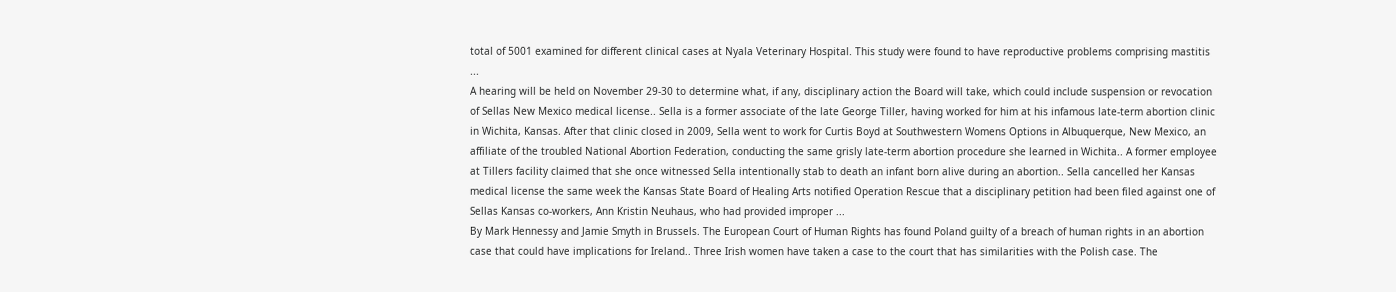total of 5001 examined for different clinical cases at Nyala Veterinary Hospital. This study were found to have reproductive problems comprising mastitis ...
A hearing will be held on November 29-30 to determine what, if any, disciplinary action the Board will take, which could include suspension or revocation of Sellas New Mexico medical license.. Sella is a former associate of the late George Tiller, having worked for him at his infamous late-term abortion clinic in Wichita, Kansas. After that clinic closed in 2009, Sella went to work for Curtis Boyd at Southwestern Womens Options in Albuquerque, New Mexico, an affiliate of the troubled National Abortion Federation, conducting the same grisly late-term abortion procedure she learned in Wichita.. A former employee at Tillers facility claimed that she once witnessed Sella intentionally stab to death an infant born alive during an abortion.. Sella cancelled her Kansas medical license the same week the Kansas State Board of Healing Arts notified Operation Rescue that a disciplinary petition had been filed against one of Sellas Kansas co-workers, Ann Kristin Neuhaus, who had provided improper ...
By Mark Hennessy and Jamie Smyth in Brussels. The European Court of Human Rights has found Poland guilty of a breach of human rights in an abortion case that could have implications for Ireland.. Three Irish women have taken a case to the court that has similarities with the Polish case. The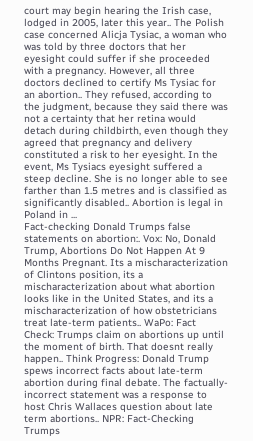court may begin hearing the Irish case, lodged in 2005, later this year.. The Polish case concerned Alicja Tysiac, a woman who was told by three doctors that her eyesight could suffer if she proceeded with a pregnancy. However, all three doctors declined to certify Ms Tysiac for an abortion.. They refused, according to the judgment, because they said there was not a certainty that her retina would detach during childbirth, even though they agreed that pregnancy and delivery constituted a risk to her eyesight. In the event, Ms Tysiacs eyesight suffered a steep decline. She is no longer able to see farther than 1.5 metres and is classified as significantly disabled.. Abortion is legal in Poland in ...
Fact-checking Donald Trumps false statements on abortion:. Vox: No, Donald Trump, Abortions Do Not Happen At 9 Months Pregnant. Its a mischaracterization of Clintons position, its a mischaracterization about what abortion looks like in the United States, and its a mischaracterization of how obstetricians treat late-term patients.. WaPo: Fact Check: Trumps claim on abortions up until the moment of birth. That doesnt really happen.. Think Progress: Donald Trump spews incorrect facts about late-term abortion during final debate. The factually-incorrect statement was a response to host Chris Wallaces question about late term abortions.. NPR: Fact-Checking Trumps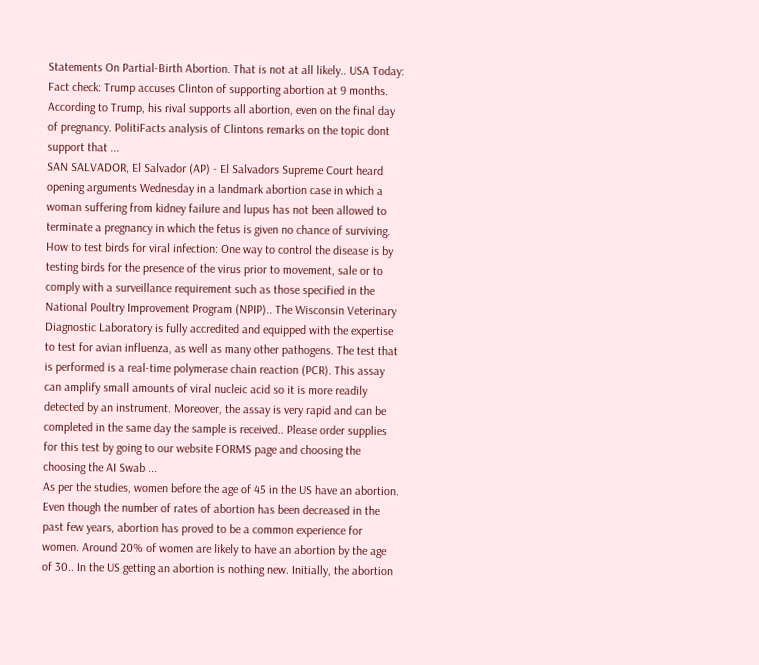Statements On Partial-Birth Abortion. That is not at all likely.. USA Today: Fact check: Trump accuses Clinton of supporting abortion at 9 months. According to Trump, his rival supports all abortion, even on the final day of pregnancy. PolitiFacts analysis of Clintons remarks on the topic dont support that ...
SAN SALVADOR, El Salvador (AP) - El Salvadors Supreme Court heard opening arguments Wednesday in a landmark abortion case in which a woman suffering from kidney failure and lupus has not been allowed to terminate a pregnancy in which the fetus is given no chance of surviving. How to test birds for viral infection: One way to control the disease is by testing birds for the presence of the virus prior to movement, sale or to comply with a surveillance requirement such as those specified in the National Poultry Improvement Program (NPIP).. The Wisconsin Veterinary Diagnostic Laboratory is fully accredited and equipped with the expertise to test for avian influenza, as well as many other pathogens. The test that is performed is a real-time polymerase chain reaction (PCR). This assay can amplify small amounts of viral nucleic acid so it is more readily detected by an instrument. Moreover, the assay is very rapid and can be completed in the same day the sample is received.. Please order supplies for this test by going to our website FORMS page and choosing the choosing the AI Swab ...
As per the studies, women before the age of 45 in the US have an abortion. Even though the number of rates of abortion has been decreased in the past few years, abortion has proved to be a common experience for women. Around 20% of women are likely to have an abortion by the age of 30.. In the US getting an abortion is nothing new. Initially, the abortion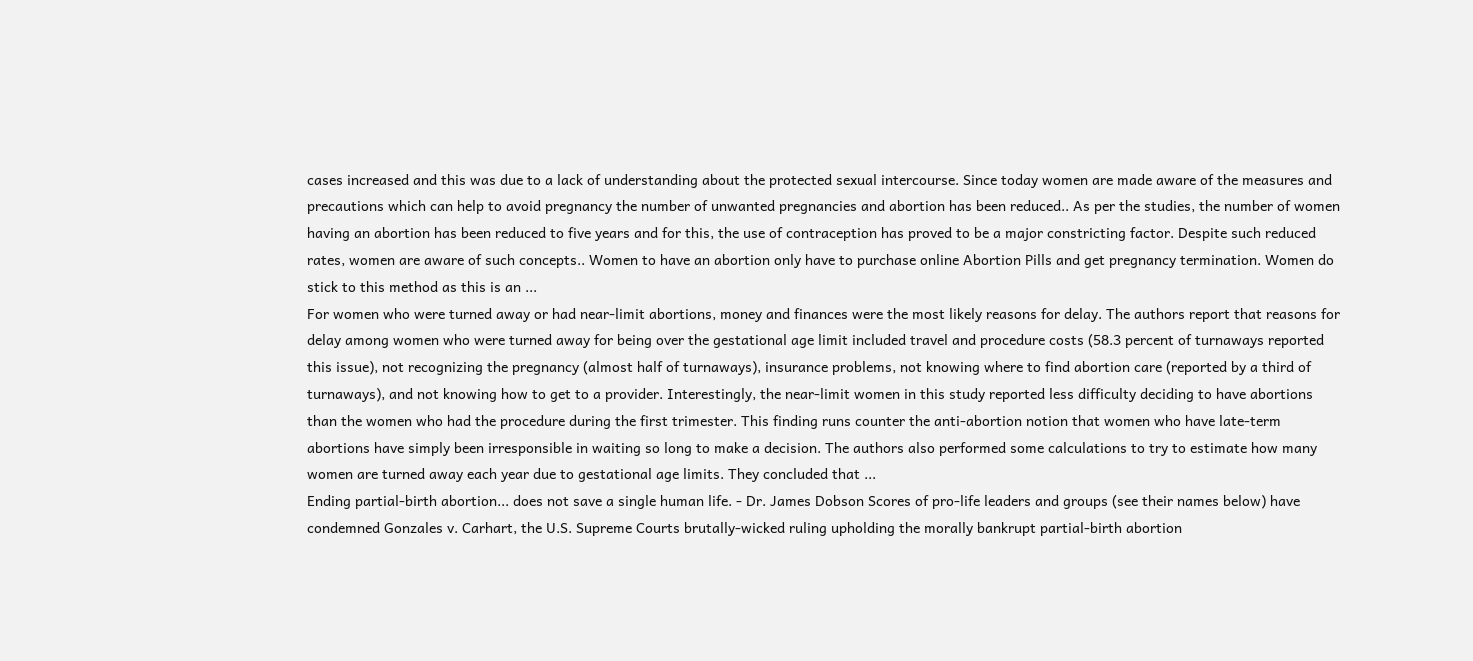cases increased and this was due to a lack of understanding about the protected sexual intercourse. Since today women are made aware of the measures and precautions which can help to avoid pregnancy the number of unwanted pregnancies and abortion has been reduced.. As per the studies, the number of women having an abortion has been reduced to five years and for this, the use of contraception has proved to be a major constricting factor. Despite such reduced rates, women are aware of such concepts.. Women to have an abortion only have to purchase online Abortion Pills and get pregnancy termination. Women do stick to this method as this is an ...
For women who were turned away or had near-limit abortions, money and finances were the most likely reasons for delay. The authors report that reasons for delay among women who were turned away for being over the gestational age limit included travel and procedure costs (58.3 percent of turnaways reported this issue), not recognizing the pregnancy (almost half of turnaways), insurance problems, not knowing where to find abortion care (reported by a third of turnaways), and not knowing how to get to a provider. Interestingly, the near-limit women in this study reported less difficulty deciding to have abortions than the women who had the procedure during the first trimester. This finding runs counter the anti-abortion notion that women who have late-term abortions have simply been irresponsible in waiting so long to make a decision. The authors also performed some calculations to try to estimate how many women are turned away each year due to gestational age limits. They concluded that ...
Ending partial-birth abortion... does not save a single human life. - Dr. James Dobson Scores of pro-life leaders and groups (see their names below) have condemned Gonzales v. Carhart, the U.S. Supreme Courts brutally-wicked ruling upholding the morally bankrupt partial-birth abortion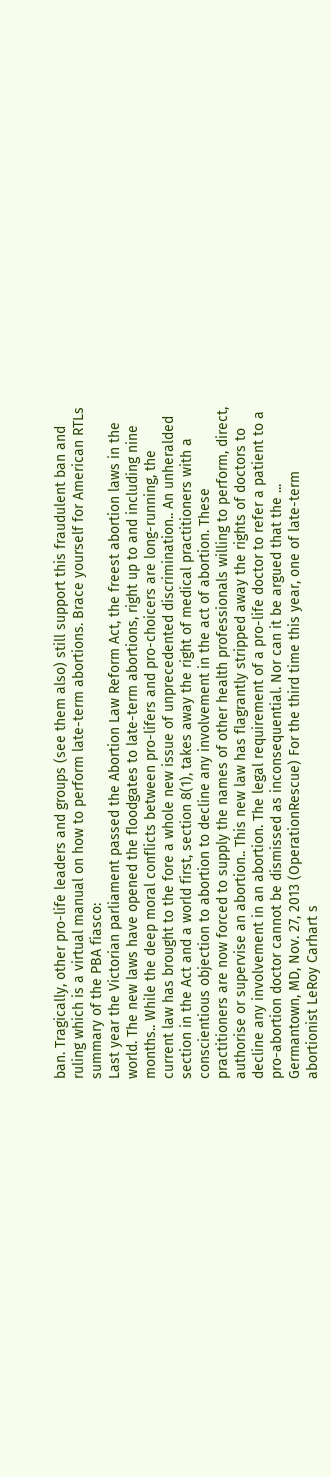ban. Tragically, other pro-life leaders and groups (see them also) still support this fraudulent ban and ruling which is a virtual manual on how to perform late-term abortions. Brace yourself for American RTLs summary of the PBA fiasco:
Last year the Victorian parliament passed the Abortion Law Reform Act, the freest abortion laws in the world. The new laws have opened the floodgates to late-term abortions, right up to and including nine months.. While the deep moral conflicts between pro-lifers and pro-choicers are long-running, the current law has brought to the fore a whole new issue of unprecedented discrimination.. An unheralded section in the Act and a world first, section 8(1), takes away the right of medical practitioners with a conscientious objection to abortion to decline any involvement in the act of abortion. These practitioners are now forced to supply the names of other health professionals willing to perform, direct, authorise or supervise an abortion.. This new law has flagrantly stripped away the rights of doctors to decline any involvement in an abortion. The legal requirement of a pro-life doctor to refer a patient to a pro-abortion doctor cannot be dismissed as inconsequential. Nor can it be argued that the ...
Germantown, MD, Nov. 27, 2013 (OperationRescue) For the third time this year, one of late-term abortionist LeRoy Carhart s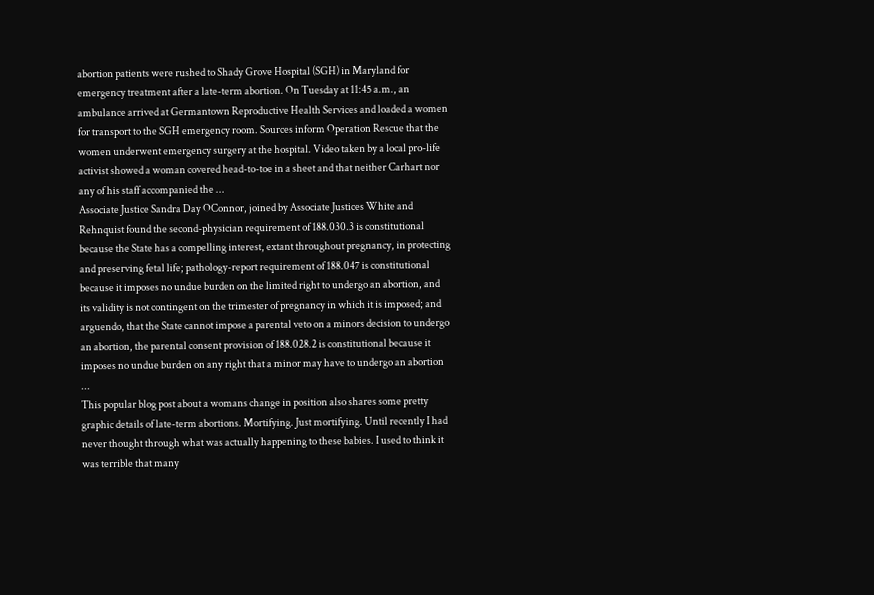abortion patients were rushed to Shady Grove Hospital (SGH) in Maryland for emergency treatment after a late-term abortion. On Tuesday at 11:45 a.m., an ambulance arrived at Germantown Reproductive Health Services and loaded a women for transport to the SGH emergency room. Sources inform Operation Rescue that the women underwent emergency surgery at the hospital. Video taken by a local pro-life activist showed a woman covered head-to-toe in a sheet and that neither Carhart nor any of his staff accompanied the ...
Associate Justice Sandra Day OConnor, joined by Associate Justices White and Rehnquist found the second-physician requirement of 188.030.3 is constitutional because the State has a compelling interest, extant throughout pregnancy, in protecting and preserving fetal life; pathology-report requirement of 188.047 is constitutional because it imposes no undue burden on the limited right to undergo an abortion, and its validity is not contingent on the trimester of pregnancy in which it is imposed; and arguendo, that the State cannot impose a parental veto on a minors decision to undergo an abortion, the parental consent provision of 188.028.2 is constitutional because it imposes no undue burden on any right that a minor may have to undergo an abortion ...
This popular blog post about a womans change in position also shares some pretty graphic details of late-term abortions. Mortifying. Just mortifying. Until recently I had never thought through what was actually happening to these babies. I used to think it was terrible that many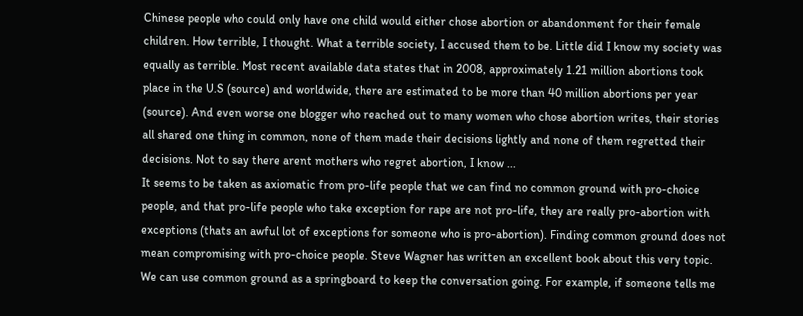Chinese people who could only have one child would either chose abortion or abandonment for their female children. How terrible, I thought. What a terrible society, I accused them to be. Little did I know my society was equally as terrible. Most recent available data states that in 2008, approximately 1.21 million abortions took place in the U.S (source) and worldwide, there are estimated to be more than 40 million abortions per year (source). And even worse one blogger who reached out to many women who chose abortion writes, their stories all shared one thing in common, none of them made their decisions lightly and none of them regretted their decisions. Not to say there arent mothers who regret abortion, I know ...
It seems to be taken as axiomatic from pro-life people that we can find no common ground with pro-choice people, and that pro-life people who take exception for rape are not pro-life, they are really pro-abortion with exceptions (thats an awful lot of exceptions for someone who is pro-abortion). Finding common ground does not mean compromising with pro-choice people. Steve Wagner has written an excellent book about this very topic. We can use common ground as a springboard to keep the conversation going. For example, if someone tells me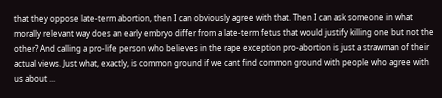that they oppose late-term abortion, then I can obviously agree with that. Then I can ask someone in what morally relevant way does an early embryo differ from a late-term fetus that would justify killing one but not the other? And calling a pro-life person who believes in the rape exception pro-abortion is just a strawman of their actual views. Just what, exactly, is common ground if we cant find common ground with people who agree with us about ...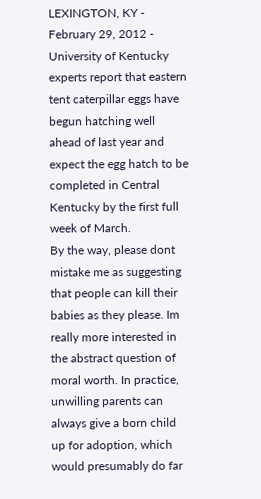LEXINGTON, KY - February 29, 2012 - University of Kentucky experts report that eastern tent caterpillar eggs have begun hatching well ahead of last year and expect the egg hatch to be completed in Central Kentucky by the first full week of March.
By the way, please dont mistake me as suggesting that people can kill their babies as they please. Im really more interested in the abstract question of moral worth. In practice, unwilling parents can always give a born child up for adoption, which would presumably do far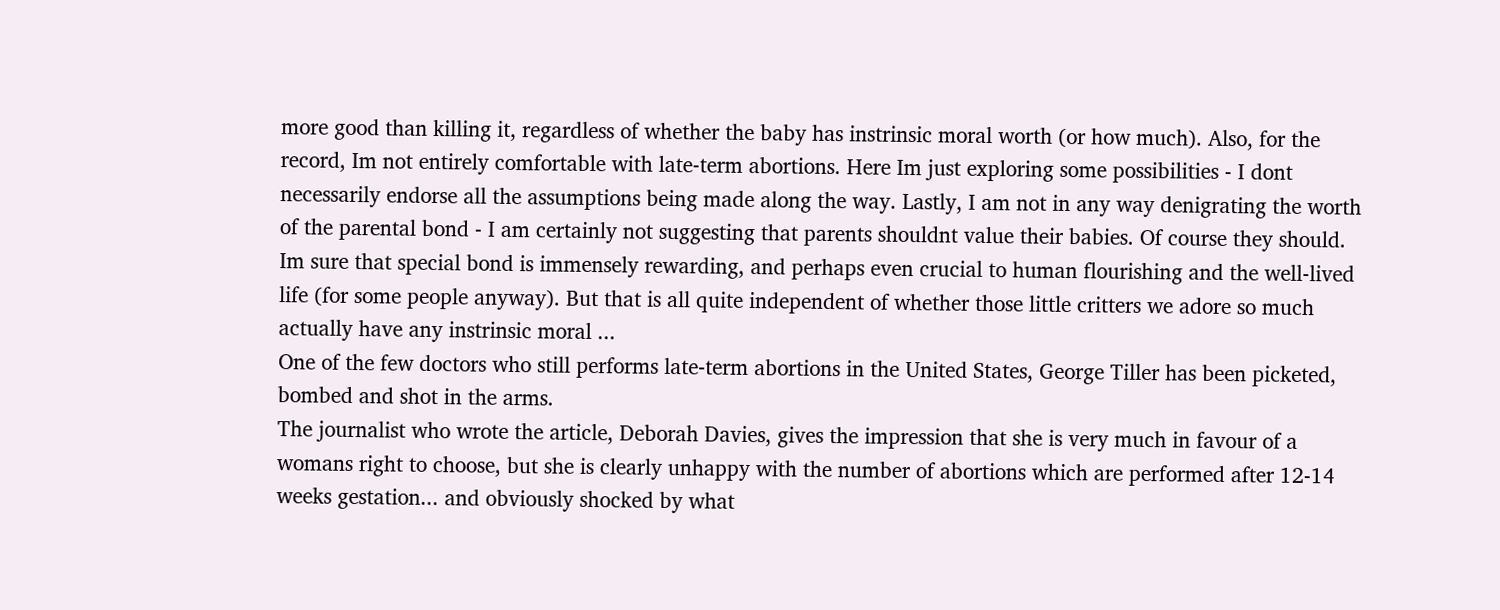more good than killing it, regardless of whether the baby has instrinsic moral worth (or how much). Also, for the record, Im not entirely comfortable with late-term abortions. Here Im just exploring some possibilities - I dont necessarily endorse all the assumptions being made along the way. Lastly, I am not in any way denigrating the worth of the parental bond - I am certainly not suggesting that parents shouldnt value their babies. Of course they should. Im sure that special bond is immensely rewarding, and perhaps even crucial to human flourishing and the well-lived life (for some people anyway). But that is all quite independent of whether those little critters we adore so much actually have any instrinsic moral ...
One of the few doctors who still performs late-term abortions in the United States, George Tiller has been picketed, bombed and shot in the arms.
The journalist who wrote the article, Deborah Davies, gives the impression that she is very much in favour of a womans right to choose, but she is clearly unhappy with the number of abortions which are performed after 12-14 weeks gestation... and obviously shocked by what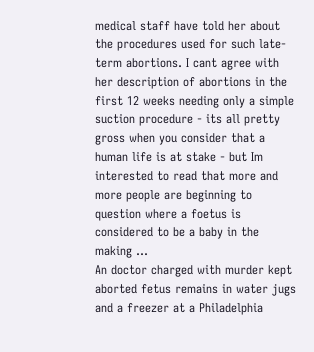medical staff have told her about the procedures used for such late-term abortions. I cant agree with her description of abortions in the first 12 weeks needing only a simple suction procedure - its all pretty gross when you consider that a human life is at stake - but Im interested to read that more and more people are beginning to question where a foetus is considered to be a baby in the making ...
An doctor charged with murder kept aborted fetus remains in water jugs and a freezer at a Philadelphia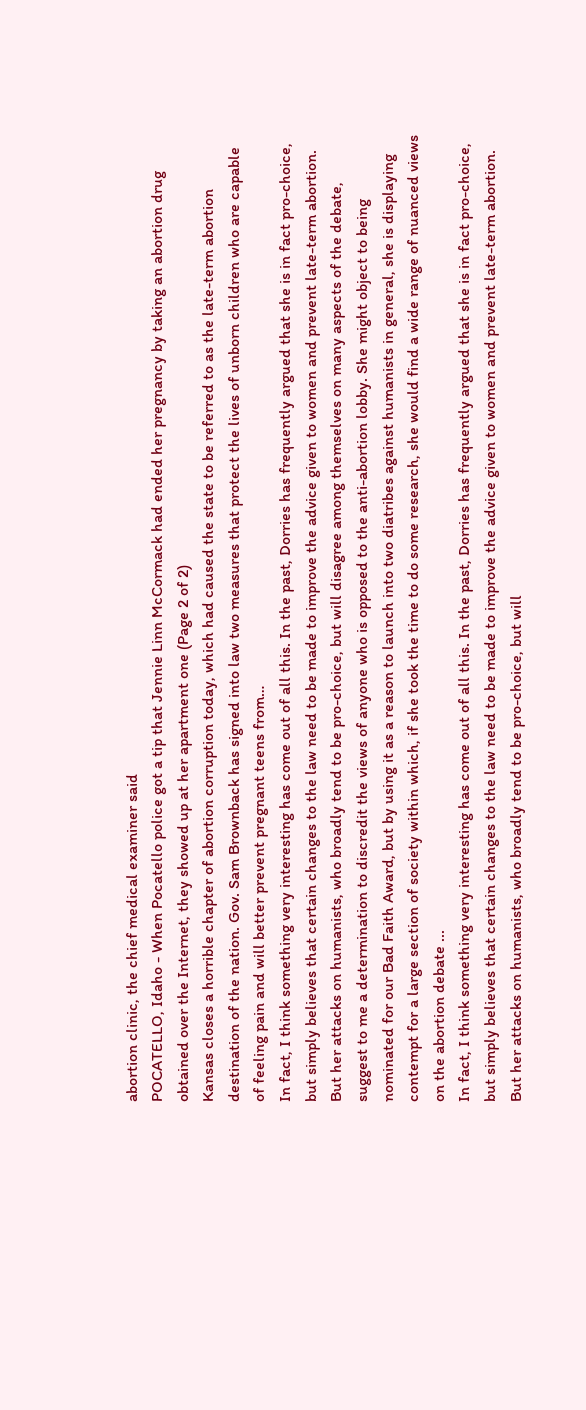abortion clinic, the chief medical examiner said
POCATELLO, Idaho - When Pocatello police got a tip that Jennie Linn McCormack had ended her pregnancy by taking an abortion drug obtained over the Internet, they showed up at her apartment one (Page 2 of 2)
Kansas closes a horrible chapter of abortion corruption today, which had caused the state to be referred to as the late-term abortion destination of the nation. Gov. Sam Brownback has signed into law two measures that protect the lives of unborn children who are capable of feeling pain and will better prevent pregnant teens from…
In fact, I think something very interesting has come out of all this. In the past, Dorries has frequently argued that she is in fact pro-choice, but simply believes that certain changes to the law need to be made to improve the advice given to women and prevent late-term abortion. But her attacks on humanists, who broadly tend to be pro-choice, but will disagree among themselves on many aspects of the debate, suggest to me a determination to discredit the views of anyone who is opposed to the anti-abortion lobby. She might object to being nominated for our Bad Faith Award, but by using it as a reason to launch into two diatribes against humanists in general, she is displaying contempt for a large section of society within which, if she took the time to do some research, she would find a wide range of nuanced views on the abortion debate ...
In fact, I think something very interesting has come out of all this. In the past, Dorries has frequently argued that she is in fact pro-choice, but simply believes that certain changes to the law need to be made to improve the advice given to women and prevent late-term abortion. But her attacks on humanists, who broadly tend to be pro-choice, but will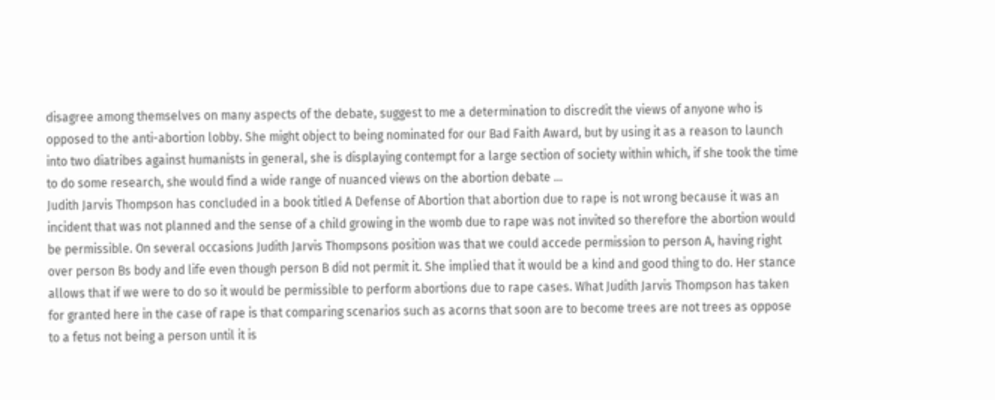disagree among themselves on many aspects of the debate, suggest to me a determination to discredit the views of anyone who is opposed to the anti-abortion lobby. She might object to being nominated for our Bad Faith Award, but by using it as a reason to launch into two diatribes against humanists in general, she is displaying contempt for a large section of society within which, if she took the time to do some research, she would find a wide range of nuanced views on the abortion debate ...
Judith Jarvis Thompson has concluded in a book titled A Defense of Abortion that abortion due to rape is not wrong because it was an incident that was not planned and the sense of a child growing in the womb due to rape was not invited so therefore the abortion would be permissible. On several occasions Judith Jarvis Thompsons position was that we could accede permission to person A, having right over person Bs body and life even though person B did not permit it. She implied that it would be a kind and good thing to do. Her stance allows that if we were to do so it would be permissible to perform abortions due to rape cases. What Judith Jarvis Thompson has taken for granted here in the case of rape is that comparing scenarios such as acorns that soon are to become trees are not trees as oppose to a fetus not being a person until it is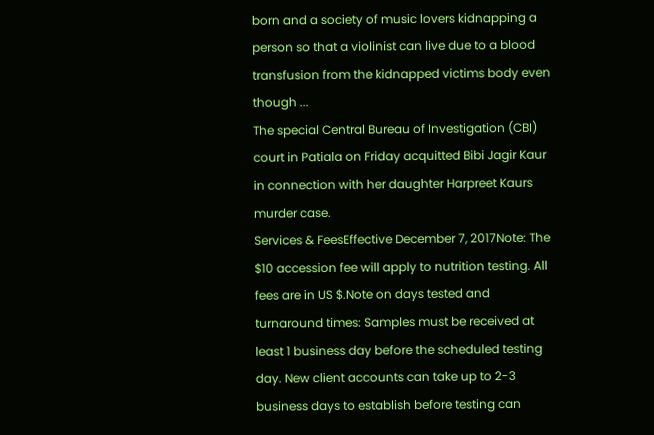born and a society of music lovers kidnapping a person so that a violinist can live due to a blood transfusion from the kidnapped victims body even though ...
The special Central Bureau of Investigation (CBI) court in Patiala on Friday acquitted Bibi Jagir Kaur in connection with her daughter Harpreet Kaurs murder case.
Services & FeesEffective December 7, 2017Note: The $10 accession fee will apply to nutrition testing. All fees are in US $.Note on days tested and turnaround times: Samples must be received at least 1 business day before the scheduled testing day. New client accounts can take up to 2-3 business days to establish before testing can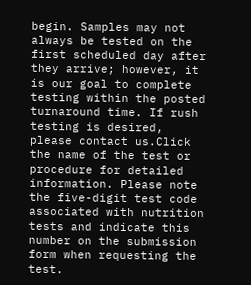begin. Samples may not always be tested on the first scheduled day after they arrive; however, it is our goal to complete testing within the posted turnaround time. If rush testing is desired, please contact us.Click the name of the test or procedure for detailed information. Please note the five-digit test code associated with nutrition tests and indicate this number on the submission form when requesting the test.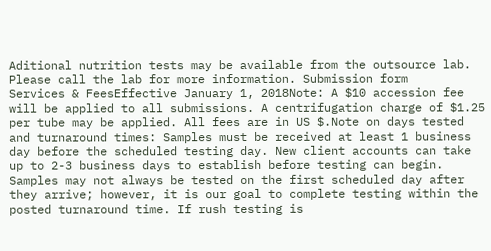Aditional nutrition tests may be available from the outsource lab. Please call the lab for more information. Submission form
Services & FeesEffective January 1, 2018Note: A $10 accession fee will be applied to all submissions. A centrifugation charge of $1.25 per tube may be applied. All fees are in US $.Note on days tested and turnaround times: Samples must be received at least 1 business day before the scheduled testing day. New client accounts can take up to 2-3 business days to establish before testing can begin. Samples may not always be tested on the first scheduled day after they arrive; however, it is our goal to complete testing within the posted turnaround time. If rush testing is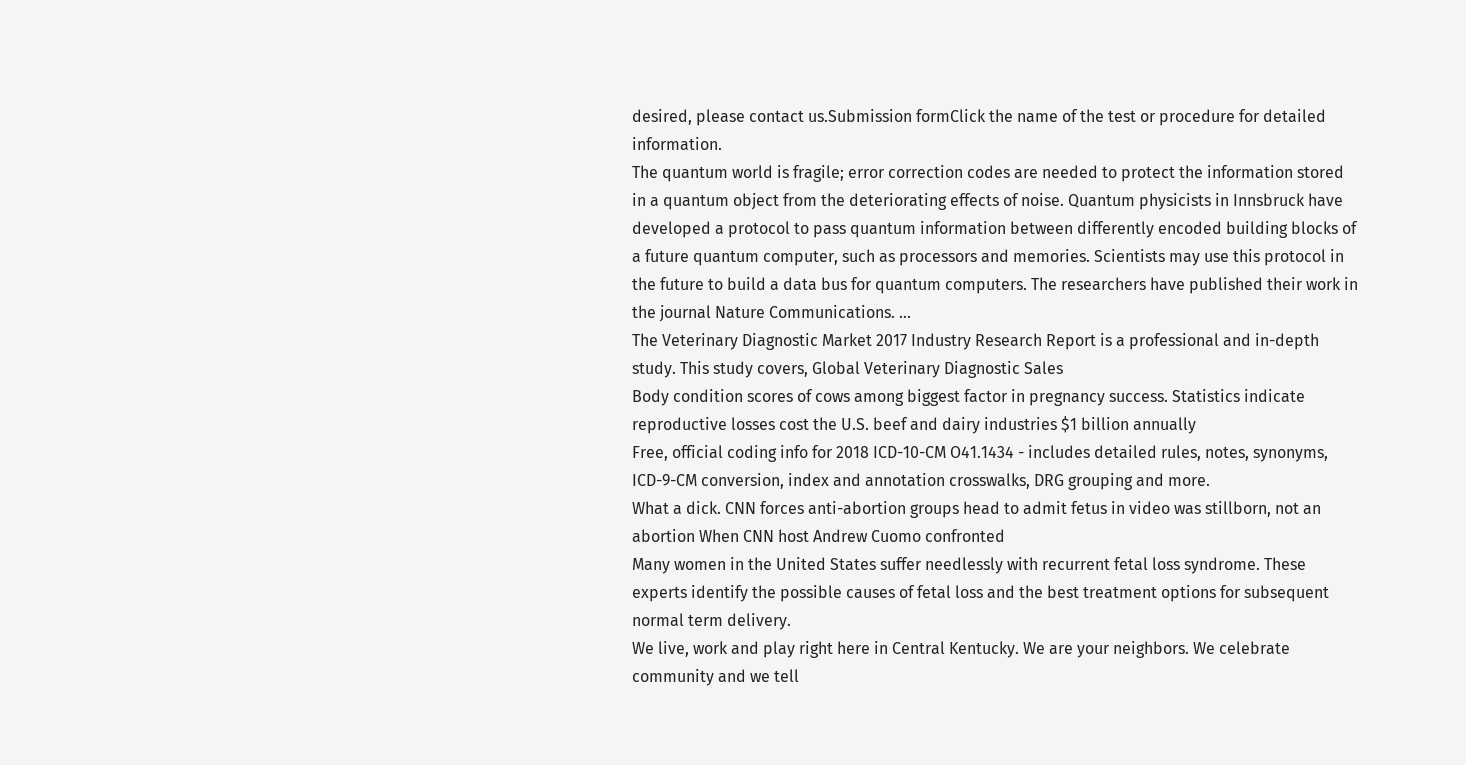desired, please contact us.Submission formClick the name of the test or procedure for detailed information.
The quantum world is fragile; error correction codes are needed to protect the information stored in a quantum object from the deteriorating effects of noise. Quantum physicists in Innsbruck have developed a protocol to pass quantum information between differently encoded building blocks of a future quantum computer, such as processors and memories. Scientists may use this protocol in the future to build a data bus for quantum computers. The researchers have published their work in the journal Nature Communications. ...
The Veterinary Diagnostic Market 2017 Industry Research Report is a professional and in-depth study. This study covers, Global Veterinary Diagnostic Sales
Body condition scores of cows among biggest factor in pregnancy success. Statistics indicate reproductive losses cost the U.S. beef and dairy industries $1 billion annually
Free, official coding info for 2018 ICD-10-CM O41.1434 - includes detailed rules, notes, synonyms, ICD-9-CM conversion, index and annotation crosswalks, DRG grouping and more.
What a dick. CNN forces anti-abortion groups head to admit fetus in video was stillborn, not an abortion When CNN host Andrew Cuomo confronted
Many women in the United States suffer needlessly with recurrent fetal loss syndrome. These experts identify the possible causes of fetal loss and the best treatment options for subsequent normal term delivery.
We live, work and play right here in Central Kentucky. We are your neighbors. We celebrate community and we tell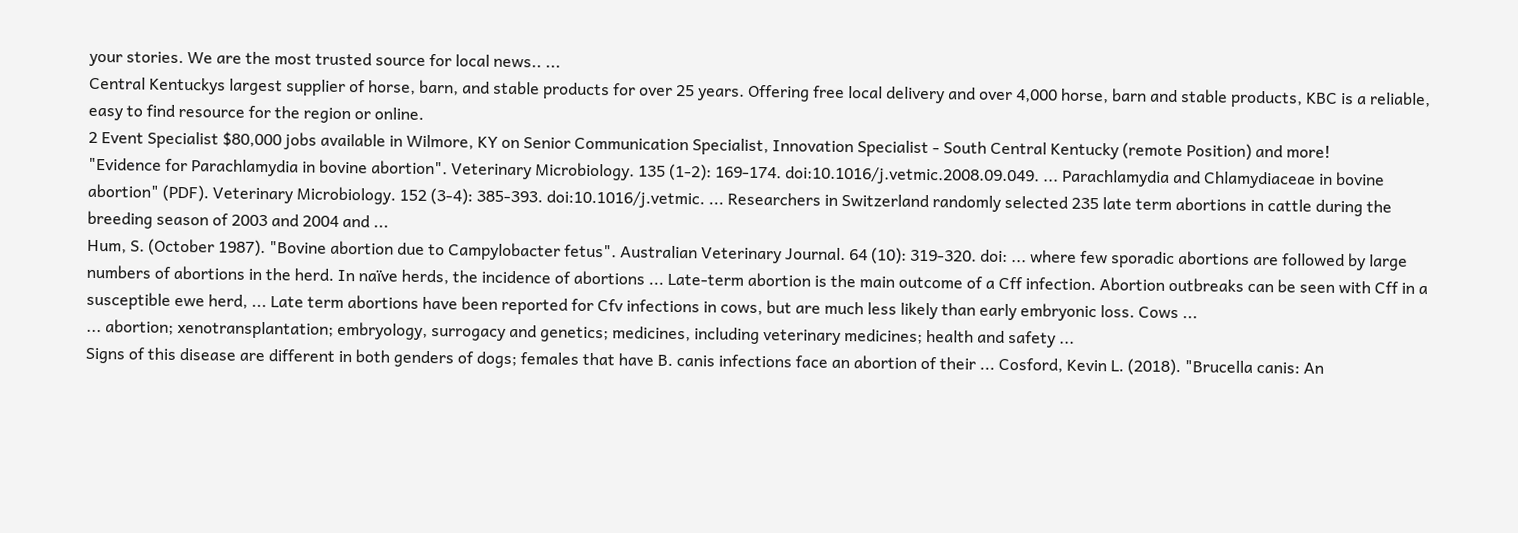your stories. We are the most trusted source for local news.. ...
Central Kentuckys largest supplier of horse, barn, and stable products for over 25 years. Offering free local delivery and over 4,000 horse, barn and stable products, KBC is a reliable, easy to find resource for the region or online.
2 Event Specialist $80,000 jobs available in Wilmore, KY on Senior Communication Specialist, Innovation Specialist - South Central Kentucky (remote Position) and more!
"Evidence for Parachlamydia in bovine abortion". Veterinary Microbiology. 135 (1-2): 169-174. doi:10.1016/j.vetmic.2008.09.049. ... Parachlamydia and Chlamydiaceae in bovine abortion" (PDF). Veterinary Microbiology. 152 (3-4): 385-393. doi:10.1016/j.vetmic. ... Researchers in Switzerland randomly selected 235 late term abortions in cattle during the breeding season of 2003 and 2004 and ...
Hum, S. (October 1987). "Bovine abortion due to Campylobacter fetus". Australian Veterinary Journal. 64 (10): 319-320. doi: ... where few sporadic abortions are followed by large numbers of abortions in the herd. In naïve herds, the incidence of abortions ... Late-term abortion is the main outcome of a Cff infection. Abortion outbreaks can be seen with Cff in a susceptible ewe herd, ... Late term abortions have been reported for Cfv infections in cows, but are much less likely than early embryonic loss. Cows ...
... abortion; xenotransplantation; embryology, surrogacy and genetics; medicines, including veterinary medicines; health and safety ...
Signs of this disease are different in both genders of dogs; females that have B. canis infections face an abortion of their ... Cosford, Kevin L. (2018). "Brucella canis: An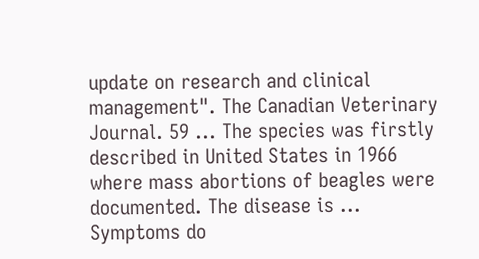update on research and clinical management". The Canadian Veterinary Journal. 59 ... The species was firstly described in United States in 1966 where mass abortions of beagles were documented. The disease is ... Symptoms do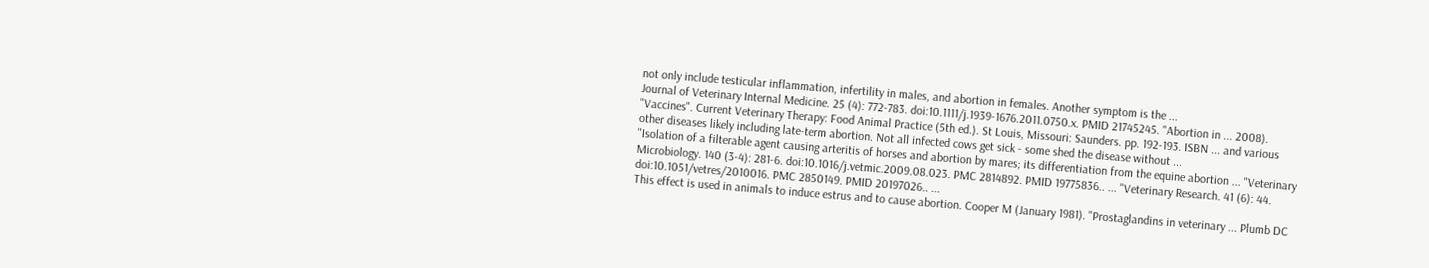not only include testicular inflammation, infertility in males, and abortion in females. Another symptom is the ...
Journal of Veterinary Internal Medicine. 25 (4): 772-783. doi:10.1111/j.1939-1676.2011.0750.x. PMID 21745245. "Abortion in ... 2008). "Vaccines". Current Veterinary Therapy: Food Animal Practice (5th ed.). St Louis, Missouri: Saunders. pp. 192-193. ISBN ... and various other diseases likely including late-term abortion. Not all infected cows get sick - some shed the disease without ...
"Isolation of a filterable agent causing arteritis of horses and abortion by mares; its differentiation from the equine abortion ... "Veterinary Microbiology. 140 (3-4): 281-6. doi:10.1016/j.vetmic.2009.08.023. PMC 2814892. PMID 19775836.. ... "Veterinary Research. 41 (6): 44. doi:10.1051/vetres/2010016. PMC 2850149. PMID 20197026.. ...
This effect is used in animals to induce estrus and to cause abortion. Cooper M (January 1981). "Prostaglandins in veterinary ... Plumb DC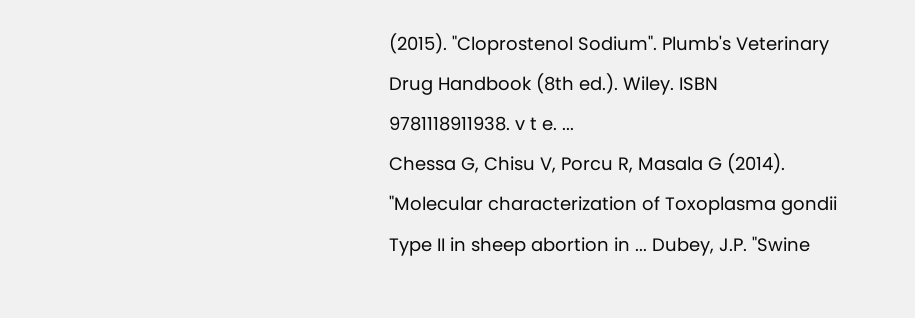(2015). "Cloprostenol Sodium". Plumb's Veterinary Drug Handbook (8th ed.). Wiley. ISBN 9781118911938. v t e. ...
Chessa G, Chisu V, Porcu R, Masala G (2014). "Molecular characterization of Toxoplasma gondii Type II in sheep abortion in ... Dubey, J.P. "Swine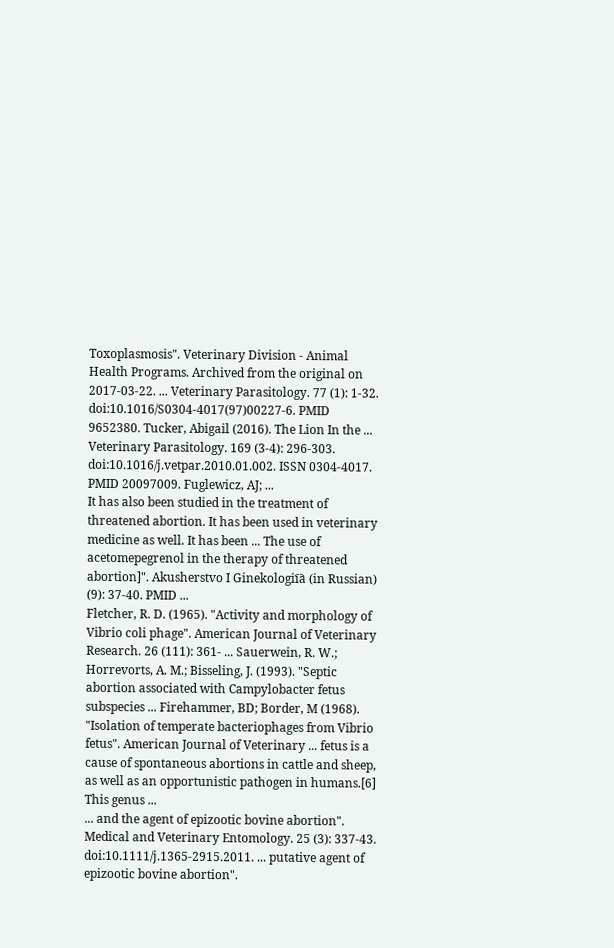Toxoplasmosis". Veterinary Division - Animal Health Programs. Archived from the original on 2017-03-22. ... Veterinary Parasitology. 77 (1): 1-32. doi:10.1016/S0304-4017(97)00227-6. PMID 9652380. Tucker, Abigail (2016). The Lion In the ... Veterinary Parasitology. 169 (3-4): 296-303. doi:10.1016/j.vetpar.2010.01.002. ISSN 0304-4017. PMID 20097009. Fuglewicz, AJ; ...
It has also been studied in the treatment of threatened abortion. It has been used in veterinary medicine as well. It has been ... The use of acetomepegrenol in the therapy of threatened abortion]". Akusherstvo I Ginekologii︠a︡ (in Russian) (9): 37-40. PMID ...
Fletcher, R. D. (1965). "Activity and morphology of Vibrio coli phage". American Journal of Veterinary Research. 26 (111): 361- ... Sauerwein, R. W.; Horrevorts, A. M.; Bisseling, J. (1993). "Septic abortion associated with Campylobacter fetus subspecies ... Firehammer, BD; Border, M (1968). "Isolation of temperate bacteriophages from Vibrio fetus". American Journal of Veterinary ... fetus is a cause of spontaneous abortions in cattle and sheep, as well as an opportunistic pathogen in humans.[6] This genus ...
... and the agent of epizootic bovine abortion". Medical and Veterinary Entomology. 25 (3): 337-43. doi:10.1111/j.1365-2915.2011. ... putative agent of epizootic bovine abortion".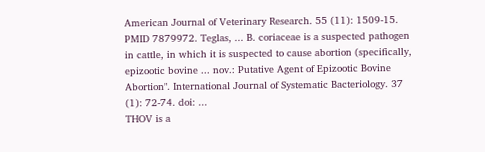American Journal of Veterinary Research. 55 (11): 1509-15. PMID 7879972. Teglas, ... B. coriaceae is a suspected pathogen in cattle, in which it is suspected to cause abortion (specifically, epizootic bovine ... nov.: Putative Agent of Epizootic Bovine Abortion". International Journal of Systematic Bacteriology. 37 (1): 72-74. doi: ...
THOV is a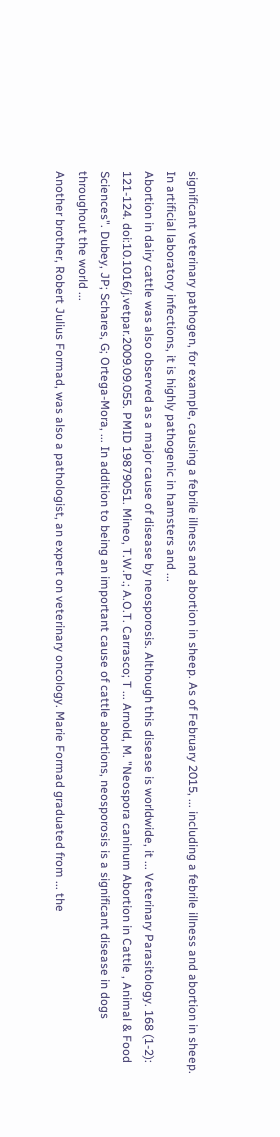significant veterinary pathogen, for example, causing a febrile illness and abortion in sheep. As of February 2015, ... including a febrile illness and abortion in sheep. In artificial laboratory infections, it is highly pathogenic in hamsters and ...
Abortion in dairy cattle was also observed as a major cause of disease by neosporosis. Although this disease is worldwide, it ... Veterinary Parasitology. 168 (1-2): 121-124. doi:10.1016/j.vetpar.2009.09.055. PMID 19879051. Mineo, T.W.P.; A.O.T. Carrasco; T ... Arnold, M. "Neospora caninum Abortion in Cattle , Animal & Food Sciences". Dubey, JP; Schares, G; Ortega-Mora, ... In addition to being an important cause of cattle abortions, neosporosis is a significant disease in dogs throughout the world ...
Another brother, Robert Julius Formad, was also a pathologist, an expert on veterinary oncology. Marie Formad graduated from ... the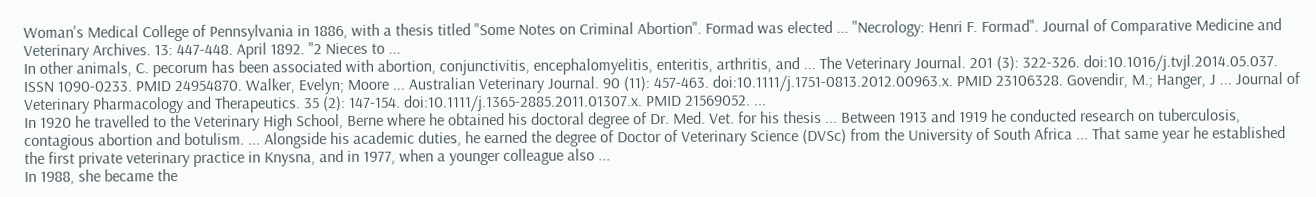Woman's Medical College of Pennsylvania in 1886, with a thesis titled "Some Notes on Criminal Abortion". Formad was elected ... "Necrology: Henri F. Formad". Journal of Comparative Medicine and Veterinary Archives. 13: 447-448. April 1892. "2 Nieces to ...
In other animals, C. pecorum has been associated with abortion, conjunctivitis, encephalomyelitis, enteritis, arthritis, and ... The Veterinary Journal. 201 (3): 322-326. doi:10.1016/j.tvjl.2014.05.037. ISSN 1090-0233. PMID 24954870. Walker, Evelyn; Moore ... Australian Veterinary Journal. 90 (11): 457-463. doi:10.1111/j.1751-0813.2012.00963.x. PMID 23106328. Govendir, M.; Hanger, J ... Journal of Veterinary Pharmacology and Therapeutics. 35 (2): 147-154. doi:10.1111/j.1365-2885.2011.01307.x. PMID 21569052. ...
In 1920 he travelled to the Veterinary High School, Berne where he obtained his doctoral degree of Dr. Med. Vet. for his thesis ... Between 1913 and 1919 he conducted research on tuberculosis, contagious abortion and botulism. ... Alongside his academic duties, he earned the degree of Doctor of Veterinary Science (DVSc) from the University of South Africa ... That same year he established the first private veterinary practice in Knysna, and in 1977, when a younger colleague also ...
In 1988, she became the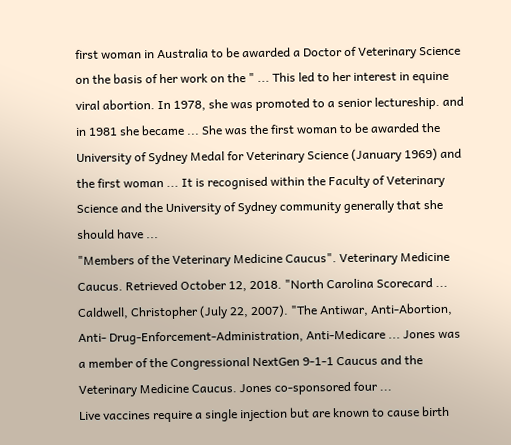first woman in Australia to be awarded a Doctor of Veterinary Science on the basis of her work on the " ... This led to her interest in equine viral abortion. In 1978, she was promoted to a senior lectureship. and in 1981 she became ... She was the first woman to be awarded the University of Sydney Medal for Veterinary Science (January 1969) and the first woman ... It is recognised within the Faculty of Veterinary Science and the University of Sydney community generally that she should have ...
"Members of the Veterinary Medicine Caucus". Veterinary Medicine Caucus. Retrieved October 12, 2018. "North Carolina Scorecard ... Caldwell, Christopher (July 22, 2007). "The Antiwar, Anti-Abortion, Anti- Drug-Enforcement-Administration, Anti-Medicare ... Jones was a member of the Congressional NextGen 9-1-1 Caucus and the Veterinary Medicine Caucus. Jones co-sponsored four ...
Live vaccines require a single injection but are known to cause birth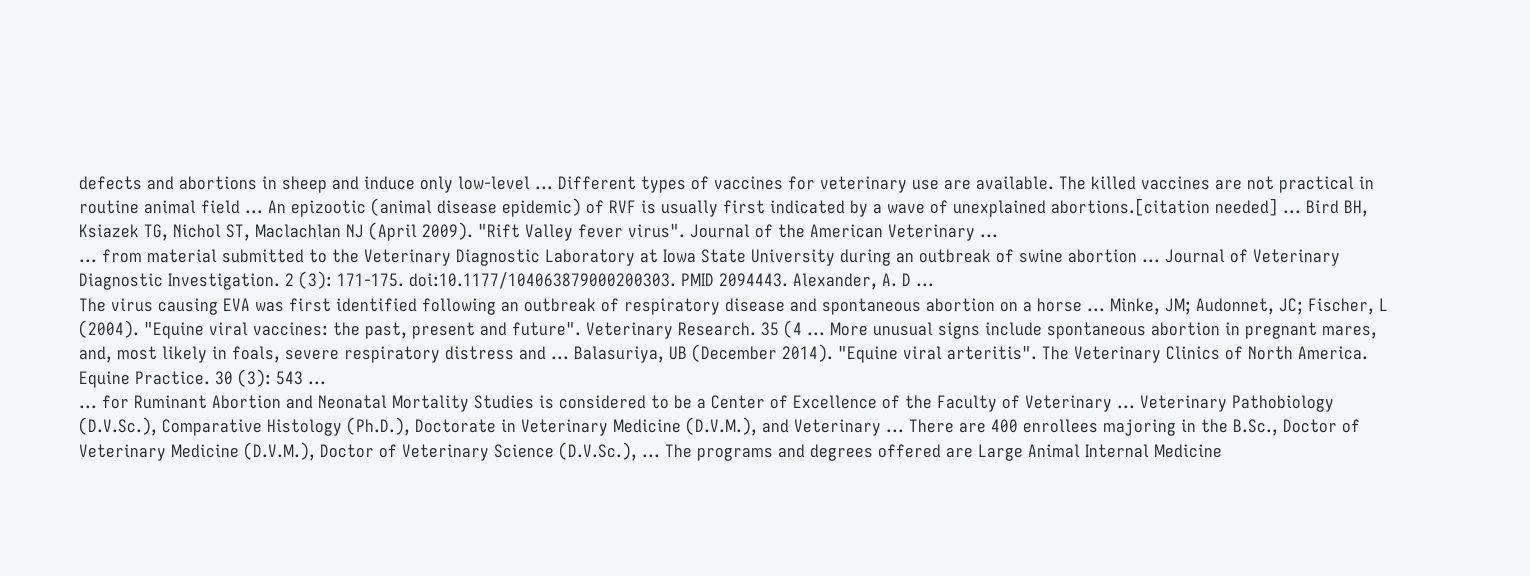defects and abortions in sheep and induce only low-level ... Different types of vaccines for veterinary use are available. The killed vaccines are not practical in routine animal field ... An epizootic (animal disease epidemic) of RVF is usually first indicated by a wave of unexplained abortions.[citation needed] ... Bird BH, Ksiazek TG, Nichol ST, Maclachlan NJ (April 2009). "Rift Valley fever virus". Journal of the American Veterinary ...
... from material submitted to the Veterinary Diagnostic Laboratory at Iowa State University during an outbreak of swine abortion ... Journal of Veterinary Diagnostic Investigation. 2 (3): 171-175. doi:10.1177/104063879000200303. PMID 2094443. Alexander, A. D ...
The virus causing EVA was first identified following an outbreak of respiratory disease and spontaneous abortion on a horse ... Minke, JM; Audonnet, JC; Fischer, L (2004). "Equine viral vaccines: the past, present and future". Veterinary Research. 35 (4 ... More unusual signs include spontaneous abortion in pregnant mares, and, most likely in foals, severe respiratory distress and ... Balasuriya, UB (December 2014). "Equine viral arteritis". The Veterinary Clinics of North America. Equine Practice. 30 (3): 543 ...
... for Ruminant Abortion and Neonatal Mortality Studies is considered to be a Center of Excellence of the Faculty of Veterinary ... Veterinary Pathobiology (D.V.Sc.), Comparative Histology (Ph.D.), Doctorate in Veterinary Medicine (D.V.M.), and Veterinary ... There are 400 enrollees majoring in the B.Sc., Doctor of Veterinary Medicine (D.V.M.), Doctor of Veterinary Science (D.V.Sc.), ... The programs and degrees offered are Large Animal Internal Medicine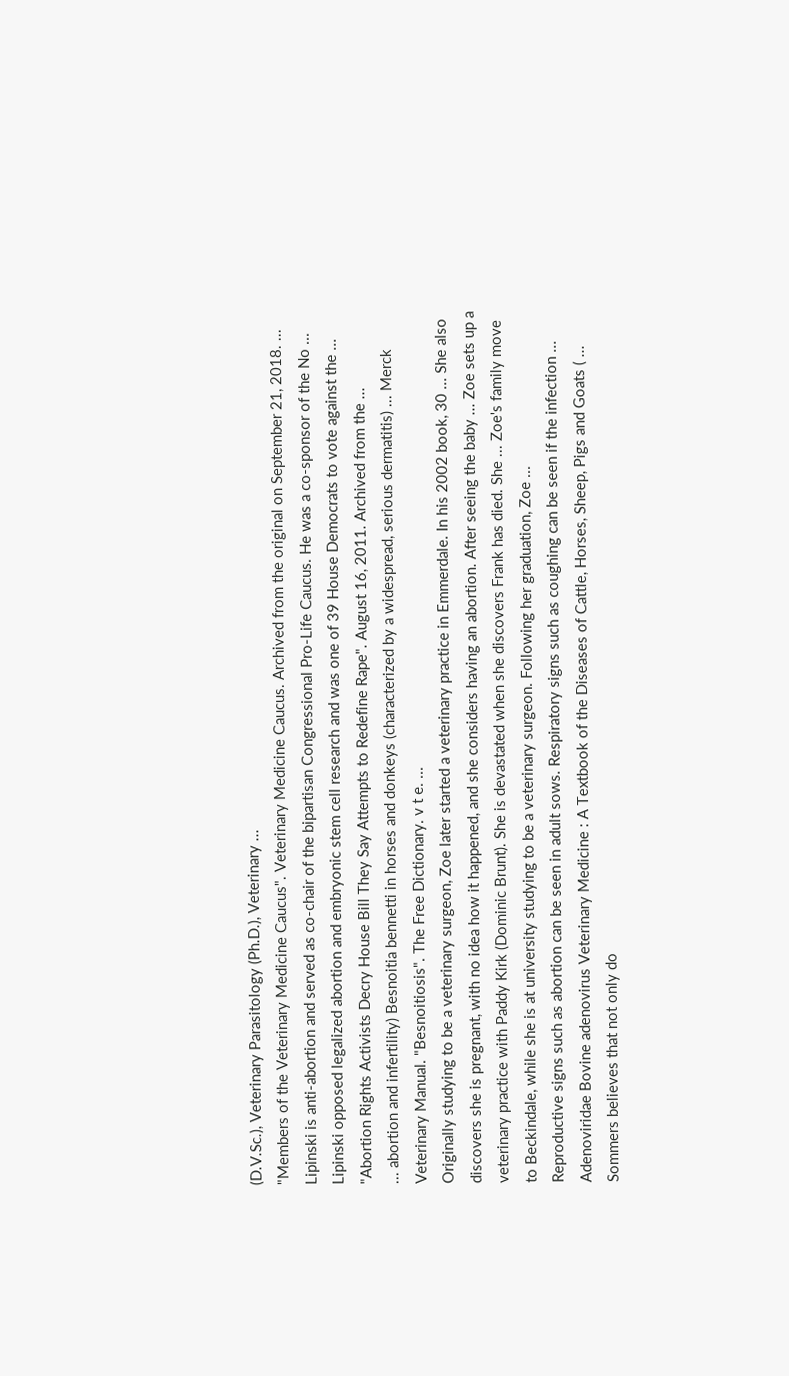(D.V.Sc.), Veterinary Parasitology (Ph.D.), Veterinary ...
"Members of the Veterinary Medicine Caucus". Veterinary Medicine Caucus. Archived from the original on September 21, 2018. ... Lipinski is anti-abortion and served as co-chair of the bipartisan Congressional Pro-Life Caucus. He was a co-sponsor of the No ... Lipinski opposed legalized abortion and embryonic stem cell research and was one of 39 House Democrats to vote against the ... "Abortion Rights Activists Decry House Bill They Say Attempts to Redefine Rape". August 16, 2011. Archived from the ...
... abortion and infertility) Besnoitia bennetti in horses and donkeys (characterized by a widespread, serious dermatitis) ... Merck Veterinary Manual. "Besnoitiosis". The Free Dictionary. v t e. ...
Originally studying to be a veterinary surgeon, Zoe later started a veterinary practice in Emmerdale. In his 2002 book, 30 ... She also discovers she is pregnant, with no idea how it happened, and she considers having an abortion. After seeing the baby ... Zoe sets up a veterinary practice with Paddy Kirk (Dominic Brunt). She is devastated when she discovers Frank has died. She ... Zoe's family move to Beckindale, while she is at university studying to be a veterinary surgeon. Following her graduation, Zoe ...
Reproductive signs such as abortion can be seen in adult sows. Respiratory signs such as coughing can be seen if the infection ... Adenoviridae Bovine adenovirus Veterinary Medicine : A Textbook of the Diseases of Cattle, Horses, Sheep, Pigs and Goats ( ...
Sommers believes that not only do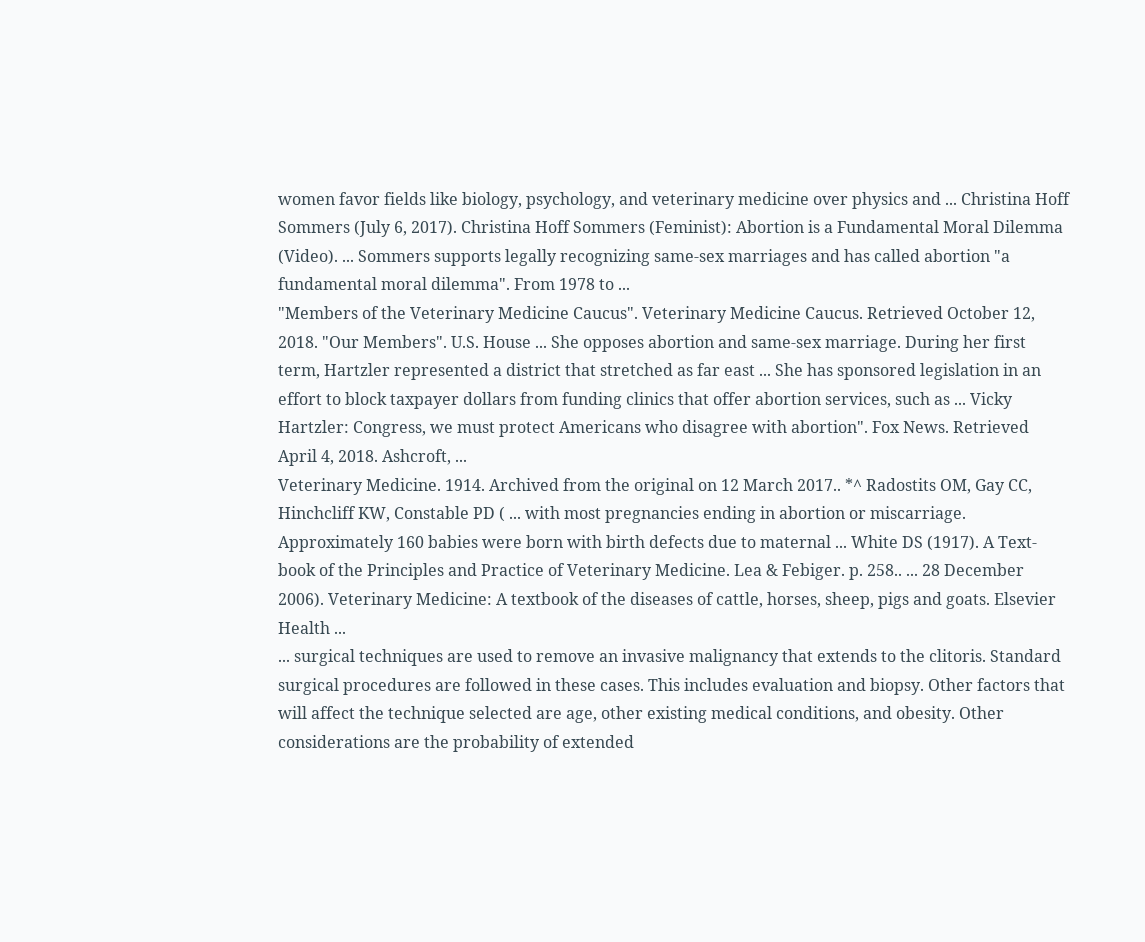women favor fields like biology, psychology, and veterinary medicine over physics and ... Christina Hoff Sommers (July 6, 2017). Christina Hoff Sommers (Feminist): Abortion is a Fundamental Moral Dilemma (Video). ... Sommers supports legally recognizing same-sex marriages and has called abortion "a fundamental moral dilemma". From 1978 to ...
"Members of the Veterinary Medicine Caucus". Veterinary Medicine Caucus. Retrieved October 12, 2018. "Our Members". U.S. House ... She opposes abortion and same-sex marriage. During her first term, Hartzler represented a district that stretched as far east ... She has sponsored legislation in an effort to block taxpayer dollars from funding clinics that offer abortion services, such as ... Vicky Hartzler: Congress, we must protect Americans who disagree with abortion". Fox News. Retrieved April 4, 2018. Ashcroft, ...
Veterinary Medicine. 1914. Archived from the original on 12 March 2017.. *^ Radostits OM, Gay CC, Hinchcliff KW, Constable PD ( ... with most pregnancies ending in abortion or miscarriage. Approximately 160 babies were born with birth defects due to maternal ... White DS (1917). A Text-book of the Principles and Practice of Veterinary Medicine. Lea & Febiger. p. 258.. ... 28 December 2006). Veterinary Medicine: A textbook of the diseases of cattle, horses, sheep, pigs and goats. Elsevier Health ...
... surgical techniques are used to remove an invasive malignancy that extends to the clitoris. Standard surgical procedures are followed in these cases. This includes evaluation and biopsy. Other factors that will affect the technique selected are age, other existing medical conditions, and obesity. Other considerations are the probability of extended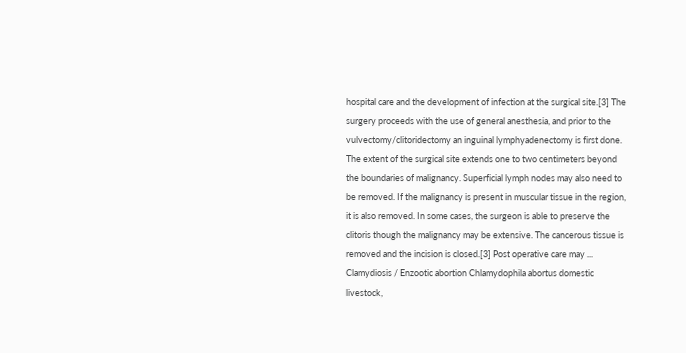hospital care and the development of infection at the surgical site.[3] The surgery proceeds with the use of general anesthesia, and prior to the vulvectomy/clitoridectomy an inguinal lymphyadenectomy is first done. The extent of the surgical site extends one to two centimeters beyond the boundaries of malignancy. Superficial lymph nodes may also need to be removed. If the malignancy is present in muscular tissue in the region, it is also removed. In some cases, the surgeon is able to preserve the clitoris though the malignancy may be extensive. The cancerous tissue is removed and the incision is closed.[3] Post operative care may ...
Clamydiosis / Enzootic abortion Chlamydophila abortus domestic livestock,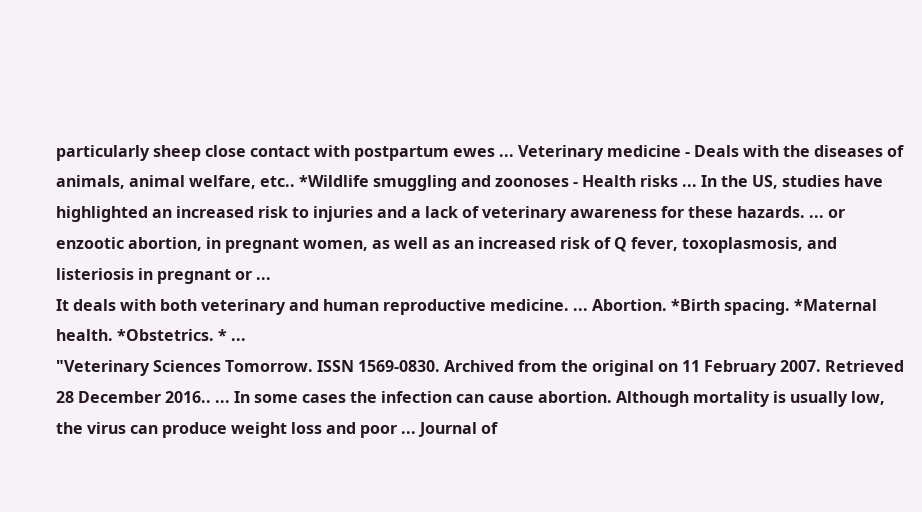particularly sheep close contact with postpartum ewes ... Veterinary medicine - Deals with the diseases of animals, animal welfare, etc.. *Wildlife smuggling and zoonoses - Health risks ... In the US, studies have highlighted an increased risk to injuries and a lack of veterinary awareness for these hazards. ... or enzootic abortion, in pregnant women, as well as an increased risk of Q fever, toxoplasmosis, and listeriosis in pregnant or ...
It deals with both veterinary and human reproductive medicine. ... Abortion. *Birth spacing. *Maternal health. *Obstetrics. * ...
"Veterinary Sciences Tomorrow. ISSN 1569-0830. Archived from the original on 11 February 2007. Retrieved 28 December 2016.. ... In some cases the infection can cause abortion. Although mortality is usually low, the virus can produce weight loss and poor ... Journal of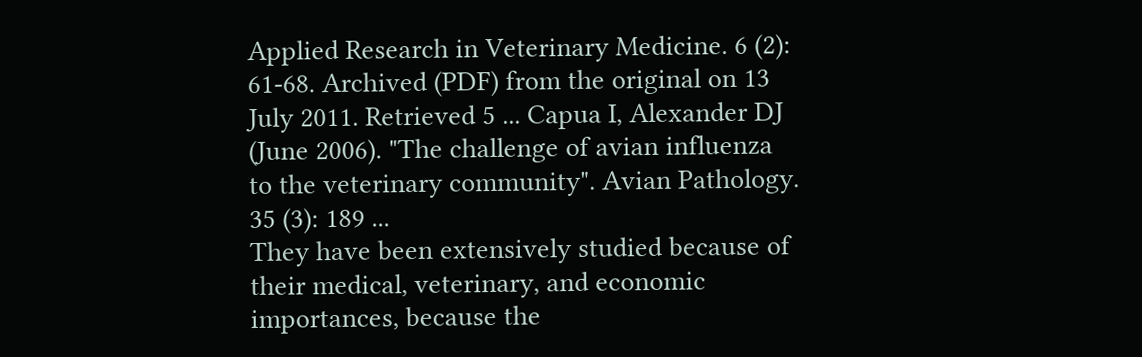Applied Research in Veterinary Medicine. 6 (2): 61-68. Archived (PDF) from the original on 13 July 2011. Retrieved 5 ... Capua I, Alexander DJ (June 2006). "The challenge of avian influenza to the veterinary community". Avian Pathology. 35 (3): 189 ...
They have been extensively studied because of their medical, veterinary, and economic importances, because the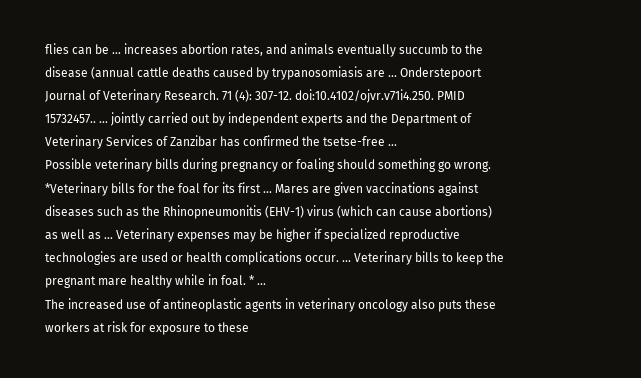flies can be ... increases abortion rates, and animals eventually succumb to the disease (annual cattle deaths caused by trypanosomiasis are ... Onderstepoort Journal of Veterinary Research. 71 (4): 307-12. doi:10.4102/ojvr.v71i4.250. PMID 15732457.. ... jointly carried out by independent experts and the Department of Veterinary Services of Zanzibar has confirmed the tsetse-free ...
Possible veterinary bills during pregnancy or foaling should something go wrong. *Veterinary bills for the foal for its first ... Mares are given vaccinations against diseases such as the Rhinopneumonitis (EHV-1) virus (which can cause abortions) as well as ... Veterinary expenses may be higher if specialized reproductive technologies are used or health complications occur. ... Veterinary bills to keep the pregnant mare healthy while in foal. * ...
The increased use of antineoplastic agents in veterinary oncology also puts these workers at risk for exposure to these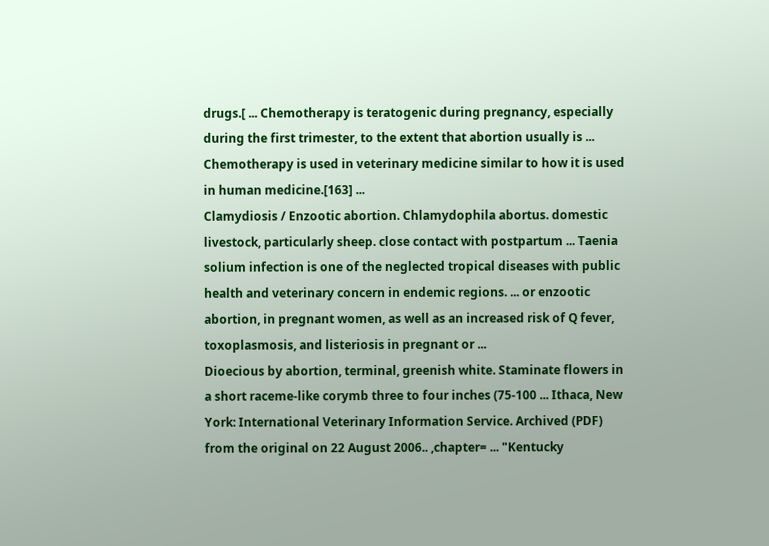drugs.[ ... Chemotherapy is teratogenic during pregnancy, especially during the first trimester, to the extent that abortion usually is ... Chemotherapy is used in veterinary medicine similar to how it is used in human medicine.[163] ...
Clamydiosis / Enzootic abortion. Chlamydophila abortus. domestic livestock, particularly sheep. close contact with postpartum ... Taenia solium infection is one of the neglected tropical diseases with public health and veterinary concern in endemic regions. ... or enzootic abortion, in pregnant women, as well as an increased risk of Q fever, toxoplasmosis, and listeriosis in pregnant or ...
Dioecious by abortion, terminal, greenish white. Staminate flowers in a short raceme-like corymb three to four inches (75-100 ... Ithaca, New York: International Veterinary Information Service. Archived (PDF) from the original on 22 August 2006.. ,chapter= ... "Kentucky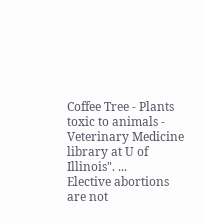Coffee Tree - Plants toxic to animals - Veterinary Medicine library at U of Illinois". ...
Elective abortions are not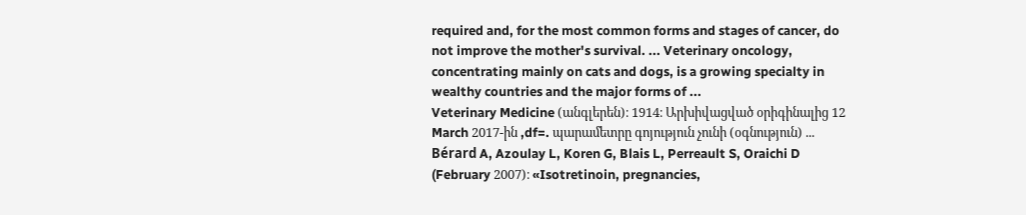required and, for the most common forms and stages of cancer, do not improve the mother's survival. ... Veterinary oncology, concentrating mainly on cats and dogs, is a growing specialty in wealthy countries and the major forms of ...
Veterinary Medicine (անգլերեն)։ 1914։ Արխիվացված օրիգինալից 12 March 2017-ին ,df=. պարամետրը գոյություն չունի (օգնություն) ... Bérard A, Azoulay L, Koren G, Blais L, Perreault S, Oraichi D (February 2007)։ «Isotretinoin, pregnancies,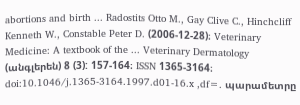abortions and birth ... Radostits Otto M., Gay Clive C., Hinchcliff Kenneth W., Constable Peter D. (2006-12-28)։ Veterinary Medicine: A textbook of the ... Veterinary Dermatology (անգլերեն) 8 (3): 157-164։ ISSN 1365-3164։ doi:10.1046/j.1365-3164.1997.d01-16.x ,df=. պարամետրը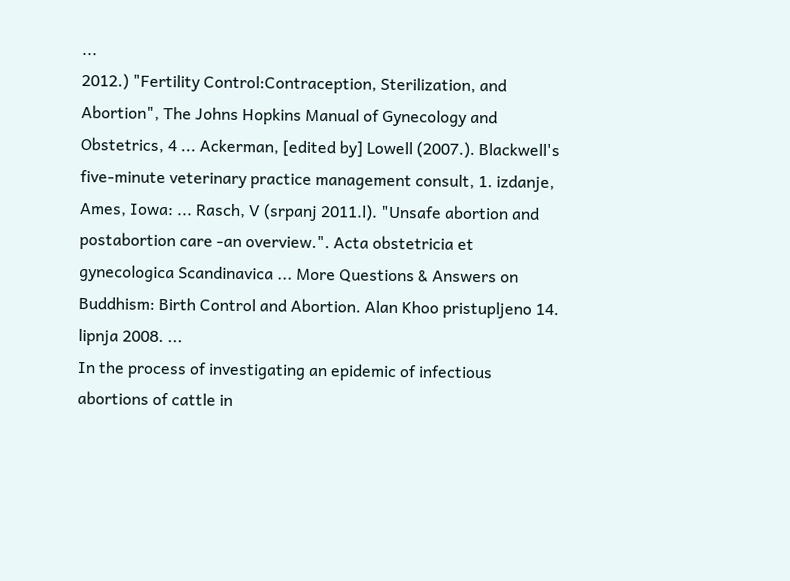...
2012.) "Fertility Control:Contraception, Sterilization, and Abortion", The Johns Hopkins Manual of Gynecology and Obstetrics, 4 ... Ackerman, [edited by] Lowell (2007.). Blackwell's five-minute veterinary practice management consult, 1. izdanje, Ames, Iowa: ... Rasch, V (srpanj 2011.l). "Unsafe abortion and postabortion care -an overview.". Acta obstetricia et gynecologica Scandinavica ... More Questions & Answers on Buddhism: Birth Control and Abortion. Alan Khoo pristupljeno 14. lipnja 2008. ...
In the process of investigating an epidemic of infectious abortions of cattle in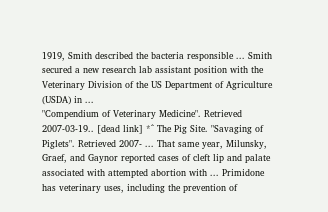1919, Smith described the bacteria responsible ... Smith secured a new research lab assistant position with the Veterinary Division of the US Department of Agriculture (USDA) in ...
"Compendium of Veterinary Medicine". Retrieved 2007-03-19.. [dead link] *^ The Pig Site. "Savaging of Piglets". Retrieved 2007- ... That same year, Milunsky, Graef, and Gaynor reported cases of cleft lip and palate associated with attempted abortion with ... Primidone has veterinary uses, including the prevention of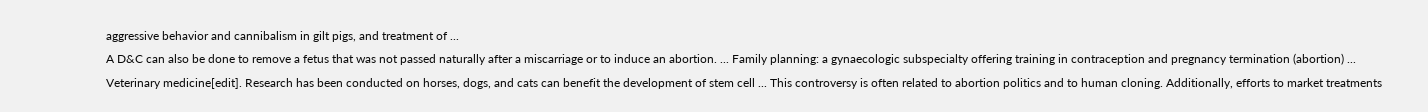aggressive behavior and cannibalism in gilt pigs, and treatment of ...
A D&C can also be done to remove a fetus that was not passed naturally after a miscarriage or to induce an abortion. ... Family planning: a gynaecologic subspecialty offering training in contraception and pregnancy termination (abortion) ...
Veterinary medicine[edit]. Research has been conducted on horses, dogs, and cats can benefit the development of stem cell ... This controversy is often related to abortion politics and to human cloning. Additionally, efforts to market treatments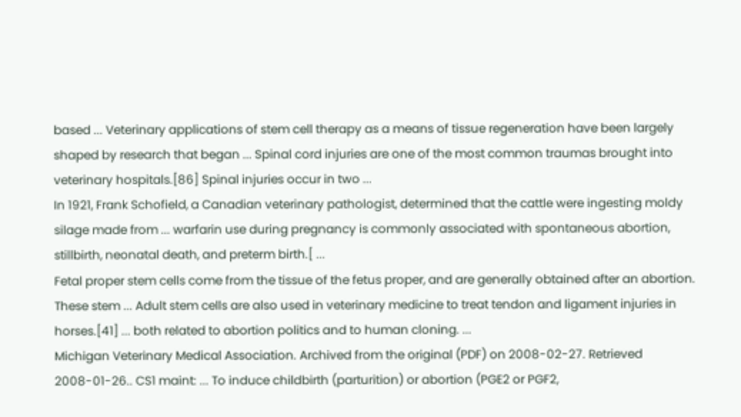based ... Veterinary applications of stem cell therapy as a means of tissue regeneration have been largely shaped by research that began ... Spinal cord injuries are one of the most common traumas brought into veterinary hospitals.[86] Spinal injuries occur in two ...
In 1921, Frank Schofield, a Canadian veterinary pathologist, determined that the cattle were ingesting moldy silage made from ... warfarin use during pregnancy is commonly associated with spontaneous abortion, stillbirth, neonatal death, and preterm birth.[ ...
Fetal proper stem cells come from the tissue of the fetus proper, and are generally obtained after an abortion. These stem ... Adult stem cells are also used in veterinary medicine to treat tendon and ligament injuries in horses.[41] ... both related to abortion politics and to human cloning. ...
Michigan Veterinary Medical Association. Archived from the original (PDF) on 2008-02-27. Retrieved 2008-01-26.. CS1 maint: ... To induce childbirth (parturition) or abortion (PGE2 or PGF2,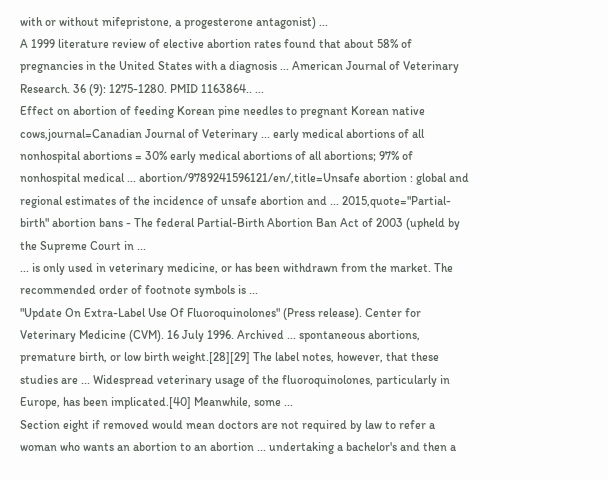with or without mifepristone, a progesterone antagonist) ...
A 1999 literature review of elective abortion rates found that about 58% of pregnancies in the United States with a diagnosis ... American Journal of Veterinary Research. 36 (9): 1275-1280. PMID 1163864.. ...
Effect on abortion of feeding Korean pine needles to pregnant Korean native cows,journal=Canadian Journal of Veterinary ... early medical abortions of all nonhospital abortions = 30% early medical abortions of all abortions; 97% of nonhospital medical ... abortion/9789241596121/en/,title=Unsafe abortion : global and regional estimates of the incidence of unsafe abortion and ... 2015,quote="Partial-birth" abortion bans - The federal Partial-Birth Abortion Ban Act of 2003 (upheld by the Supreme Court in ...
... is only used in veterinary medicine, or has been withdrawn from the market. The recommended order of footnote symbols is ...
"Update On Extra-Label Use Of Fluoroquinolones" (Press release). Center for Veterinary Medicine (CVM). 16 July 1996. Archived ... spontaneous abortions, premature birth, or low birth weight.[28][29] The label notes, however, that these studies are ... Widespread veterinary usage of the fluoroquinolones, particularly in Europe, has been implicated.[40] Meanwhile, some ...
Section eight if removed would mean doctors are not required by law to refer a woman who wants an abortion to an abortion ... undertaking a bachelor's and then a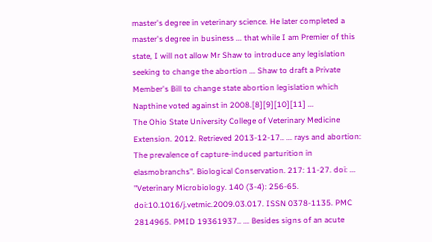master's degree in veterinary science. He later completed a master's degree in business ... that while I am Premier of this state, I will not allow Mr Shaw to introduce any legislation seeking to change the abortion ... Shaw to draft a Private Member's Bill to change state abortion legislation which Napthine voted against in 2008.[8][9][10][11] ...
The Ohio State University College of Veterinary Medicine Extension. 2012. Retrieved 2013-12-17.. ... rays and abortion: The prevalence of capture-induced parturition in elasmobranchs". Biological Conservation. 217: 11-27. doi: ...
"Veterinary Microbiology. 140 (3-4): 256-65. doi:10.1016/j.vetmic.2009.03.017. ISSN 0378-1135. PMC 2814965. PMID 19361937.. ... Besides signs of an acute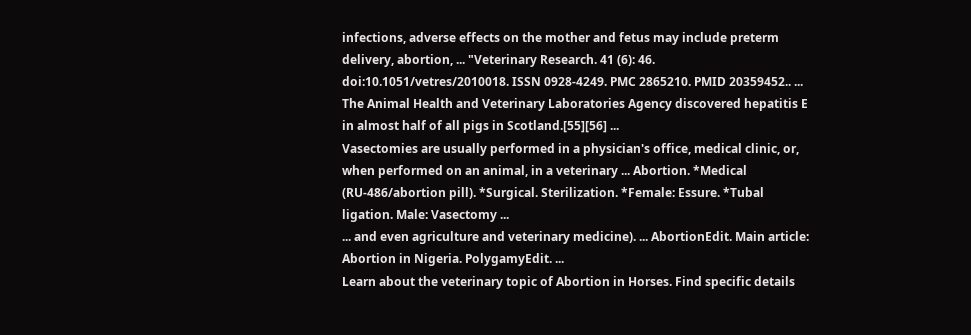infections, adverse effects on the mother and fetus may include preterm delivery, abortion, ... "Veterinary Research. 41 (6): 46. doi:10.1051/vetres/2010018. ISSN 0928-4249. PMC 2865210. PMID 20359452.. ... The Animal Health and Veterinary Laboratories Agency discovered hepatitis E in almost half of all pigs in Scotland.[55][56] ...
Vasectomies are usually performed in a physician's office, medical clinic, or, when performed on an animal, in a veterinary ... Abortion. *Medical (RU-486/abortion pill). *Surgical. Sterilization. *Female: Essure. *Tubal ligation. Male: Vasectomy ...
... and even agriculture and veterinary medicine). ... AbortionEdit. Main article: Abortion in Nigeria. PolygamyEdit. ...
Learn about the veterinary topic of Abortion in Horses. Find specific details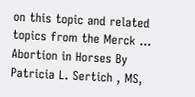on this topic and related topics from the Merck ... Abortion in Horses By Patricia L. Sertich , MS,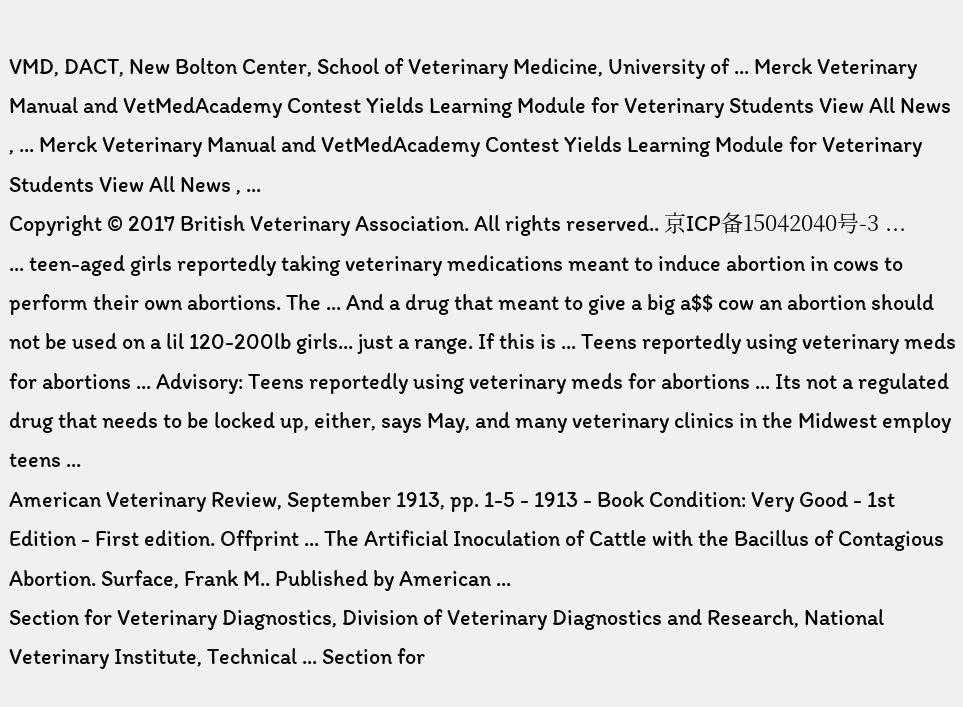VMD, DACT, New Bolton Center, School of Veterinary Medicine, University of ... Merck Veterinary Manual and VetMedAcademy Contest Yields Learning Module for Veterinary Students View All News , ... Merck Veterinary Manual and VetMedAcademy Contest Yields Learning Module for Veterinary Students View All News , ...
Copyright © 2017 British Veterinary Association. All rights reserved.. 京ICP备15042040号-3 ...
... teen-aged girls reportedly taking veterinary medications meant to induce abortion in cows to perform their own abortions. The ... And a drug that meant to give a big a$$ cow an abortion should not be used on a lil 120-200lb girls... just a range. If this is ... Teens reportedly using veterinary meds for abortions ... Advisory: Teens reportedly using veterinary meds for abortions ... Its not a regulated drug that needs to be locked up, either, says May, and many veterinary clinics in the Midwest employ teens ...
American Veterinary Review, September 1913, pp. 1-5 - 1913 - Book Condition: Very Good - 1st Edition - First edition. Offprint ... The Artificial Inoculation of Cattle with the Bacillus of Contagious Abortion. Surface, Frank M.. Published by American ...
Section for Veterinary Diagnostics, Division of Veterinary Diagnostics and Research, National Veterinary Institute, Technical ... Section for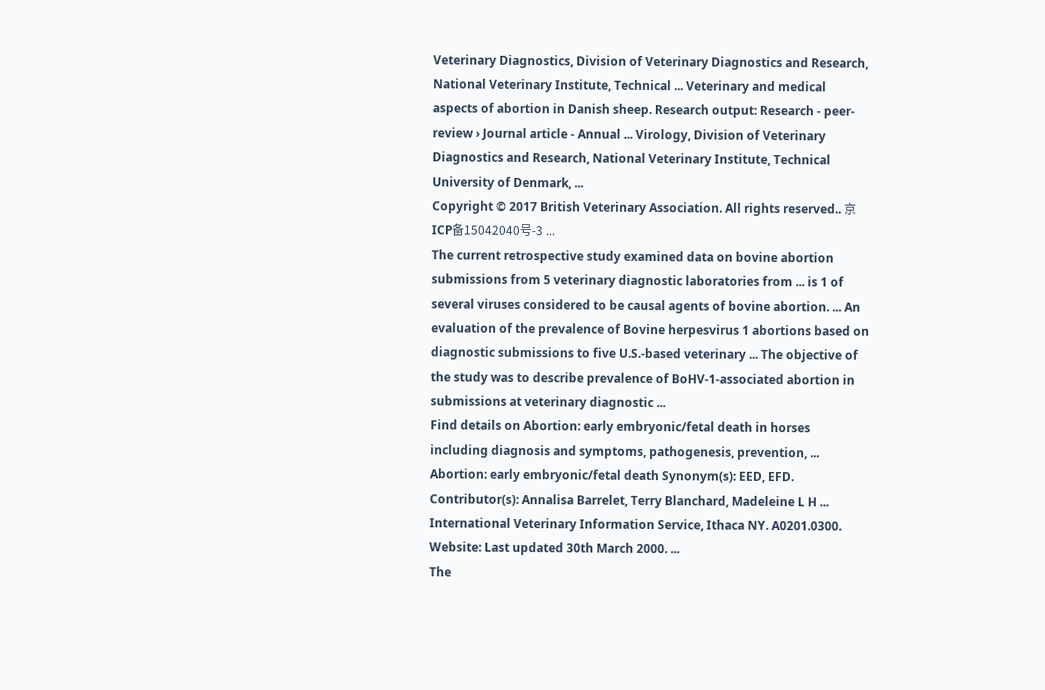Veterinary Diagnostics, Division of Veterinary Diagnostics and Research, National Veterinary Institute, Technical ... Veterinary and medical aspects of abortion in Danish sheep. Research output: Research - peer-review › Journal article - Annual ... Virology, Division of Veterinary Diagnostics and Research, National Veterinary Institute, Technical University of Denmark, ...
Copyright © 2017 British Veterinary Association. All rights reserved.. 京ICP备15042040号-3 ...
The current retrospective study examined data on bovine abortion submissions from 5 veterinary diagnostic laboratories from ... is 1 of several viruses considered to be causal agents of bovine abortion. ... An evaluation of the prevalence of Bovine herpesvirus 1 abortions based on diagnostic submissions to five U.S.-based veterinary ... The objective of the study was to describe prevalence of BoHV-1-associated abortion in submissions at veterinary diagnostic ...
Find details on Abortion: early embryonic/fetal death in horses including diagnosis and symptoms, pathogenesis, prevention, ... Abortion: early embryonic/fetal death Synonym(s): EED, EFD. Contributor(s): Annalisa Barrelet, Terry Blanchard, Madeleine L H ... International Veterinary Information Service, Ithaca NY. A0201.0300. Website: Last updated 30th March 2000. ...
The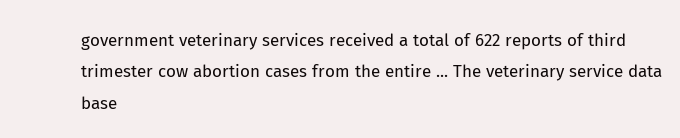government veterinary services received a total of 622 reports of third trimester cow abortion cases from the entire ... The veterinary service data base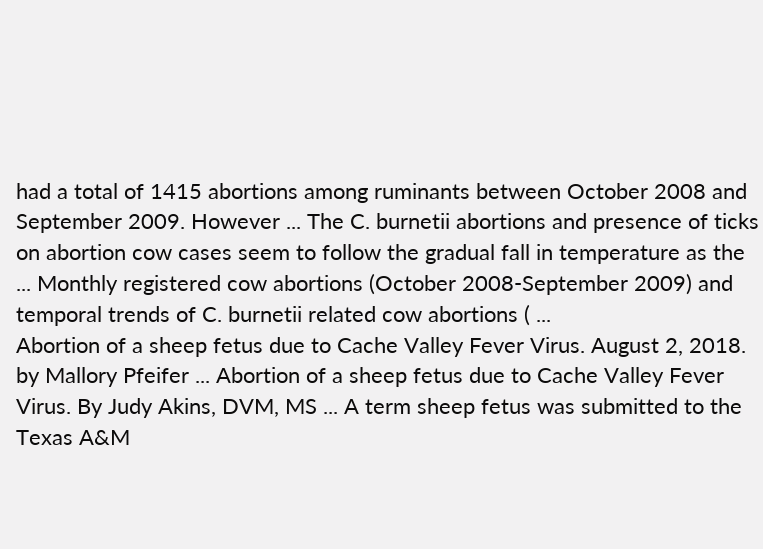had a total of 1415 abortions among ruminants between October 2008 and September 2009. However ... The C. burnetii abortions and presence of ticks on abortion cow cases seem to follow the gradual fall in temperature as the ... Monthly registered cow abortions (October 2008-September 2009) and temporal trends of C. burnetii related cow abortions ( ...
Abortion of a sheep fetus due to Cache Valley Fever Virus. August 2, 2018. by Mallory Pfeifer ... Abortion of a sheep fetus due to Cache Valley Fever Virus. By Judy Akins, DVM, MS ... A term sheep fetus was submitted to the Texas A&M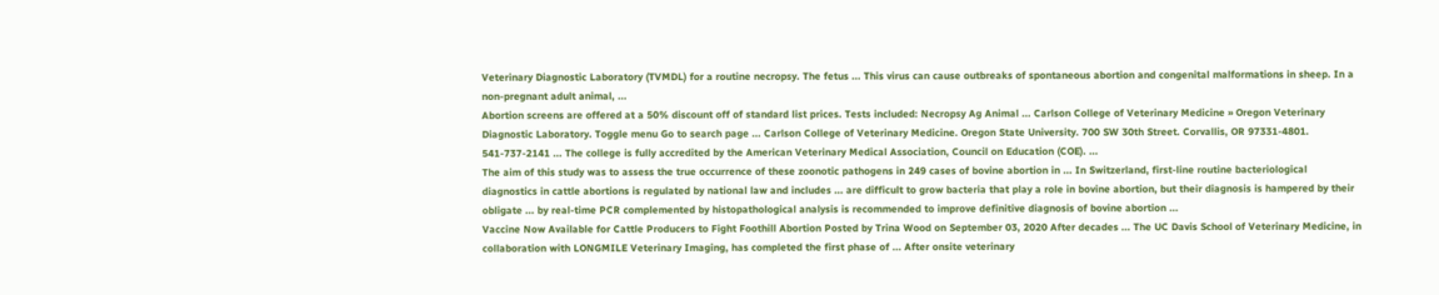Veterinary Diagnostic Laboratory (TVMDL) for a routine necropsy. The fetus ... This virus can cause outbreaks of spontaneous abortion and congenital malformations in sheep. In a non-pregnant adult animal, ...
Abortion screens are offered at a 50% discount off of standard list prices. Tests included: Necropsy Ag Animal ... Carlson College of Veterinary Medicine » Oregon Veterinary Diagnostic Laboratory. Toggle menu Go to search page ... Carlson College of Veterinary Medicine. Oregon State University. 700 SW 30th Street. Corvallis, OR 97331-4801. 541-737-2141 ... The college is fully accredited by the American Veterinary Medical Association, Council on Education (COE). ...
The aim of this study was to assess the true occurrence of these zoonotic pathogens in 249 cases of bovine abortion in ... In Switzerland, first-line routine bacteriological diagnostics in cattle abortions is regulated by national law and includes ... are difficult to grow bacteria that play a role in bovine abortion, but their diagnosis is hampered by their obligate ... by real-time PCR complemented by histopathological analysis is recommended to improve definitive diagnosis of bovine abortion ...
Vaccine Now Available for Cattle Producers to Fight Foothill Abortion Posted by Trina Wood on September 03, 2020 After decades ... The UC Davis School of Veterinary Medicine, in collaboration with LONGMILE Veterinary Imaging, has completed the first phase of ... After onsite veterinary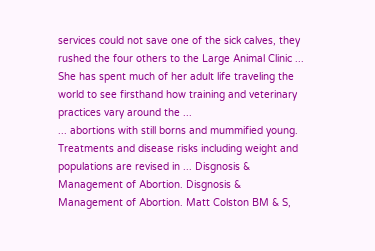services could not save one of the sick calves, they rushed the four others to the Large Animal Clinic ... She has spent much of her adult life traveling the world to see firsthand how training and veterinary practices vary around the ...
... abortions with still borns and mummified young. Treatments and disease risks including weight and populations are revised in ... Disgnosis & Management of Abortion. Disgnosis & Management of Abortion. Matt Colston BM & S,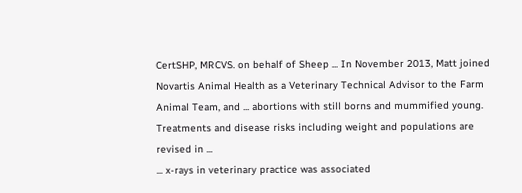CertSHP, MRCVS. on behalf of Sheep ... In November 2013, Matt joined Novartis Animal Health as a Veterinary Technical Advisor to the Farm Animal Team, and ... abortions with still borns and mummified young. Treatments and disease risks including weight and populations are revised in ...
... x-rays in veterinary practice was associated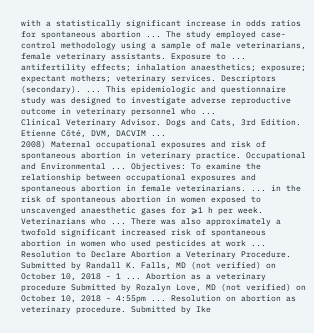with a statistically significant increase in odds ratios for spontaneous abortion ... The study employed case-control methodology using a sample of male veterinarians, female veterinary assistants. Exposure to ... antifertility effects; inhalation anaesthetics; exposure; expectant mothers; veterinary services. Descriptors (secondary). ... This epidemiologic and questionnaire study was designed to investigate adverse reproductive outcome in veterinary personnel who ...
Clinical Veterinary Advisor. Dogs and Cats, 3rd Edition. Etienne Côté, DVM, DACVIM ...
2008) Maternal occupational exposures and risk of spontaneous abortion in veterinary practice. Occupational and Environmental ... Objectives: To examine the relationship between occupational exposures and spontaneous abortion in female veterinarians. ... in the risk of spontaneous abortion in women exposed to unscavenged anaesthetic gases for ⩾1 h per week. Veterinarians who ... There was also approximately a twofold significant increased risk of spontaneous abortion in women who used pesticides at work ...
Resolution to Declare Abortion a Veterinary Procedure. Submitted by Randall K. Falls, MD (not verified) on October 10, 2018 - 1 ... Abortion as a veterinary procedure Submitted by Rozalyn Love, MD (not verified) on October 10, 2018 - 4:55pm ... Resolution on abortion as veterinary procedure. Submitted by Ike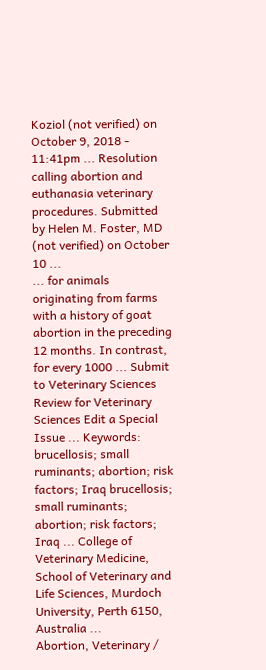Koziol (not verified) on October 9, 2018 - 11:41pm ... Resolution calling abortion and euthanasia veterinary procedures. Submitted by Helen M. Foster, MD (not verified) on October 10 ...
... for animals originating from farms with a history of goat abortion in the preceding 12 months. In contrast, for every 1000 ... Submit to Veterinary Sciences Review for Veterinary Sciences Edit a Special Issue ... Keywords: brucellosis; small ruminants; abortion; risk factors; Iraq brucellosis; small ruminants; abortion; risk factors; Iraq ... College of Veterinary Medicine, School of Veterinary and Life Sciences, Murdoch University, Perth 6150, Australia ...
Abortion, Veterinary /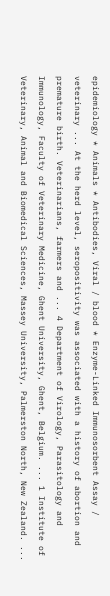epidemiology * Animals * Antibodies, Viral / blood * Enzyme-Linked Immunosorbent Assay / veterinary ... At the herd level, seropositivity was associated with a history of abortion and premature birth. Veterinarians, farmers and ... 4 Department of Virology, Parasitology and Immunology, Faculty of Veterinary Medicine, Ghent University, Ghent, Belgium. ... 1 Institute of Veterinary, Animal and Biomedical Sciences, Massey University, Palmerston North, New Zealand. ...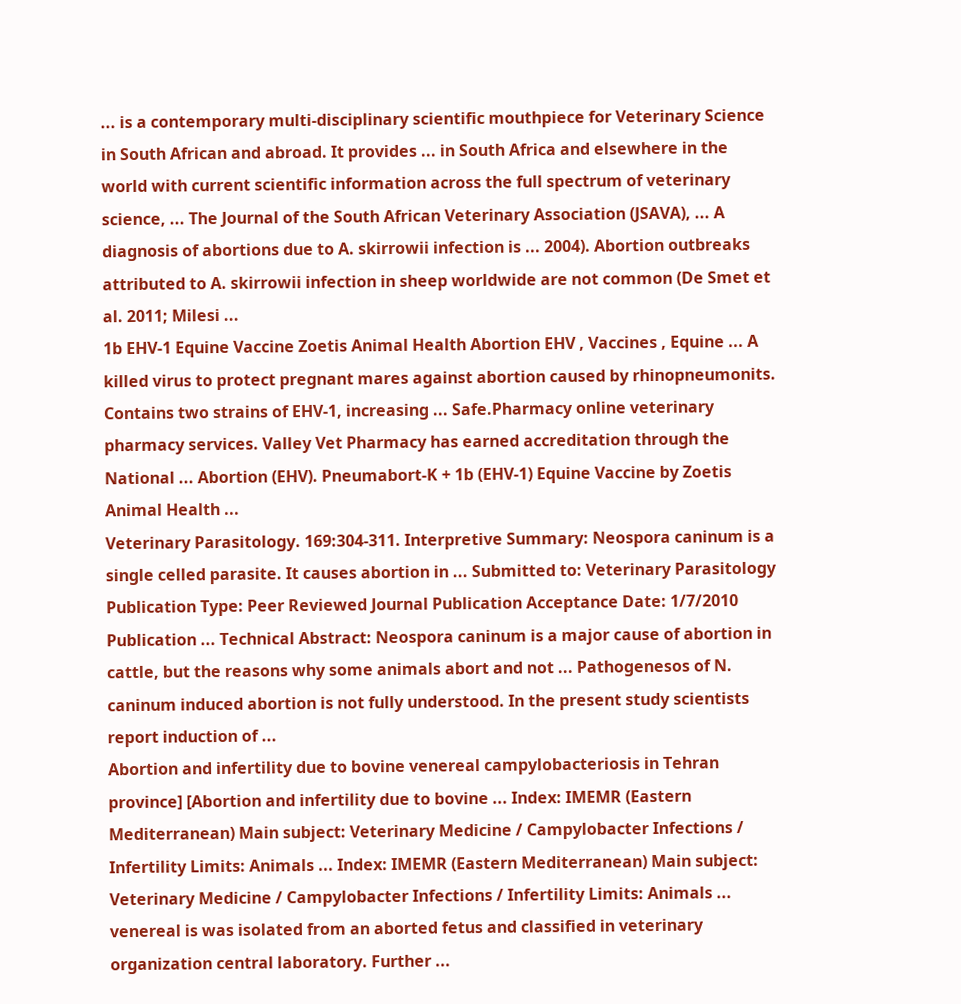... is a contemporary multi-disciplinary scientific mouthpiece for Veterinary Science in South African and abroad. It provides ... in South Africa and elsewhere in the world with current scientific information across the full spectrum of veterinary science, ... The Journal of the South African Veterinary Association (JSAVA), ... A diagnosis of abortions due to A. skirrowii infection is ... 2004). Abortion outbreaks attributed to A. skirrowii infection in sheep worldwide are not common (De Smet et al. 2011; Milesi ...
1b EHV-1 Equine Vaccine Zoetis Animal Health Abortion EHV , Vaccines , Equine ... A killed virus to protect pregnant mares against abortion caused by rhinopneumonits. Contains two strains of EHV-1, increasing ... Safe.Pharmacy online veterinary pharmacy services. Valley Vet Pharmacy has earned accreditation through the National ... Abortion (EHV). Pneumabort-K + 1b (EHV-1) Equine Vaccine by Zoetis Animal Health ...
Veterinary Parasitology. 169:304-311. Interpretive Summary: Neospora caninum is a single celled parasite. It causes abortion in ... Submitted to: Veterinary Parasitology Publication Type: Peer Reviewed Journal Publication Acceptance Date: 1/7/2010 Publication ... Technical Abstract: Neospora caninum is a major cause of abortion in cattle, but the reasons why some animals abort and not ... Pathogenesos of N. caninum induced abortion is not fully understood. In the present study scientists report induction of ...
Abortion and infertility due to bovine venereal campylobacteriosis in Tehran province] [Abortion and infertility due to bovine ... Index: IMEMR (Eastern Mediterranean) Main subject: Veterinary Medicine / Campylobacter Infections / Infertility Limits: Animals ... Index: IMEMR (Eastern Mediterranean) Main subject: Veterinary Medicine / Campylobacter Infections / Infertility Limits: Animals ... venereal is was isolated from an aborted fetus and classified in veterinary organization central laboratory. Further ...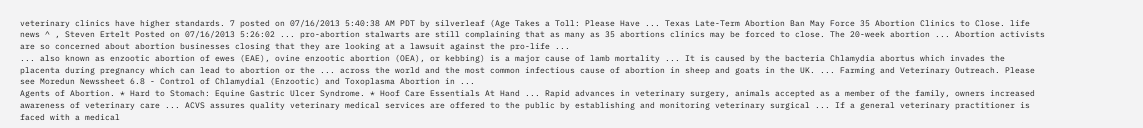veterinary clinics have higher standards. 7 posted on 07/16/2013 5:40:38 AM PDT by silverleaf (Age Takes a Toll: Please Have ... Texas Late-Term Abortion Ban May Force 35 Abortion Clinics to Close. life news ^ , Steven Ertelt Posted on 07/16/2013 5:26:02 ... pro-abortion stalwarts are still complaining that as many as 35 abortions clinics may be forced to close. The 20-week abortion ... Abortion activists are so concerned about abortion businesses closing that they are looking at a lawsuit against the pro-life ...
... also known as enzootic abortion of ewes (EAE), ovine enzootic abortion (OEA), or kebbing) is a major cause of lamb mortality ... It is caused by the bacteria Chlamydia abortus which invades the placenta during pregnancy which can lead to abortion or the ... across the world and the most common infectious cause of abortion in sheep and goats in the UK. ... Farming and Veterinary Outreach. Please see Moredun Newssheet 6.8 - Control of Chlamydial (Enzootic) and Toxoplasma Abortion in ...
Agents of Abortion. * Hard to Stomach: Equine Gastric Ulcer Syndrome. * Hoof Care Essentials At Hand ... Rapid advances in veterinary surgery, animals accepted as a member of the family, owners increased awareness of veterinary care ... ACVS assures quality veterinary medical services are offered to the public by establishing and monitoring veterinary surgical ... If a general veterinary practitioner is faced with a medical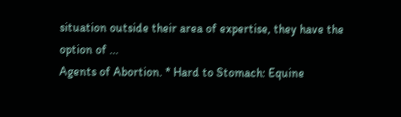situation outside their area of expertise, they have the option of ...
Agents of Abortion. * Hard to Stomach: Equine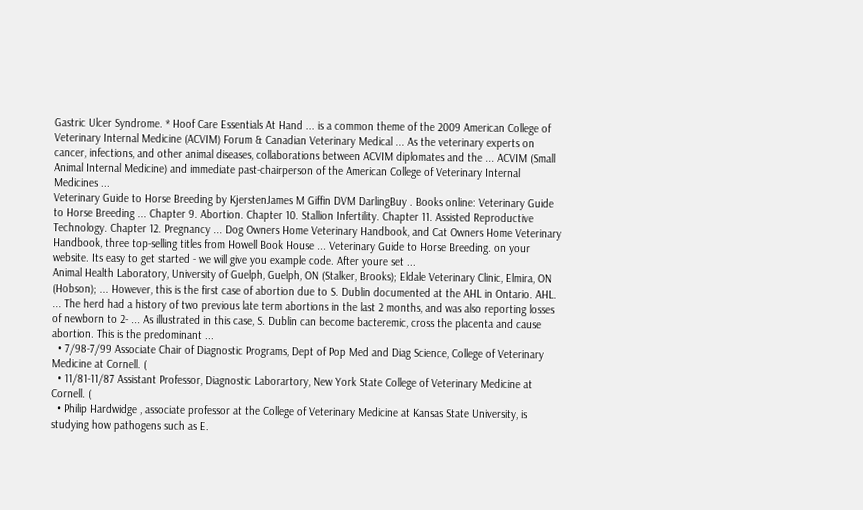Gastric Ulcer Syndrome. * Hoof Care Essentials At Hand ... is a common theme of the 2009 American College of Veterinary Internal Medicine (ACVIM) Forum & Canadian Veterinary Medical ... As the veterinary experts on cancer, infections, and other animal diseases, collaborations between ACVIM diplomates and the ... ACVIM (Small Animal Internal Medicine) and immediate past-chairperson of the American College of Veterinary Internal Medicines ...
Veterinary Guide to Horse Breeding by KjerstenJames M Giffin DVM DarlingBuy . Books online: Veterinary Guide to Horse Breeding ... Chapter 9. Abortion. Chapter 10. Stallion Infertility. Chapter 11. Assisted Reproductive Technology. Chapter 12. Pregnancy ... Dog Owners Home Veterinary Handbook, and Cat Owners Home Veterinary Handbook, three top-selling titles from Howell Book House ... Veterinary Guide to Horse Breeding. on your website. Its easy to get started - we will give you example code. After youre set ...
Animal Health Laboratory, University of Guelph, Guelph, ON (Stalker, Brooks); Eldale Veterinary Clinic, Elmira, ON (Hobson); ... However, this is the first case of abortion due to S. Dublin documented at the AHL in Ontario. AHL. ... The herd had a history of two previous late term abortions in the last 2 months, and was also reporting losses of newborn to 2- ... As illustrated in this case, S. Dublin can become bacteremic, cross the placenta and cause abortion. This is the predominant ...
  • 7/98-7/99 Associate Chair of Diagnostic Programs, Dept of Pop Med and Diag Science, College of Veterinary Medicine at Cornell. (
  • 11/81-11/87 Assistant Professor, Diagnostic Laborartory, New York State College of Veterinary Medicine at Cornell. (
  • Philip Hardwidge , associate professor at the College of Veterinary Medicine at Kansas State University, is studying how pathogens such as E.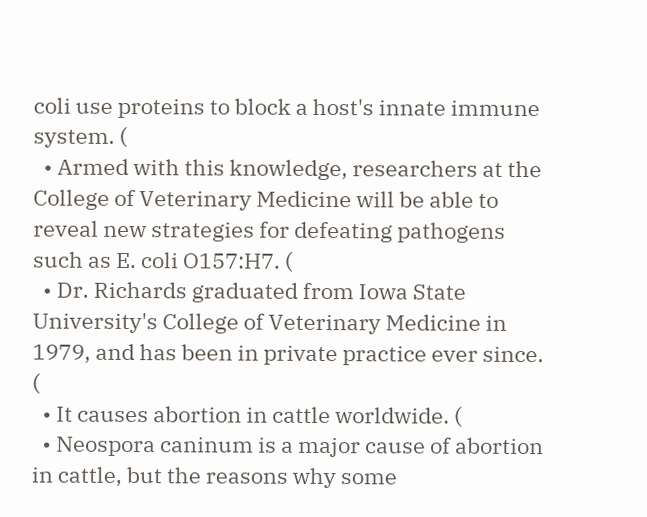coli use proteins to block a host's innate immune system. (
  • Armed with this knowledge, researchers at the College of Veterinary Medicine will be able to reveal new strategies for defeating pathogens such as E. coli O157:H7. (
  • Dr. Richards graduated from Iowa State University's College of Veterinary Medicine in 1979, and has been in private practice ever since. (
  • It causes abortion in cattle worldwide. (
  • Neospora caninum is a major cause of abortion in cattle, but the reasons why some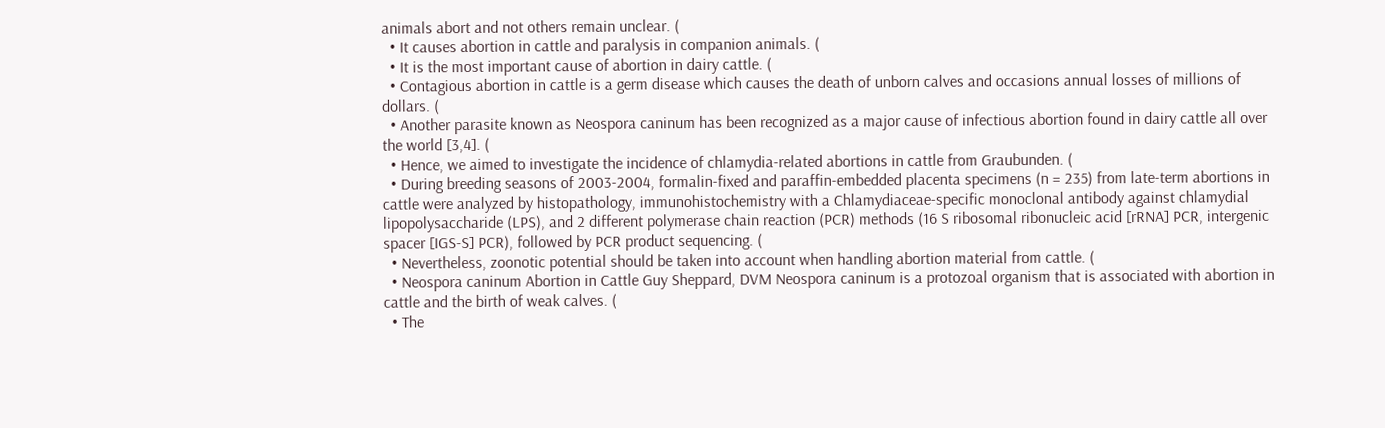animals abort and not others remain unclear. (
  • It causes abortion in cattle and paralysis in companion animals. (
  • It is the most important cause of abortion in dairy cattle. (
  • Contagious abortion in cattle is a germ disease which causes the death of unborn calves and occasions annual losses of millions of dollars. (
  • Another parasite known as Neospora caninum has been recognized as a major cause of infectious abortion found in dairy cattle all over the world [3,4]. (
  • Hence, we aimed to investigate the incidence of chlamydia-related abortions in cattle from Graubunden. (
  • During breeding seasons of 2003-2004, formalin-fixed and paraffin-embedded placenta specimens (n = 235) from late-term abortions in cattle were analyzed by histopathology, immunohistochemistry with a Chlamydiaceae-specific monoclonal antibody against chlamydial lipopolysaccharide (LPS), and 2 different polymerase chain reaction (PCR) methods (16 S ribosomal ribonucleic acid [rRNA] PCR, intergenic spacer [IGS-S] PCR), followed by PCR product sequencing. (
  • Nevertheless, zoonotic potential should be taken into account when handling abortion material from cattle. (
  • Neospora caninum Abortion in Cattle Guy Sheppard, DVM Neospora caninum is a protozoal organism that is associated with abortion in cattle and the birth of weak calves. (
  • The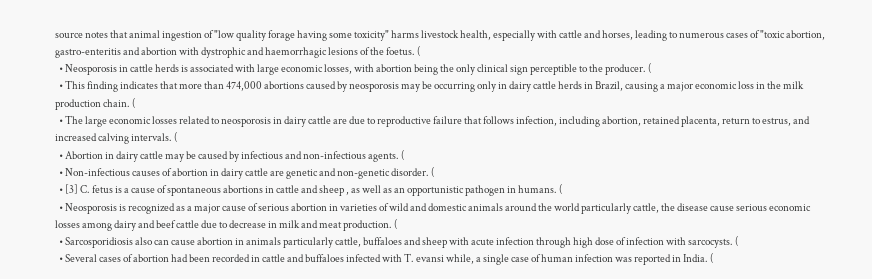source notes that animal ingestion of "low quality forage having some toxicity" harms livestock health, especially with cattle and horses, leading to numerous cases of "toxic abortion, gastro-enteritis and abortion with dystrophic and haemorrhagic lesions of the foetus. (
  • Neosporosis in cattle herds is associated with large economic losses, with abortion being the only clinical sign perceptible to the producer. (
  • This finding indicates that more than 474,000 abortions caused by neosporosis may be occurring only in dairy cattle herds in Brazil, causing a major economic loss in the milk production chain. (
  • The large economic losses related to neosporosis in dairy cattle are due to reproductive failure that follows infection, including abortion, retained placenta, return to estrus, and increased calving intervals. (
  • Abortion in dairy cattle may be caused by infectious and non-infectious agents. (
  • Non-infectious causes of abortion in dairy cattle are genetic and non-genetic disorder. (
  • [3] C. fetus is a cause of spontaneous abortions in cattle and sheep , as well as an opportunistic pathogen in humans. (
  • Neosporosis is recognized as a major cause of serious abortion in varieties of wild and domestic animals around the world particularly cattle, the disease cause serious economic losses among dairy and beef cattle due to decrease in milk and meat production. (
  • Sarcosporidiosis also can cause abortion in animals particularly cattle, buffaloes and sheep with acute infection through high dose of infection with sarcocysts. (
  • Several cases of abortion had been recorded in cattle and buffaloes infected with T. evansi while, a single case of human infection was reported in India. (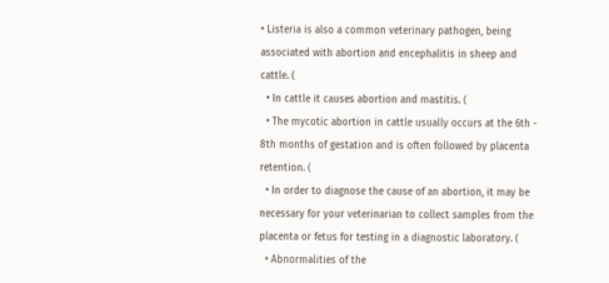• Listeria is also a common veterinary pathogen, being associated with abortion and encephalitis in sheep and cattle. (
  • In cattle it causes abortion and mastitis. (
  • The mycotic abortion in cattle usually occurs at the 6th - 8th months of gestation and is often followed by placenta retention. (
  • In order to diagnose the cause of an abortion, it may be necessary for your veterinarian to collect samples from the placenta or fetus for testing in a diagnostic laboratory. (
  • Abnormalities of the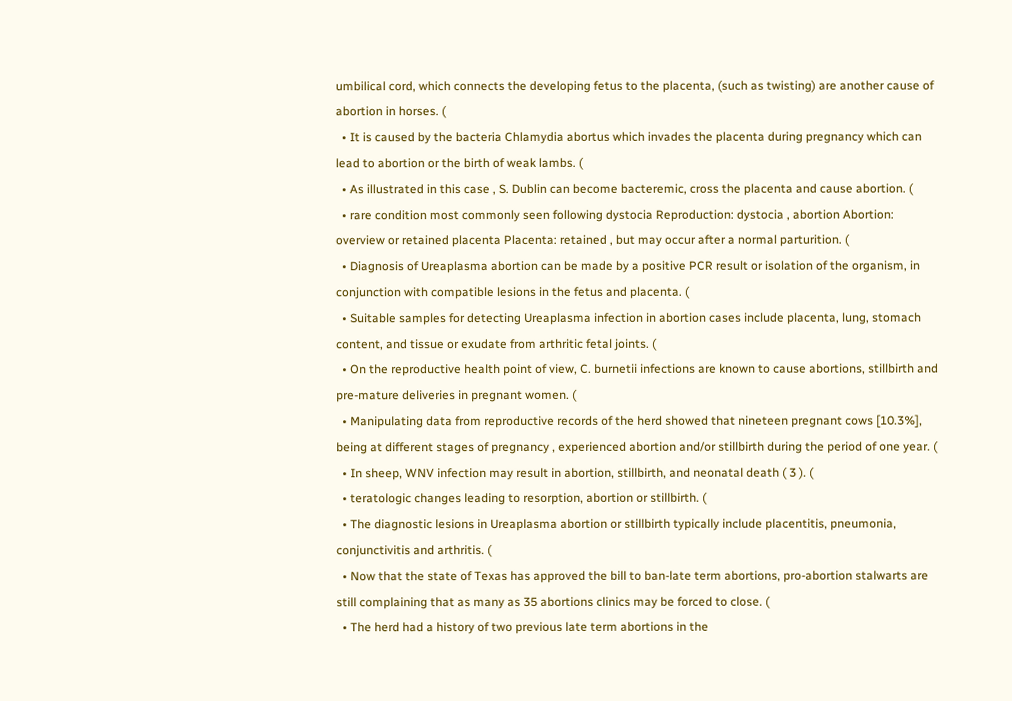umbilical cord, which connects the developing fetus to the placenta, (such as twisting) are another cause of abortion in horses. (
  • It is caused by the bacteria Chlamydia abortus which invades the placenta during pregnancy which can lead to abortion or the birth of weak lambs. (
  • As illustrated in this case , S. Dublin can become bacteremic, cross the placenta and cause abortion. (
  • rare condition most commonly seen following dystocia Reproduction: dystocia , abortion Abortion: overview or retained placenta Placenta: retained , but may occur after a normal parturition. (
  • Diagnosis of Ureaplasma abortion can be made by a positive PCR result or isolation of the organism, in conjunction with compatible lesions in the fetus and placenta. (
  • Suitable samples for detecting Ureaplasma infection in abortion cases include placenta, lung, stomach content, and tissue or exudate from arthritic fetal joints. (
  • On the reproductive health point of view, C. burnetii infections are known to cause abortions, stillbirth and pre-mature deliveries in pregnant women. (
  • Manipulating data from reproductive records of the herd showed that nineteen pregnant cows [10.3%], being at different stages of pregnancy , experienced abortion and/or stillbirth during the period of one year. (
  • In sheep, WNV infection may result in abortion, stillbirth, and neonatal death ( 3 ). (
  • teratologic changes leading to resorption, abortion or stillbirth. (
  • The diagnostic lesions in Ureaplasma abortion or stillbirth typically include placentitis, pneumonia, conjunctivitis and arthritis. (
  • Now that the state of Texas has approved the bill to ban-late term abortions, pro-abortion stalwarts are still complaining that as many as 35 abortions clinics may be forced to close. (
  • The herd had a history of two previous late term abortions in the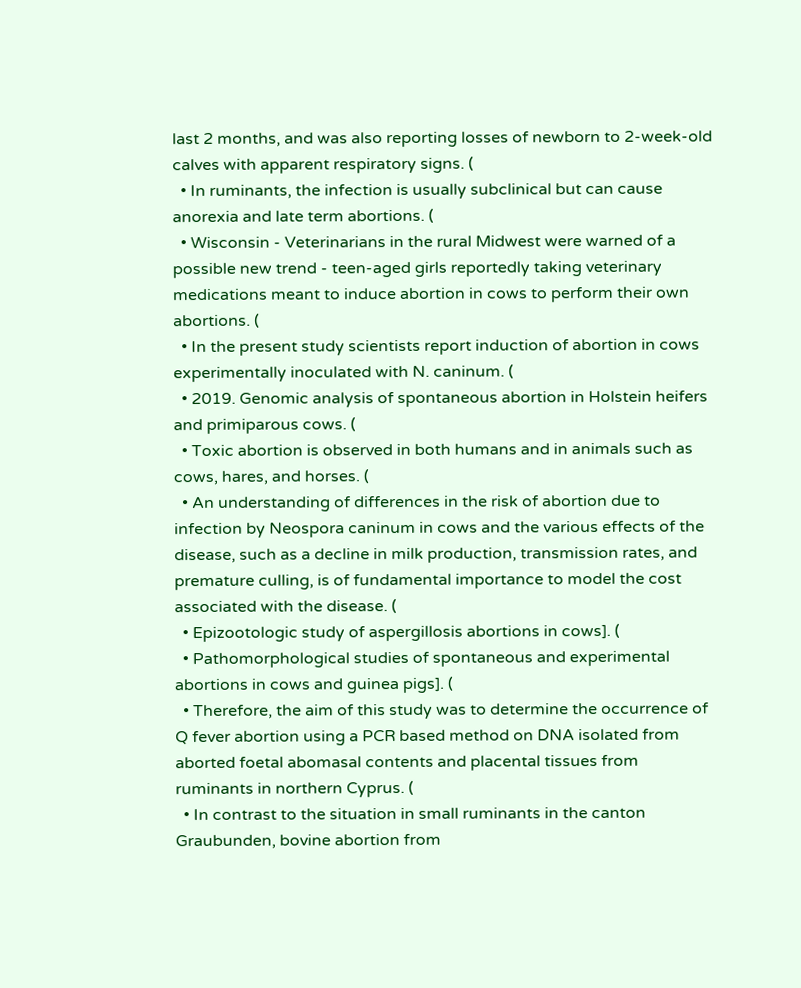last 2 months, and was also reporting losses of newborn to 2-week-old calves with apparent respiratory signs. (
  • In ruminants, the infection is usually subclinical but can cause anorexia and late term abortions. (
  • Wisconsin - Veterinarians in the rural Midwest were warned of a possible new trend - teen-aged girls reportedly taking veterinary medications meant to induce abortion in cows to perform their own abortions. (
  • In the present study scientists report induction of abortion in cows experimentally inoculated with N. caninum. (
  • 2019. Genomic analysis of spontaneous abortion in Holstein heifers and primiparous cows. (
  • Toxic abortion is observed in both humans and in animals such as cows, hares, and horses. (
  • An understanding of differences in the risk of abortion due to infection by Neospora caninum in cows and the various effects of the disease, such as a decline in milk production, transmission rates, and premature culling, is of fundamental importance to model the cost associated with the disease. (
  • Epizootologic study of aspergillosis abortions in cows]. (
  • Pathomorphological studies of spontaneous and experimental abortions in cows and guinea pigs]. (
  • Therefore, the aim of this study was to determine the occurrence of Q fever abortion using a PCR based method on DNA isolated from aborted foetal abomasal contents and placental tissues from ruminants in northern Cyprus. (
  • In contrast to the situation in small ruminants in the canton Graubunden, bovine abortion from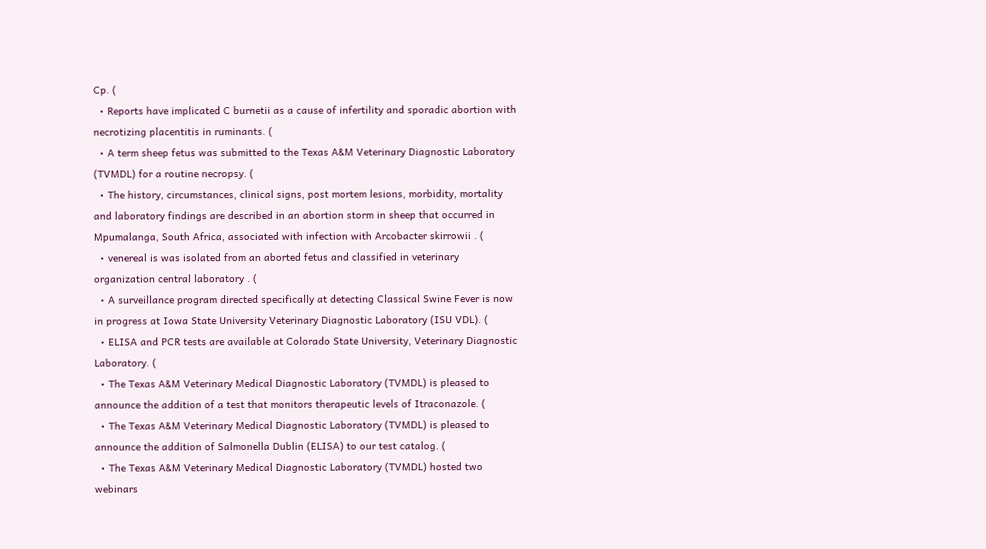Cp. (
  • Reports have implicated C burnetii as a cause of infertility and sporadic abortion with necrotizing placentitis in ruminants. (
  • A term sheep fetus was submitted to the Texas A&M Veterinary Diagnostic Laboratory (TVMDL) for a routine necropsy. (
  • The history, circumstances, clinical signs, post mortem lesions, morbidity, mortality and laboratory findings are described in an abortion storm in sheep that occurred in Mpumalanga, South Africa, associated with infection with Arcobacter skirrowii . (
  • venereal is was isolated from an aborted fetus and classified in veterinary organization central laboratory . (
  • A surveillance program directed specifically at detecting Classical Swine Fever is now in progress at Iowa State University Veterinary Diagnostic Laboratory (ISU VDL). (
  • ELISA and PCR tests are available at Colorado State University, Veterinary Diagnostic Laboratory. (
  • The Texas A&M Veterinary Medical Diagnostic Laboratory (TVMDL) is pleased to announce the addition of a test that monitors therapeutic levels of Itraconazole. (
  • The Texas A&M Veterinary Medical Diagnostic Laboratory (TVMDL) is pleased to announce the addition of Salmonella Dublin (ELISA) to our test catalog. (
  • The Texas A&M Veterinary Medical Diagnostic Laboratory (TVMDL) hosted two webinars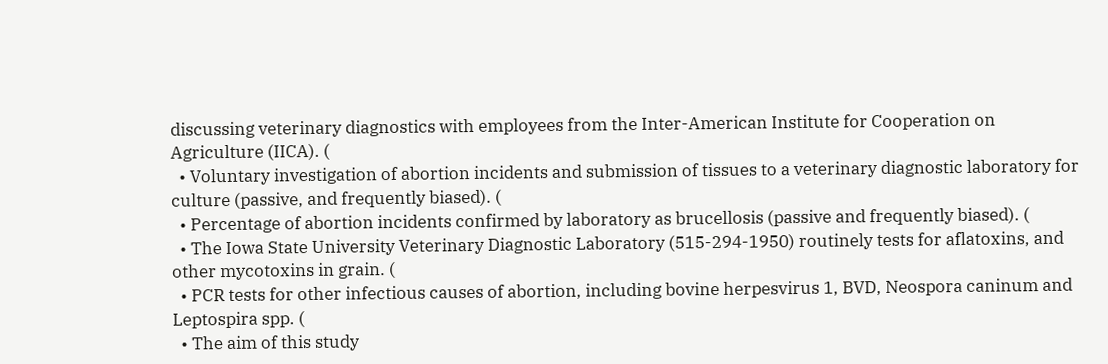discussing veterinary diagnostics with employees from the Inter-American Institute for Cooperation on Agriculture (IICA). (
  • Voluntary investigation of abortion incidents and submission of tissues to a veterinary diagnostic laboratory for culture (passive, and frequently biased). (
  • Percentage of abortion incidents confirmed by laboratory as brucellosis (passive and frequently biased). (
  • The Iowa State University Veterinary Diagnostic Laboratory (515-294-1950) routinely tests for aflatoxins, and other mycotoxins in grain. (
  • PCR tests for other infectious causes of abortion, including bovine herpesvirus 1, BVD, Neospora caninum and Leptospira spp. (
  • The aim of this study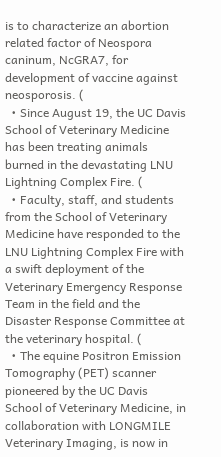is to characterize an abortion related factor of Neospora caninum, NcGRA7, for development of vaccine against neosporosis. (
  • Since August 19, the UC Davis School of Veterinary Medicine has been treating animals burned in the devastating LNU Lightning Complex Fire. (
  • Faculty, staff, and students from the School of Veterinary Medicine have responded to the LNU Lightning Complex Fire with a swift deployment of the Veterinary Emergency Response Team in the field and the Disaster Response Committee at the veterinary hospital. (
  • The equine Positron Emission Tomography (PET) scanner pioneered by the UC Davis School of Veterinary Medicine, in collaboration with LONGMILE Veterinary Imaging, is now in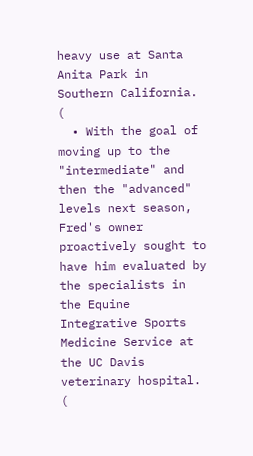heavy use at Santa Anita Park in Southern California. (
  • With the goal of moving up to the "intermediate" and then the "advanced" levels next season, Fred's owner proactively sought to have him evaluated by the specialists in the Equine Integrative Sports Medicine Service at the UC Davis veterinary hospital. (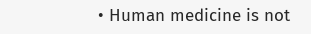• Human medicine is not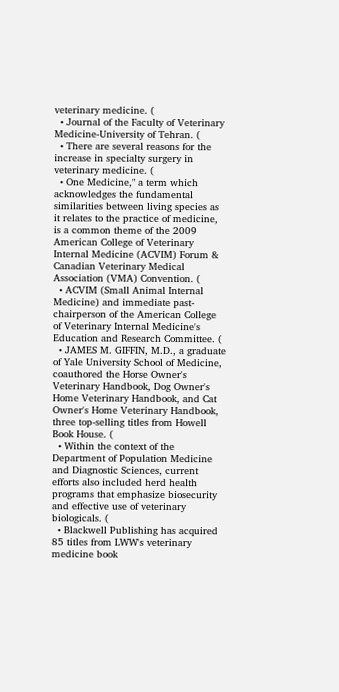veterinary medicine. (
  • Journal of the Faculty of Veterinary Medicine-University of Tehran. (
  • There are several reasons for the increase in specialty surgery in veterinary medicine. (
  • One Medicine," a term which acknowledges the fundamental similarities between living species as it relates to the practice of medicine, is a common theme of the 2009 American College of Veterinary Internal Medicine (ACVIM) Forum & Canadian Veterinary Medical Association (VMA) Convention. (
  • ACVIM (Small Animal Internal Medicine) and immediate past-chairperson of the American College of Veterinary Internal Medicine's Education and Research Committee. (
  • JAMES M. GIFFIN, M.D., a graduate of Yale University School of Medicine, coauthored the Horse Owner's Veterinary Handbook, Dog Owner's Home Veterinary Handbook, and Cat Owner's Home Veterinary Handbook, three top-selling titles from Howell Book House. (
  • Within the context of the Department of Population Medicine and Diagnostic Sciences, current efforts also included herd health programs that emphasize biosecurity and effective use of veterinary biologicals. (
  • Blackwell Publishing has acquired 85 titles from LWW's veterinary medicine book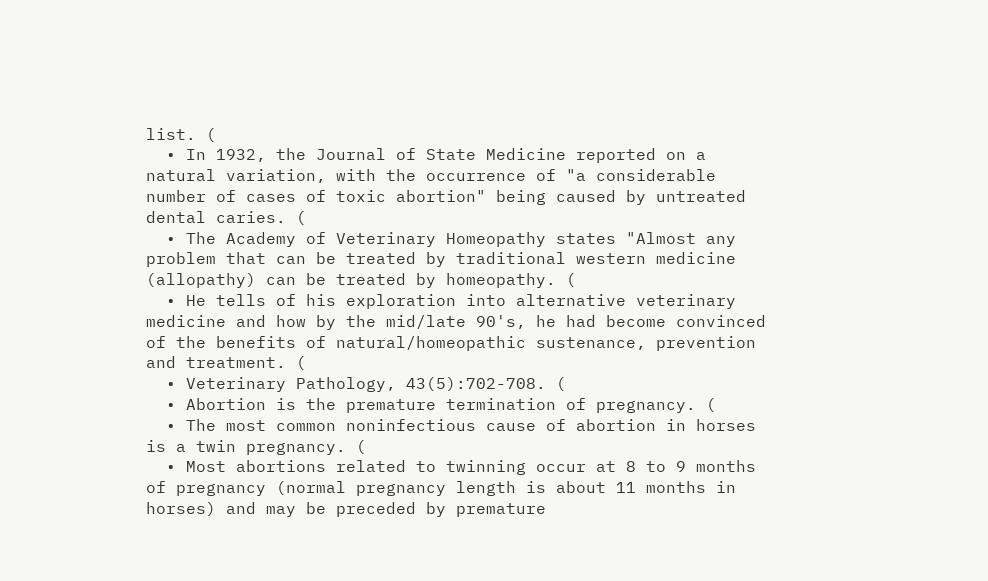list. (
  • In 1932, the Journal of State Medicine reported on a natural variation, with the occurrence of "a considerable number of cases of toxic abortion" being caused by untreated dental caries. (
  • The Academy of Veterinary Homeopathy states "Almost any problem that can be treated by traditional western medicine (allopathy) can be treated by homeopathy. (
  • He tells of his exploration into alternative veterinary medicine and how by the mid/late 90's, he had become convinced of the benefits of natural/homeopathic sustenance, prevention and treatment. (
  • Veterinary Pathology, 43(5):702-708. (
  • Abortion is the premature termination of pregnancy. (
  • The most common noninfectious cause of abortion in horses is a twin pregnancy. (
  • Most abortions related to twinning occur at 8 to 9 months of pregnancy (normal pregnancy length is about 11 months in horses) and may be preceded by premature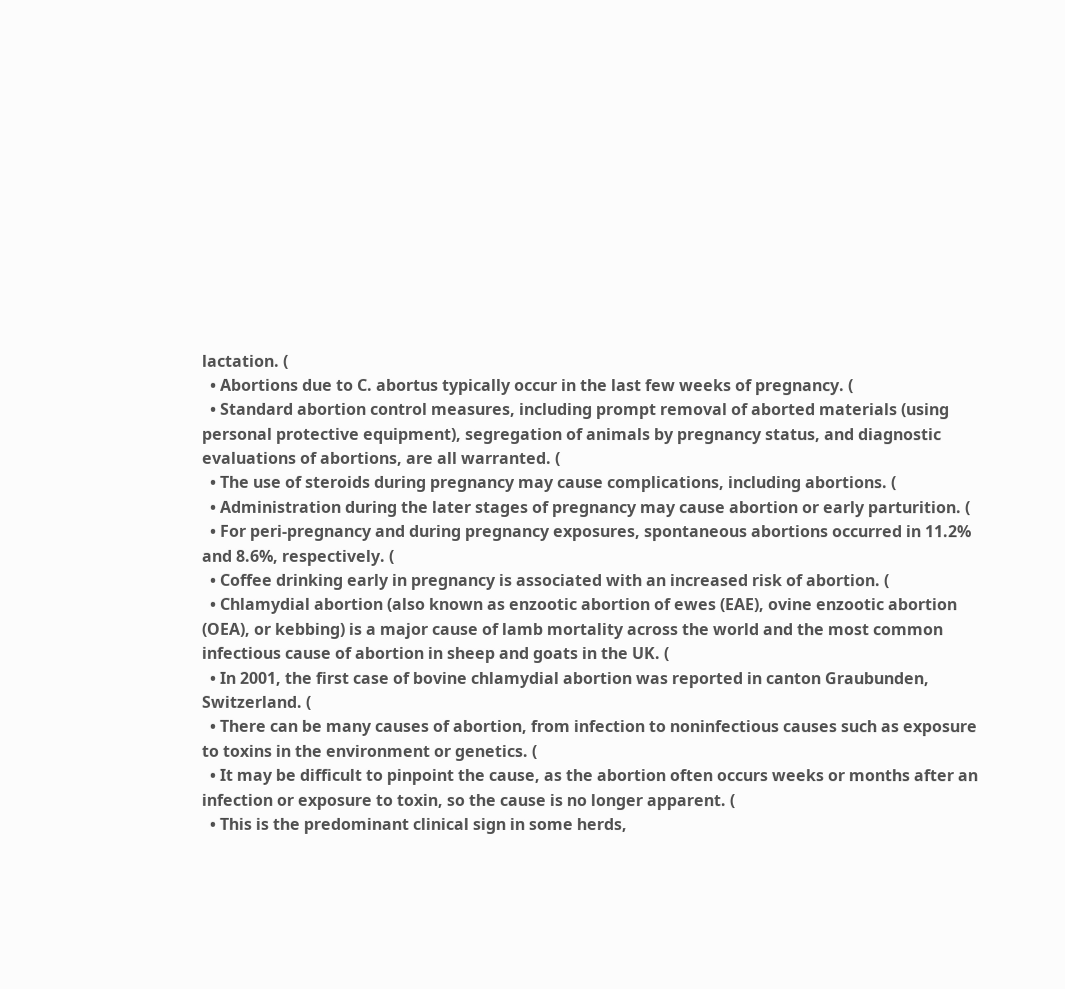lactation. (
  • Abortions due to C. abortus typically occur in the last few weeks of pregnancy. (
  • Standard abortion control measures, including prompt removal of aborted materials (using personal protective equipment), segregation of animals by pregnancy status, and diagnostic evaluations of abortions, are all warranted. (
  • The use of steroids during pregnancy may cause complications, including abortions. (
  • Administration during the later stages of pregnancy may cause abortion or early parturition. (
  • For peri-pregnancy and during pregnancy exposures, spontaneous abortions occurred in 11.2% and 8.6%, respectively. (
  • Coffee drinking early in pregnancy is associated with an increased risk of abortion. (
  • Chlamydial abortion (also known as enzootic abortion of ewes (EAE), ovine enzootic abortion (OEA), or kebbing) is a major cause of lamb mortality across the world and the most common infectious cause of abortion in sheep and goats in the UK. (
  • In 2001, the first case of bovine chlamydial abortion was reported in canton Graubunden, Switzerland. (
  • There can be many causes of abortion, from infection to noninfectious causes such as exposure to toxins in the environment or genetics. (
  • It may be difficult to pinpoint the cause, as the abortion often occurs weeks or months after an infection or exposure to toxin, so the cause is no longer apparent. (
  • This is the predominant clinical sign in some herds,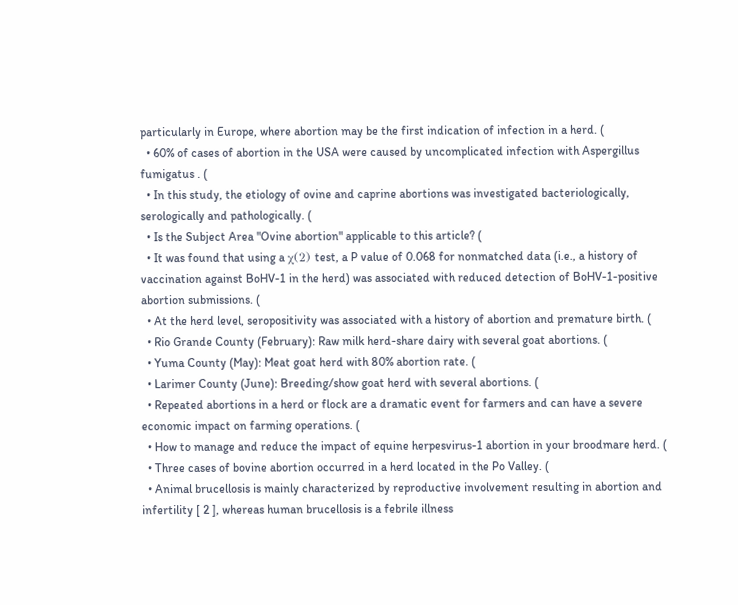particularly in Europe, where abortion may be the first indication of infection in a herd. (
  • 60% of cases of abortion in the USA were caused by uncomplicated infection with Aspergillus fumigatus . (
  • In this study, the etiology of ovine and caprine abortions was investigated bacteriologically, serologically and pathologically. (
  • Is the Subject Area "Ovine abortion" applicable to this article? (
  • It was found that using a χ(2) test, a P value of 0.068 for nonmatched data (i.e., a history of vaccination against BoHV-1 in the herd) was associated with reduced detection of BoHV-1-positive abortion submissions. (
  • At the herd level, seropositivity was associated with a history of abortion and premature birth. (
  • Rio Grande County (February): Raw milk herd-share dairy with several goat abortions. (
  • Yuma County (May): Meat goat herd with 80% abortion rate. (
  • Larimer County (June): Breeding/show goat herd with several abortions. (
  • Repeated abortions in a herd or flock are a dramatic event for farmers and can have a severe economic impact on farming operations. (
  • How to manage and reduce the impact of equine herpesvirus-1 abortion in your broodmare herd. (
  • Three cases of bovine abortion occurred in a herd located in the Po Valley. (
  • Animal brucellosis is mainly characterized by reproductive involvement resulting in abortion and infertility [ 2 ], whereas human brucellosis is a febrile illness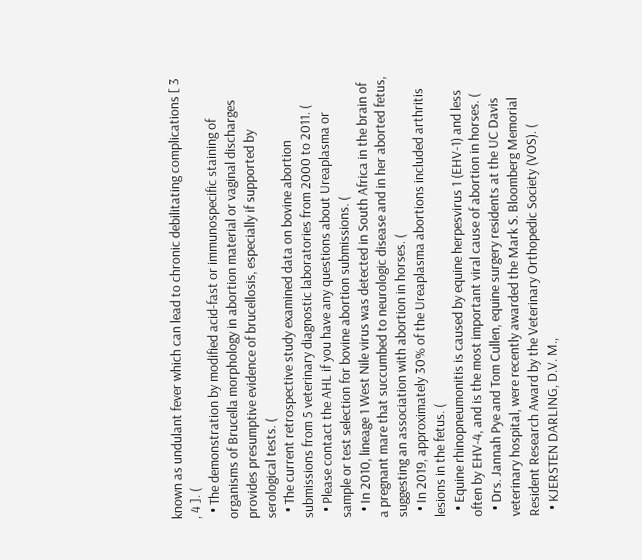known as undulant fever which can lead to chronic debilitating complications [ 3 , 4 ]. (
  • The demonstration by modified acid-fast or immunospecific staining of organisms of Brucella morphology in abortion material or vaginal discharges provides presumptive evidence of brucellosis, especially if supported by serological tests. (
  • The current retrospective study examined data on bovine abortion submissions from 5 veterinary diagnostic laboratories from 2000 to 2011. (
  • Please contact the AHL if you have any questions about Ureaplasma or sample or test selection for bovine abortion submissions. (
  • In 2010, lineage 1 West Nile virus was detected in South Africa in the brain of a pregnant mare that succumbed to neurologic disease and in her aborted fetus, suggesting an association with abortion in horses. (
  • In 2019, approximately 30% of the Ureaplasma abortions included arthritis lesions in the fetus. (
  • Equine rhinopneumonitis is caused by equine herpesvirus 1 (EHV-1) and less often by EHV-4, and is the most important viral cause of abortion in horses. (
  • Drs. Jannah Pye and Tom Cullen, equine surgery residents at the UC Davis veterinary hospital, were recently awarded the Mark S. Bloomberg Memorial Resident Research Award by the Veterinary Orthopedic Society (VOS). (
  • KJERSTEN DARLING, D.V. M.,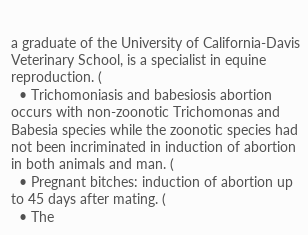a graduate of the University of California-Davis Veterinary School, is a specialist in equine reproduction. (
  • Trichomoniasis and babesiosis abortion occurs with non-zoonotic Trichomonas and Babesia species while the zoonotic species had not been incriminated in induction of abortion in both animals and man. (
  • Pregnant bitches: induction of abortion up to 45 days after mating. (
  • The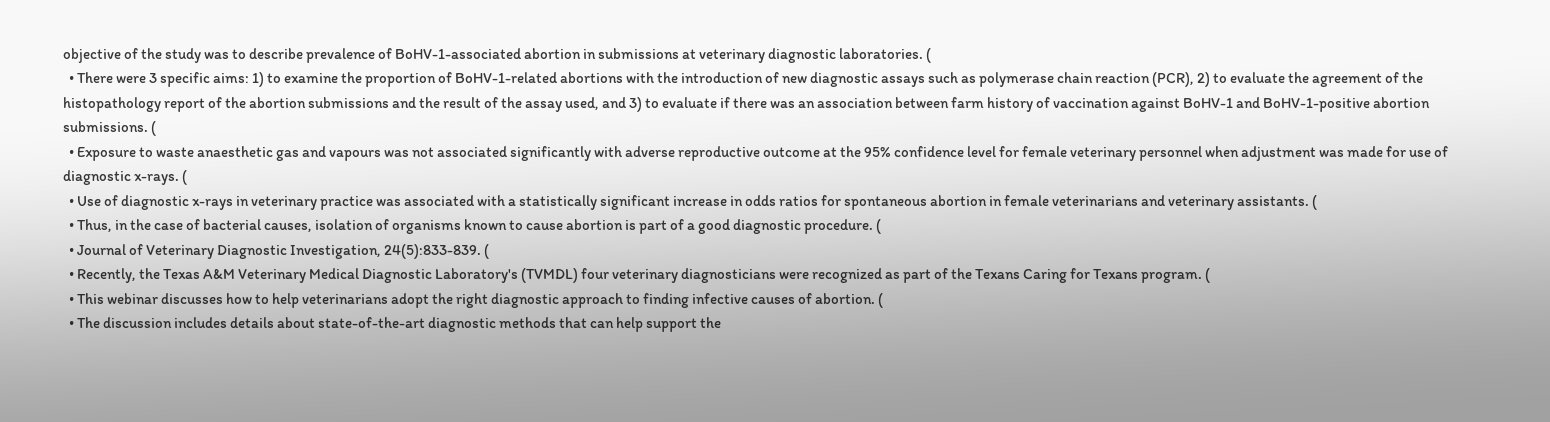objective of the study was to describe prevalence of BoHV-1-associated abortion in submissions at veterinary diagnostic laboratories. (
  • There were 3 specific aims: 1) to examine the proportion of BoHV-1-related abortions with the introduction of new diagnostic assays such as polymerase chain reaction (PCR), 2) to evaluate the agreement of the histopathology report of the abortion submissions and the result of the assay used, and 3) to evaluate if there was an association between farm history of vaccination against BoHV-1 and BoHV-1-positive abortion submissions. (
  • Exposure to waste anaesthetic gas and vapours was not associated significantly with adverse reproductive outcome at the 95% confidence level for female veterinary personnel when adjustment was made for use of diagnostic x-rays. (
  • Use of diagnostic x-rays in veterinary practice was associated with a statistically significant increase in odds ratios for spontaneous abortion in female veterinarians and veterinary assistants. (
  • Thus, in the case of bacterial causes, isolation of organisms known to cause abortion is part of a good diagnostic procedure. (
  • Journal of Veterinary Diagnostic Investigation, 24(5):833-839. (
  • Recently, the Texas A&M Veterinary Medical Diagnostic Laboratory's (TVMDL) four veterinary diagnosticians were recognized as part of the Texans Caring for Texans program. (
  • This webinar discusses how to help veterinarians adopt the right diagnostic approach to finding infective causes of abortion. (
  • The discussion includes details about state-of-the-art diagnostic methods that can help support the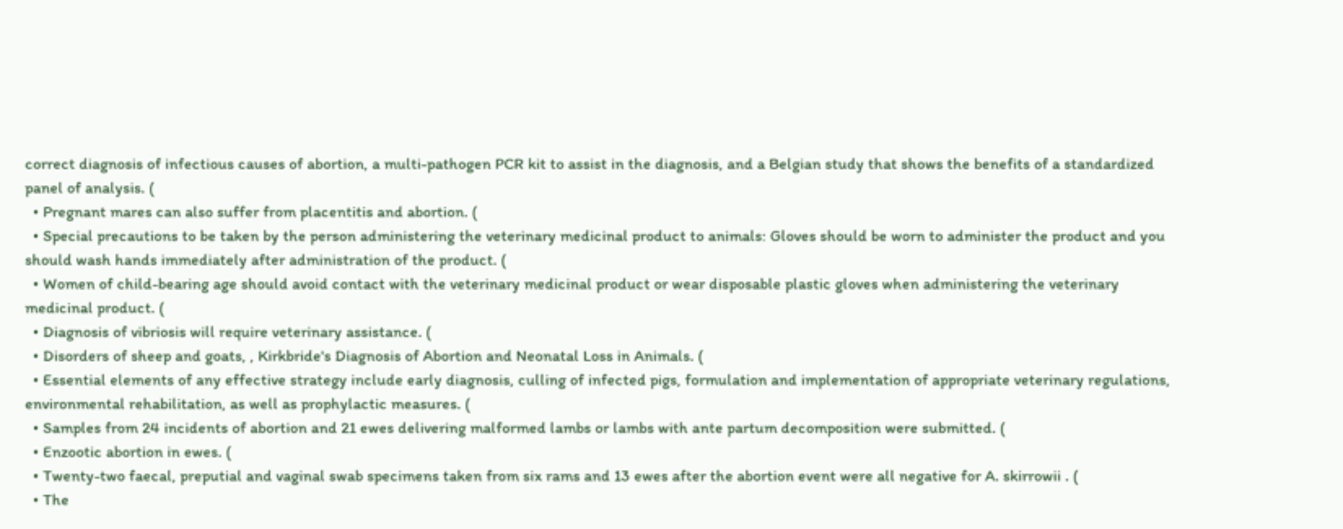correct diagnosis of infectious causes of abortion, a multi-pathogen PCR kit to assist in the diagnosis, and a Belgian study that shows the benefits of a standardized panel of analysis. (
  • Pregnant mares can also suffer from placentitis and abortion. (
  • Special precautions to be taken by the person administering the veterinary medicinal product to animals: Gloves should be worn to administer the product and you should wash hands immediately after administration of the product. (
  • Women of child-bearing age should avoid contact with the veterinary medicinal product or wear disposable plastic gloves when administering the veterinary medicinal product. (
  • Diagnosis of vibriosis will require veterinary assistance. (
  • Disorders of sheep and goats, , Kirkbride's Diagnosis of Abortion and Neonatal Loss in Animals. (
  • Essential elements of any effective strategy include early diagnosis, culling of infected pigs, formulation and implementation of appropriate veterinary regulations, environmental rehabilitation, as well as prophylactic measures. (
  • Samples from 24 incidents of abortion and 21 ewes delivering malformed lambs or lambs with ante partum decomposition were submitted. (
  • Enzootic abortion in ewes. (
  • Twenty-two faecal, preputial and vaginal swab specimens taken from six rams and 13 ewes after the abortion event were all negative for A. skirrowii . (
  • The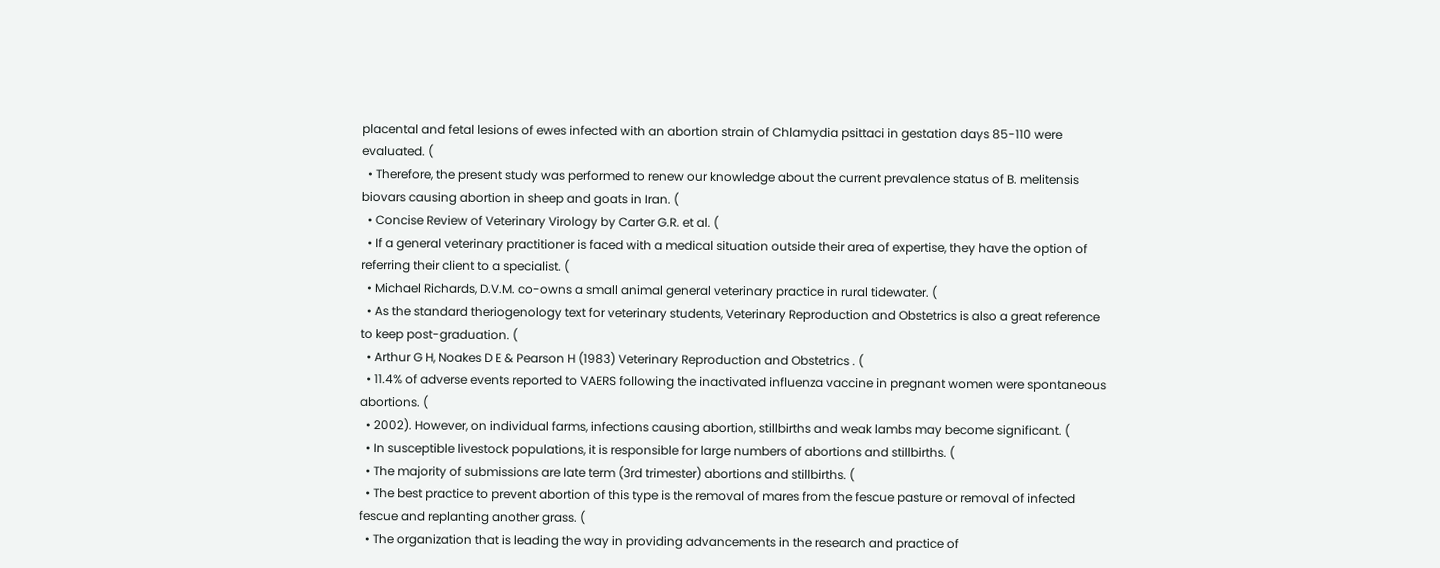placental and fetal lesions of ewes infected with an abortion strain of Chlamydia psittaci in gestation days 85-110 were evaluated. (
  • Therefore, the present study was performed to renew our knowledge about the current prevalence status of B. melitensis biovars causing abortion in sheep and goats in Iran. (
  • Concise Review of Veterinary Virology by Carter G.R. et al. (
  • If a general veterinary practitioner is faced with a medical situation outside their area of expertise, they have the option of referring their client to a specialist. (
  • Michael Richards, D.V.M. co-owns a small animal general veterinary practice in rural tidewater. (
  • As the standard theriogenology text for veterinary students, Veterinary Reproduction and Obstetrics is also a great reference to keep post-graduation. (
  • Arthur G H, Noakes D E & Pearson H (1983) Veterinary Reproduction and Obstetrics . (
  • 11.4% of adverse events reported to VAERS following the inactivated influenza vaccine in pregnant women were spontaneous abortions. (
  • 2002). However, on individual farms, infections causing abortion, stillbirths and weak lambs may become significant. (
  • In susceptible livestock populations, it is responsible for large numbers of abortions and stillbirths. (
  • The majority of submissions are late term (3rd trimester) abortions and stillbirths. (
  • The best practice to prevent abortion of this type is the removal of mares from the fescue pasture or removal of infected fescue and replanting another grass. (
  • The organization that is leading the way in providing advancements in the research and practice of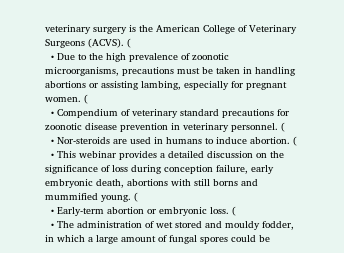veterinary surgery is the American College of Veterinary Surgeons (ACVS). (
  • Due to the high prevalence of zoonotic microorganisms, precautions must be taken in handling abortions or assisting lambing, especially for pregnant women. (
  • Compendium of veterinary standard precautions for zoonotic disease prevention in veterinary personnel. (
  • Nor-steroids are used in humans to induce abortion. (
  • This webinar provides a detailed discussion on the significance of loss during conception failure, early embryonic death, abortions with still borns and mummified young. (
  • Early-term abortion or embryonic loss. (
  • The administration of wet stored and mouldy fodder, in which a large amount of fungal spores could be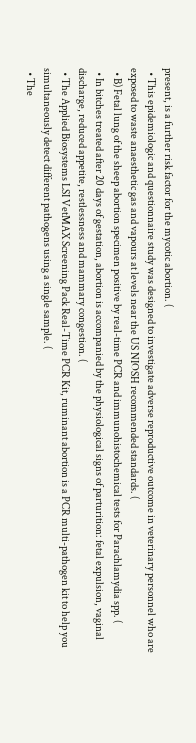present, is a further risk factor for the mycotic abortion. (
  • This epidemiologic and questionnaire study was designed to investigate adverse reproductive outcome in veterinary personnel who are exposed to waste anaesthetic gas and vapours at levels near the US NIOSH recommended standards. (
  • B) Fetal lung of the sheep abortion specimen positive by real-time PCR and immunohistochemical tests for Parachlamydia spp. (
  • In bitches treated after 20 days of gestation, abortion is accompanied by the physiological signs of parturition: fetal expulsion, vaginal discharge, reduced appetite, restlessness and mammary congestion. (
  • The Applied Biosystems LSI VetMAX Screening Pack Real-Time PCR Kit, ruminant abortion is a PCR multi-pathogen kit to help you simultaneously detect different pathogens using a single sample. (
  • The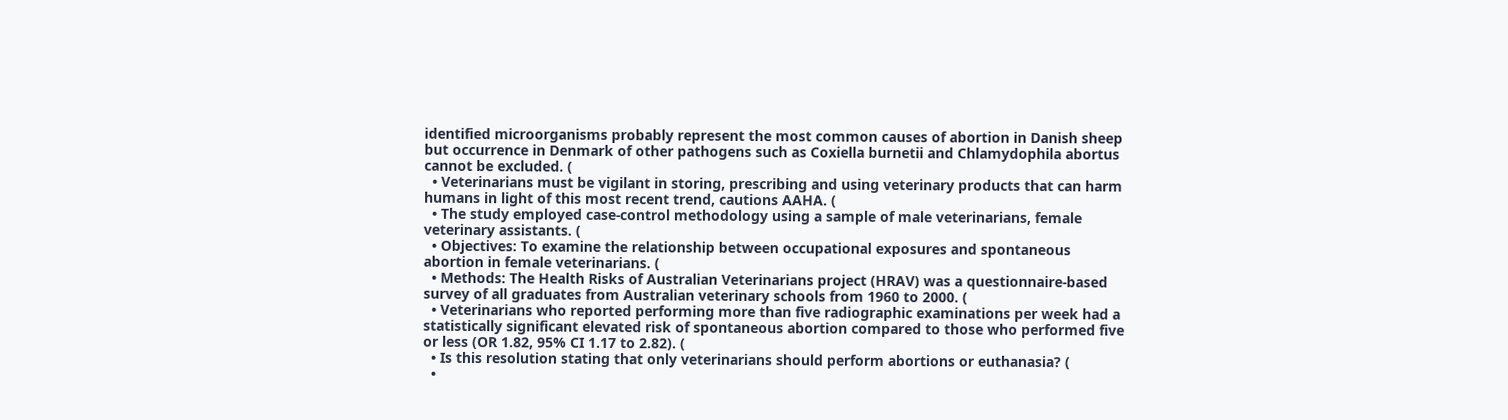identified microorganisms probably represent the most common causes of abortion in Danish sheep but occurrence in Denmark of other pathogens such as Coxiella burnetii and Chlamydophila abortus cannot be excluded. (
  • Veterinarians must be vigilant in storing, prescribing and using veterinary products that can harm humans in light of this most recent trend, cautions AAHA. (
  • The study employed case-control methodology using a sample of male veterinarians, female veterinary assistants. (
  • Objectives: To examine the relationship between occupational exposures and spontaneous abortion in female veterinarians. (
  • Methods: The Health Risks of Australian Veterinarians project (HRAV) was a questionnaire-based survey of all graduates from Australian veterinary schools from 1960 to 2000. (
  • Veterinarians who reported performing more than five radiographic examinations per week had a statistically significant elevated risk of spontaneous abortion compared to those who performed five or less (OR 1.82, 95% CI 1.17 to 2.82). (
  • Is this resolution stating that only veterinarians should perform abortions or euthanasia? (
  •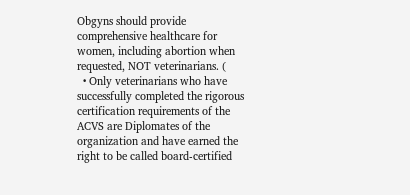Obgyns should provide comprehensive healthcare for women, including abortion when requested, NOT veterinarians. (
  • Only veterinarians who have successfully completed the rigorous certification requirements of the ACVS are Diplomates of the organization and have earned the right to be called board-certified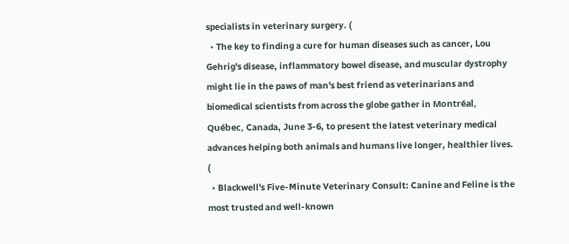specialists in veterinary surgery. (
  • The key to finding a cure for human diseases such as cancer, Lou Gehrig's disease, inflammatory bowel disease, and muscular dystrophy might lie in the paws of man's best friend as veterinarians and biomedical scientists from across the globe gather in Montréal, Québec, Canada, June 3-6, to present the latest veterinary medical advances helping both animals and humans live longer, healthier lives. (
  • Blackwell's Five-Minute Veterinary Consult: Canine and Feline is the most trusted and well-known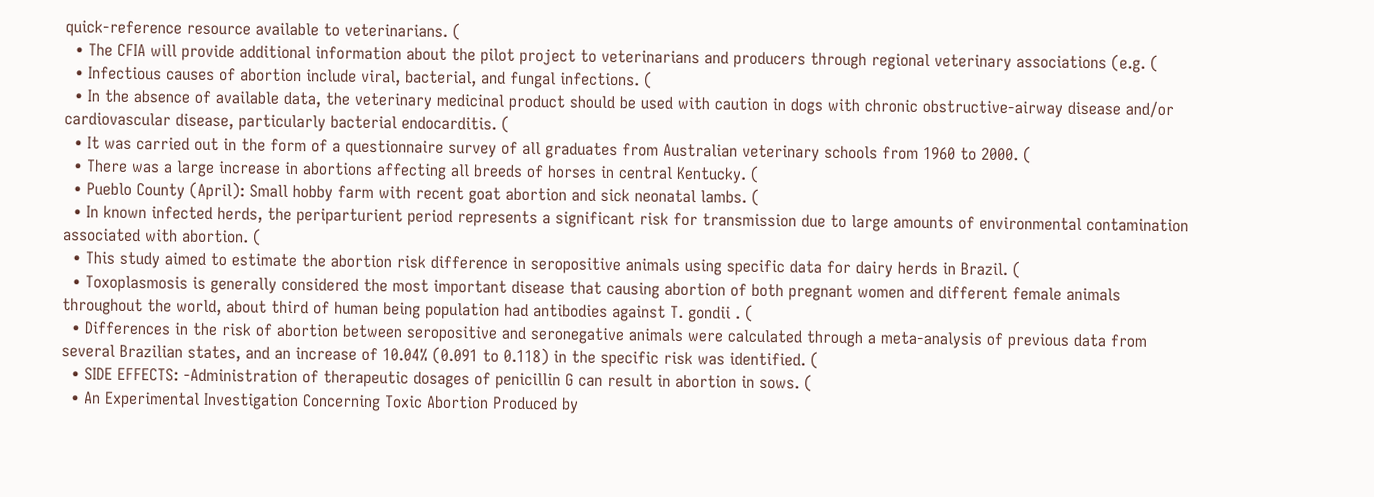quick-reference resource available to veterinarians. (
  • The CFIA will provide additional information about the pilot project to veterinarians and producers through regional veterinary associations (e.g. (
  • Infectious causes of abortion include viral, bacterial, and fungal infections. (
  • In the absence of available data, the veterinary medicinal product should be used with caution in dogs with chronic obstructive-airway disease and/or cardiovascular disease, particularly bacterial endocarditis. (
  • It was carried out in the form of a questionnaire survey of all graduates from Australian veterinary schools from 1960 to 2000. (
  • There was a large increase in abortions affecting all breeds of horses in central Kentucky. (
  • Pueblo County (April): Small hobby farm with recent goat abortion and sick neonatal lambs. (
  • In known infected herds, the periparturient period represents a significant risk for transmission due to large amounts of environmental contamination associated with abortion. (
  • This study aimed to estimate the abortion risk difference in seropositive animals using specific data for dairy herds in Brazil. (
  • Toxoplasmosis is generally considered the most important disease that causing abortion of both pregnant women and different female animals throughout the world, about third of human being population had antibodies against T. gondii . (
  • Differences in the risk of abortion between seropositive and seronegative animals were calculated through a meta-analysis of previous data from several Brazilian states, and an increase of 10.04% (0.091 to 0.118) in the specific risk was identified. (
  • SIDE EFFECTS: -Administration of therapeutic dosages of penicillin G can result in abortion in sows. (
  • An Experimental Investigation Concerning Toxic Abortion Produced by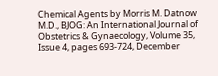Chemical Agents by Morris M. Datnow M.D., BJOG: An International Journal of Obstetrics & Gynaecology, Volume 35, Issue 4, pages 693-724, December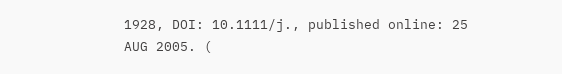1928, DOI: 10.1111/j., published online: 25 AUG 2005. (